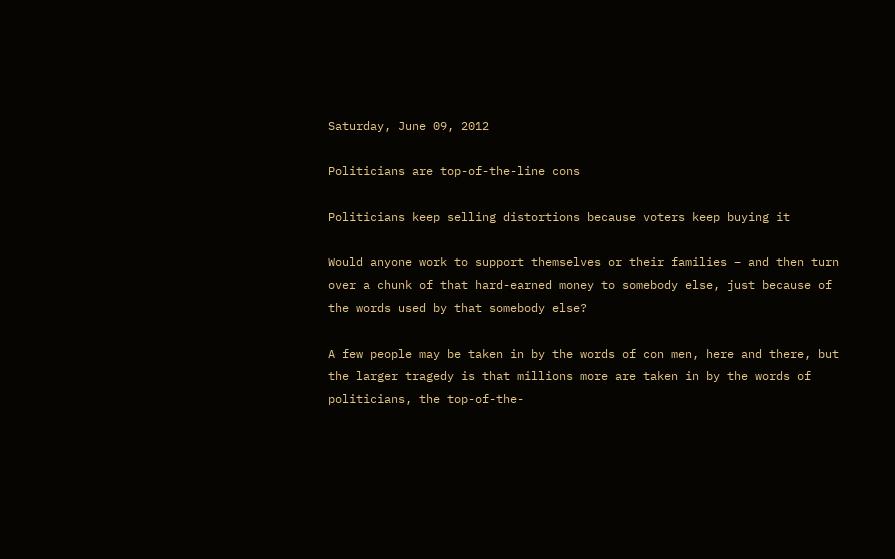Saturday, June 09, 2012

Politicians are top-of-the-line cons

Politicians keep selling distortions because voters keep buying it

Would anyone work to support themselves or their families – and then turn over a chunk of that hard-earned money to somebody else, just because of the words used by that somebody else?

A few people may be taken in by the words of con men, here and there, but the larger tragedy is that millions more are taken in by the words of politicians, the top-of-the-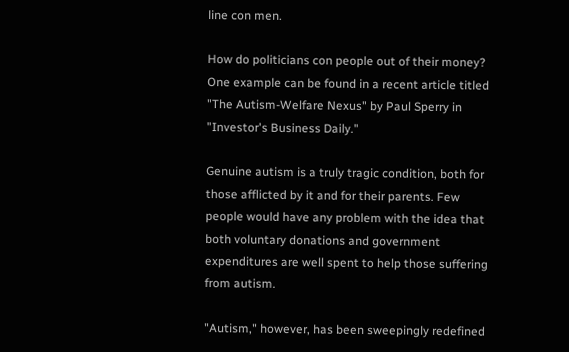line con men.

How do politicians con people out of their money? One example can be found in a recent article titled "The Autism-Welfare Nexus" by Paul Sperry in "Investor's Business Daily."

Genuine autism is a truly tragic condition, both for those afflicted by it and for their parents. Few people would have any problem with the idea that both voluntary donations and government expenditures are well spent to help those suffering from autism.

"Autism," however, has been sweepingly redefined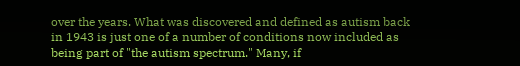over the years. What was discovered and defined as autism back in 1943 is just one of a number of conditions now included as being part of "the autism spectrum." Many, if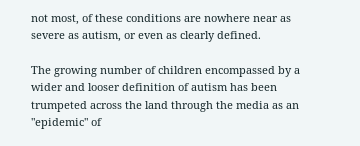not most, of these conditions are nowhere near as severe as autism, or even as clearly defined.

The growing number of children encompassed by a wider and looser definition of autism has been trumpeted across the land through the media as an "epidemic" of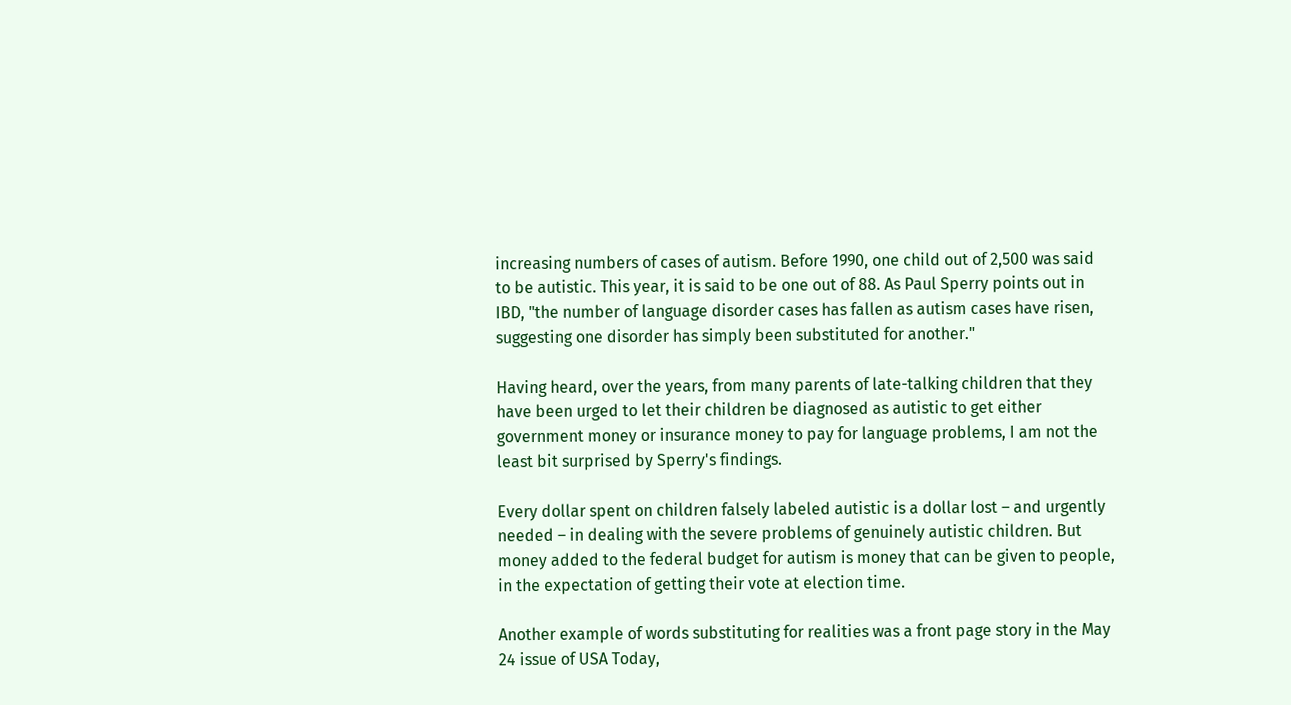increasing numbers of cases of autism. Before 1990, one child out of 2,500 was said to be autistic. This year, it is said to be one out of 88. As Paul Sperry points out in IBD, "the number of language disorder cases has fallen as autism cases have risen, suggesting one disorder has simply been substituted for another."

Having heard, over the years, from many parents of late-talking children that they have been urged to let their children be diagnosed as autistic to get either government money or insurance money to pay for language problems, I am not the least bit surprised by Sperry's findings.

Every dollar spent on children falsely labeled autistic is a dollar lost – and urgently needed – in dealing with the severe problems of genuinely autistic children. But money added to the federal budget for autism is money that can be given to people, in the expectation of getting their vote at election time.

Another example of words substituting for realities was a front page story in the May 24 issue of USA Today,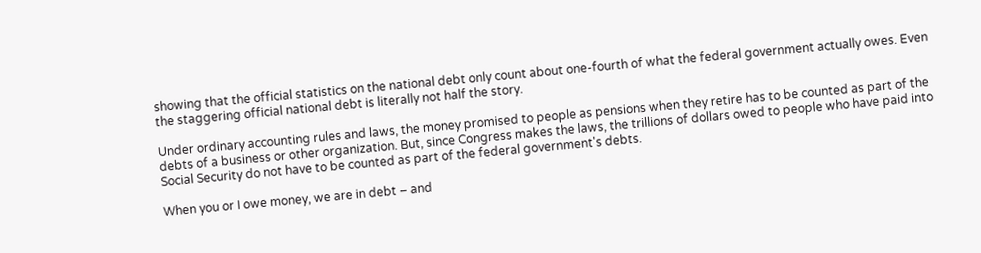showing that the official statistics on the national debt only count about one-fourth of what the federal government actually owes. Even the staggering official national debt is literally not half the story.

Under ordinary accounting rules and laws, the money promised to people as pensions when they retire has to be counted as part of the debts of a business or other organization. But, since Congress makes the laws, the trillions of dollars owed to people who have paid into Social Security do not have to be counted as part of the federal government's debts.

When you or I owe money, we are in debt – and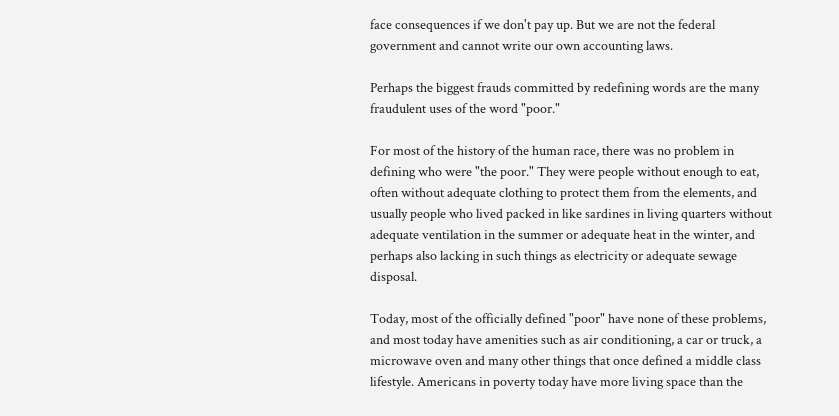face consequences if we don't pay up. But we are not the federal government and cannot write our own accounting laws.

Perhaps the biggest frauds committed by redefining words are the many fraudulent uses of the word "poor."

For most of the history of the human race, there was no problem in defining who were "the poor." They were people without enough to eat, often without adequate clothing to protect them from the elements, and usually people who lived packed in like sardines in living quarters without adequate ventilation in the summer or adequate heat in the winter, and perhaps also lacking in such things as electricity or adequate sewage disposal.

Today, most of the officially defined "poor" have none of these problems, and most today have amenities such as air conditioning, a car or truck, a microwave oven and many other things that once defined a middle class lifestyle. Americans in poverty today have more living space than the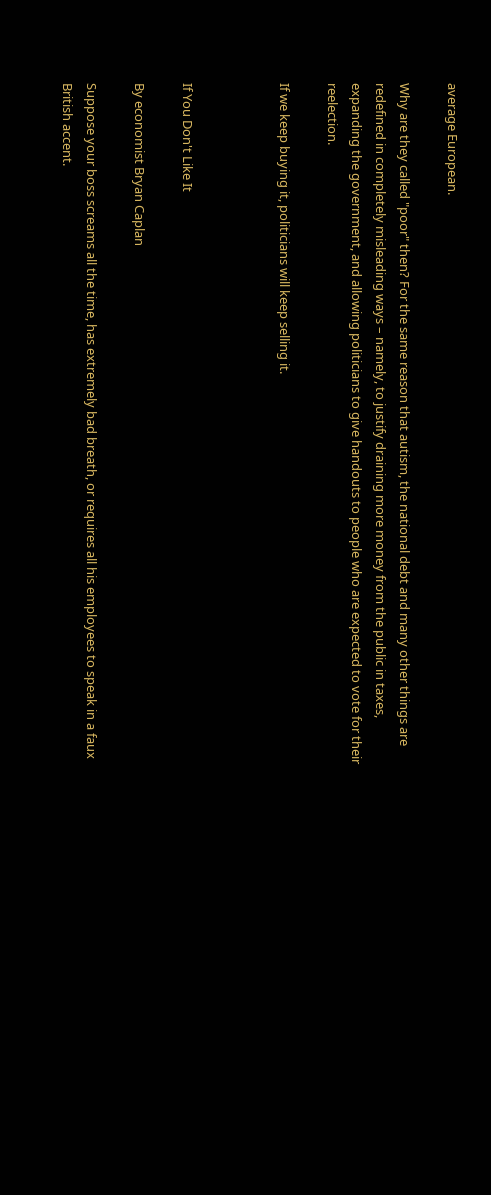average European.

Why are they called "poor" then? For the same reason that autism, the national debt and many other things are redefined in completely misleading ways – namely, to justify draining more money from the public in taxes, expanding the government, and allowing politicians to give handouts to people who are expected to vote for their reelection.

If we keep buying it, politicians will keep selling it.



If You Don't Like It

By economist Bryan Caplan

Suppose your boss screams all the time, has extremely bad breath, or requires all his employees to speak in a faux British accent.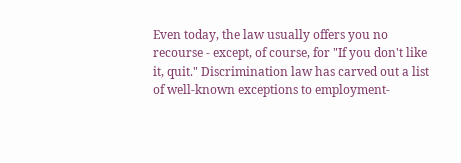Even today, the law usually offers you no recourse - except, of course, for "If you don't like it, quit." Discrimination law has carved out a list of well-known exceptions to employment-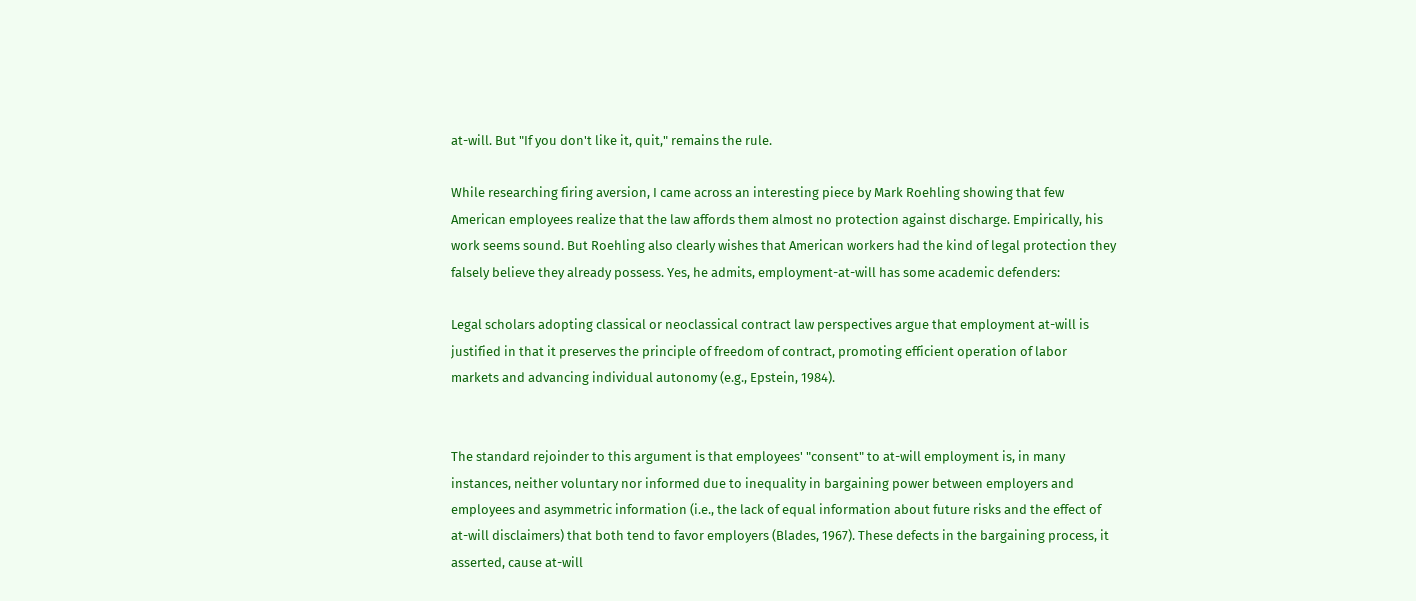at-will. But "If you don't like it, quit," remains the rule.

While researching firing aversion, I came across an interesting piece by Mark Roehling showing that few American employees realize that the law affords them almost no protection against discharge. Empirically, his work seems sound. But Roehling also clearly wishes that American workers had the kind of legal protection they falsely believe they already possess. Yes, he admits, employment-at-will has some academic defenders:

Legal scholars adopting classical or neoclassical contract law perspectives argue that employment at-will is justified in that it preserves the principle of freedom of contract, promoting efficient operation of labor markets and advancing individual autonomy (e.g., Epstein, 1984).


The standard rejoinder to this argument is that employees' "consent" to at-will employment is, in many instances, neither voluntary nor informed due to inequality in bargaining power between employers and employees and asymmetric information (i.e., the lack of equal information about future risks and the effect of at-will disclaimers) that both tend to favor employers (Blades, 1967). These defects in the bargaining process, it asserted, cause at-will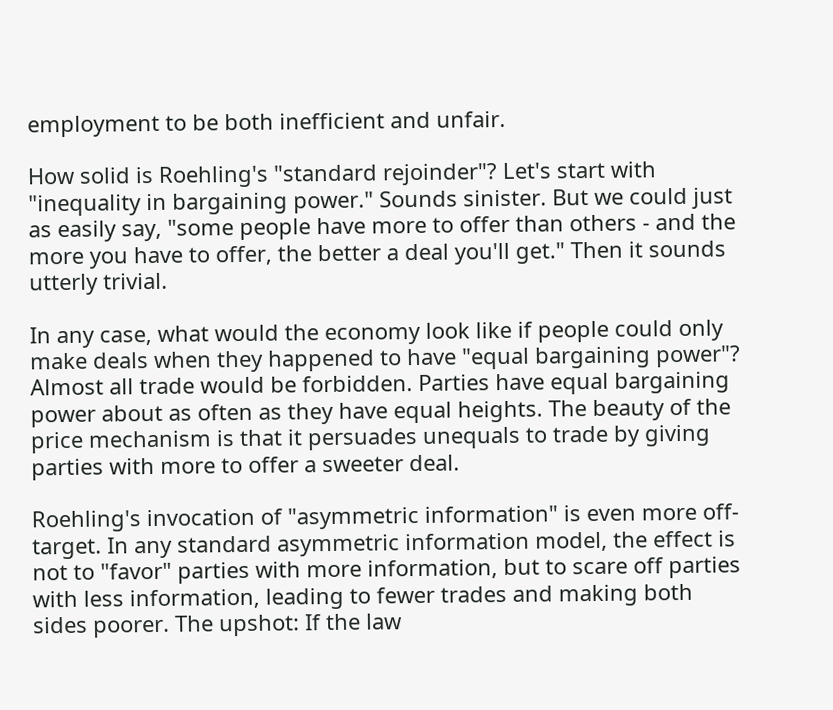employment to be both inefficient and unfair.

How solid is Roehling's "standard rejoinder"? Let's start with "inequality in bargaining power." Sounds sinister. But we could just as easily say, "some people have more to offer than others - and the more you have to offer, the better a deal you'll get." Then it sounds utterly trivial.

In any case, what would the economy look like if people could only make deals when they happened to have "equal bargaining power"? Almost all trade would be forbidden. Parties have equal bargaining power about as often as they have equal heights. The beauty of the price mechanism is that it persuades unequals to trade by giving parties with more to offer a sweeter deal.

Roehling's invocation of "asymmetric information" is even more off-target. In any standard asymmetric information model, the effect is not to "favor" parties with more information, but to scare off parties with less information, leading to fewer trades and making both sides poorer. The upshot: If the law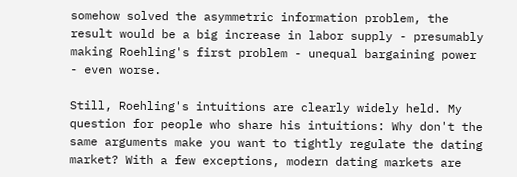somehow solved the asymmetric information problem, the result would be a big increase in labor supply - presumably making Roehling's first problem - unequal bargaining power - even worse.

Still, Roehling's intuitions are clearly widely held. My question for people who share his intuitions: Why don't the same arguments make you want to tightly regulate the dating market? With a few exceptions, modern dating markets are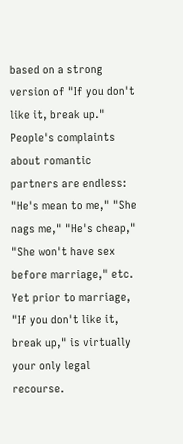based on a strong version of "If you don't like it, break up." People's complaints about romantic partners are endless: "He's mean to me," "She nags me," "He's cheap," "She won't have sex before marriage," etc. Yet prior to marriage, "If you don't like it, break up," is virtually your only legal recourse.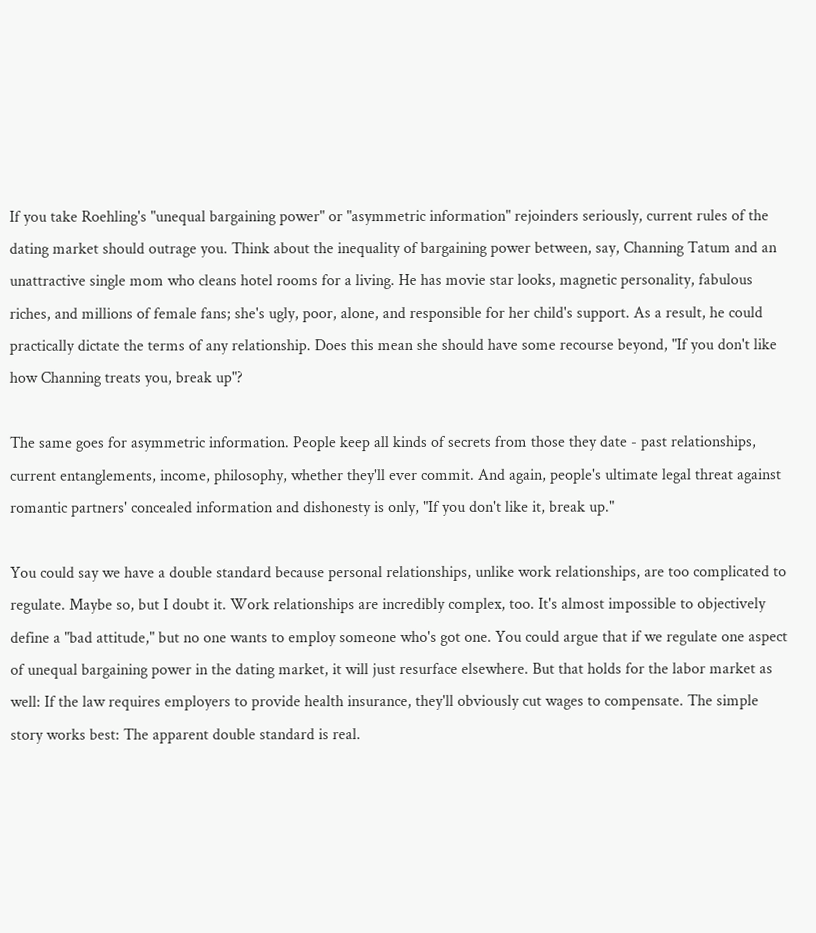If you take Roehling's "unequal bargaining power" or "asymmetric information" rejoinders seriously, current rules of the dating market should outrage you. Think about the inequality of bargaining power between, say, Channing Tatum and an unattractive single mom who cleans hotel rooms for a living. He has movie star looks, magnetic personality, fabulous riches, and millions of female fans; she's ugly, poor, alone, and responsible for her child's support. As a result, he could practically dictate the terms of any relationship. Does this mean she should have some recourse beyond, "If you don't like how Channing treats you, break up"?

The same goes for asymmetric information. People keep all kinds of secrets from those they date - past relationships, current entanglements, income, philosophy, whether they'll ever commit. And again, people's ultimate legal threat against romantic partners' concealed information and dishonesty is only, "If you don't like it, break up."

You could say we have a double standard because personal relationships, unlike work relationships, are too complicated to regulate. Maybe so, but I doubt it. Work relationships are incredibly complex, too. It's almost impossible to objectively define a "bad attitude," but no one wants to employ someone who's got one. You could argue that if we regulate one aspect of unequal bargaining power in the dating market, it will just resurface elsewhere. But that holds for the labor market as well: If the law requires employers to provide health insurance, they'll obviously cut wages to compensate. The simple story works best: The apparent double standard is real.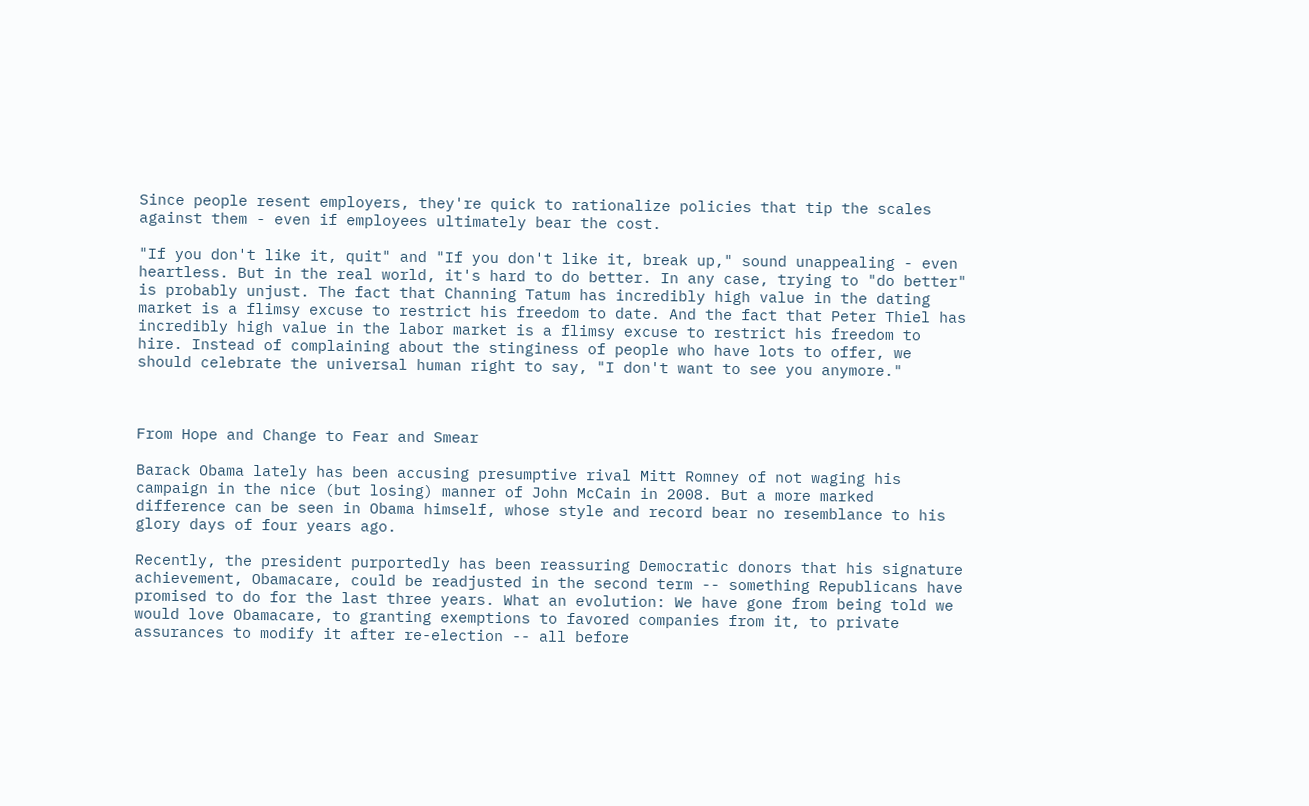Since people resent employers, they're quick to rationalize policies that tip the scales against them - even if employees ultimately bear the cost.

"If you don't like it, quit" and "If you don't like it, break up," sound unappealing - even heartless. But in the real world, it's hard to do better. In any case, trying to "do better" is probably unjust. The fact that Channing Tatum has incredibly high value in the dating market is a flimsy excuse to restrict his freedom to date. And the fact that Peter Thiel has incredibly high value in the labor market is a flimsy excuse to restrict his freedom to hire. Instead of complaining about the stinginess of people who have lots to offer, we should celebrate the universal human right to say, "I don't want to see you anymore."



From Hope and Change to Fear and Smear

Barack Obama lately has been accusing presumptive rival Mitt Romney of not waging his campaign in the nice (but losing) manner of John McCain in 2008. But a more marked difference can be seen in Obama himself, whose style and record bear no resemblance to his glory days of four years ago.

Recently, the president purportedly has been reassuring Democratic donors that his signature achievement, Obamacare, could be readjusted in the second term -- something Republicans have promised to do for the last three years. What an evolution: We have gone from being told we would love Obamacare, to granting exemptions to favored companies from it, to private assurances to modify it after re-election -- all before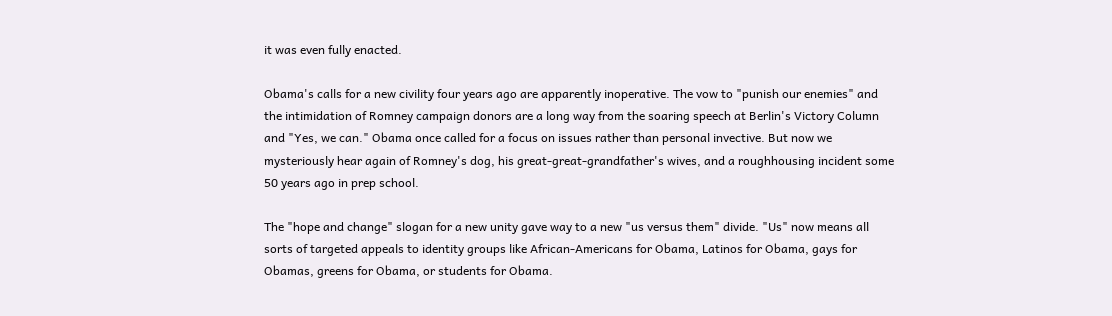it was even fully enacted.

Obama's calls for a new civility four years ago are apparently inoperative. The vow to "punish our enemies" and the intimidation of Romney campaign donors are a long way from the soaring speech at Berlin's Victory Column and "Yes, we can." Obama once called for a focus on issues rather than personal invective. But now we mysteriously hear again of Romney's dog, his great-great-grandfather's wives, and a roughhousing incident some 50 years ago in prep school.

The "hope and change" slogan for a new unity gave way to a new "us versus them" divide. "Us" now means all sorts of targeted appeals to identity groups like African-Americans for Obama, Latinos for Obama, gays for Obamas, greens for Obama, or students for Obama.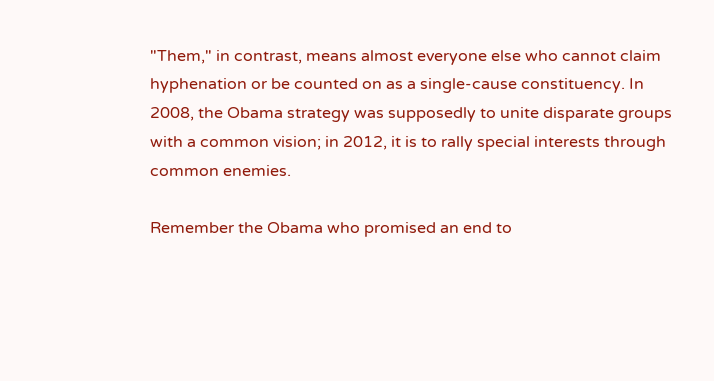"Them," in contrast, means almost everyone else who cannot claim hyphenation or be counted on as a single-cause constituency. In 2008, the Obama strategy was supposedly to unite disparate groups with a common vision; in 2012, it is to rally special interests through common enemies.

Remember the Obama who promised an end to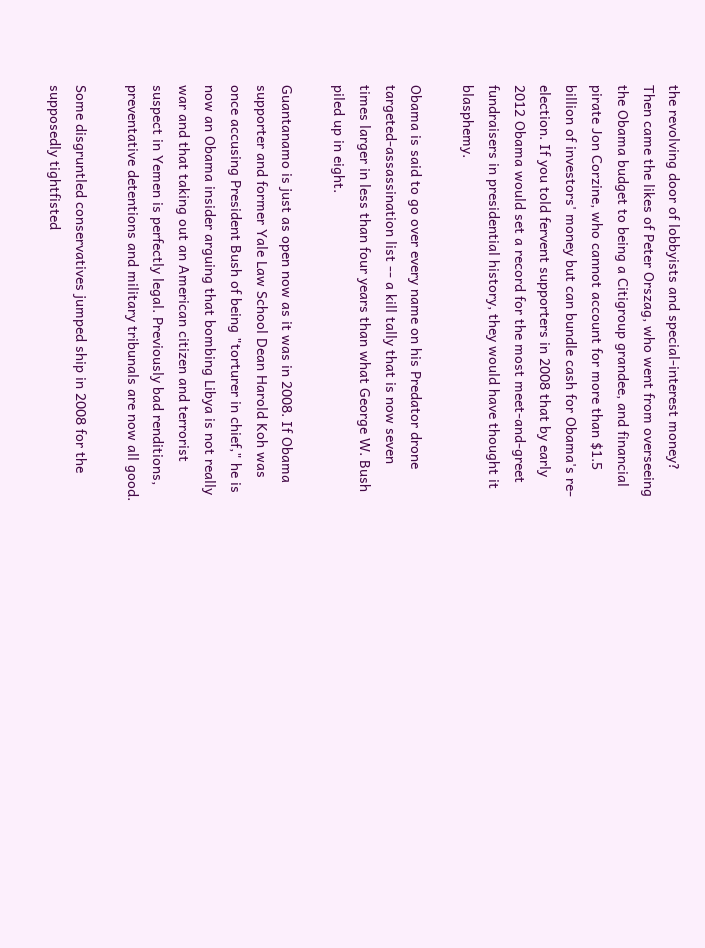the revolving door of lobbyists and special-interest money? Then came the likes of Peter Orszag, who went from overseeing the Obama budget to being a Citigroup grandee, and financial pirate Jon Corzine, who cannot account for more than $1.5 billion of investors' money but can bundle cash for Obama's re-election. If you told fervent supporters in 2008 that by early 2012 Obama would set a record for the most meet-and-greet fundraisers in presidential history, they would have thought it blasphemy.

Obama is said to go over every name on his Predator drone targeted-assassination list -- a kill tally that is now seven times larger in less than four years than what George W. Bush piled up in eight.

Guantanamo is just as open now as it was in 2008. If Obama supporter and former Yale Law School Dean Harold Koh was once accusing President Bush of being "torturer in chief," he is now an Obama insider arguing that bombing Libya is not really war and that taking out an American citizen and terrorist suspect in Yemen is perfectly legal. Previously bad renditions, preventative detentions and military tribunals are now all good.

Some disgruntled conservatives jumped ship in 2008 for the supposedly tightfisted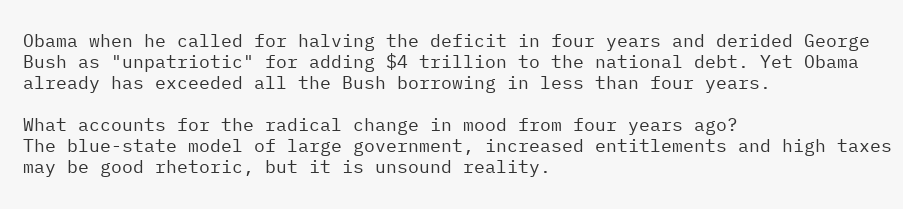Obama when he called for halving the deficit in four years and derided George Bush as "unpatriotic" for adding $4 trillion to the national debt. Yet Obama already has exceeded all the Bush borrowing in less than four years.

What accounts for the radical change in mood from four years ago?
The blue-state model of large government, increased entitlements and high taxes may be good rhetoric, but it is unsound reality.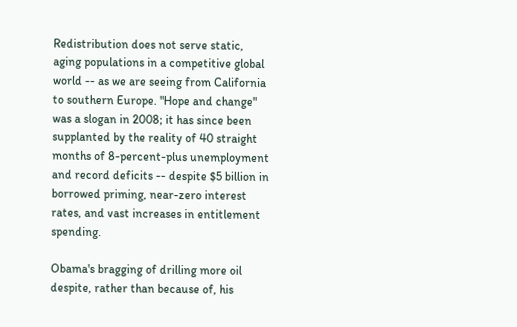Redistribution does not serve static, aging populations in a competitive global world -- as we are seeing from California to southern Europe. "Hope and change" was a slogan in 2008; it has since been supplanted by the reality of 40 straight months of 8-percent-plus unemployment and record deficits -- despite $5 billion in borrowed priming, near-zero interest rates, and vast increases in entitlement spending.

Obama's bragging of drilling more oil despite, rather than because of, his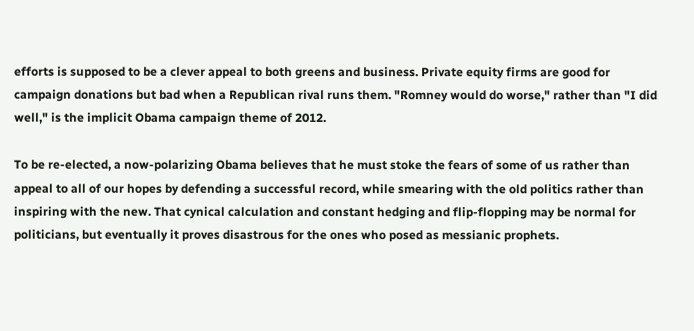efforts is supposed to be a clever appeal to both greens and business. Private equity firms are good for campaign donations but bad when a Republican rival runs them. "Romney would do worse," rather than "I did well," is the implicit Obama campaign theme of 2012.

To be re-elected, a now-polarizing Obama believes that he must stoke the fears of some of us rather than appeal to all of our hopes by defending a successful record, while smearing with the old politics rather than inspiring with the new. That cynical calculation and constant hedging and flip-flopping may be normal for politicians, but eventually it proves disastrous for the ones who posed as messianic prophets.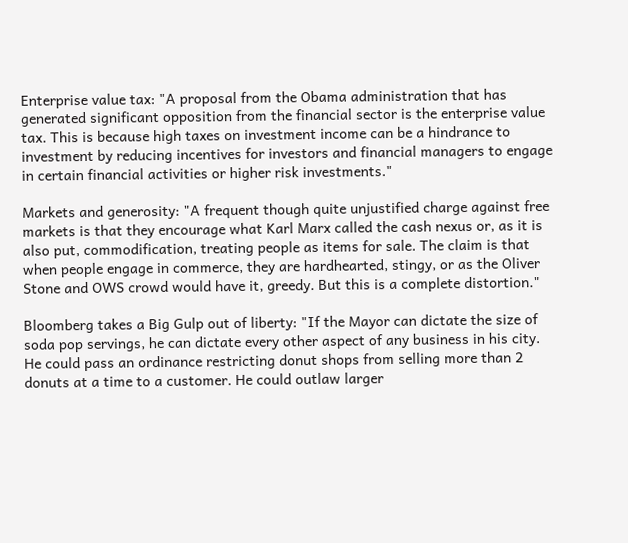Enterprise value tax: "A proposal from the Obama administration that has generated significant opposition from the financial sector is the enterprise value tax. This is because high taxes on investment income can be a hindrance to investment by reducing incentives for investors and financial managers to engage in certain financial activities or higher risk investments."

Markets and generosity: "A frequent though quite unjustified charge against free markets is that they encourage what Karl Marx called the cash nexus or, as it is also put, commodification, treating people as items for sale. The claim is that when people engage in commerce, they are hardhearted, stingy, or as the Oliver Stone and OWS crowd would have it, greedy. But this is a complete distortion."

Bloomberg takes a Big Gulp out of liberty: "If the Mayor can dictate the size of soda pop servings, he can dictate every other aspect of any business in his city. He could pass an ordinance restricting donut shops from selling more than 2 donuts at a time to a customer. He could outlaw larger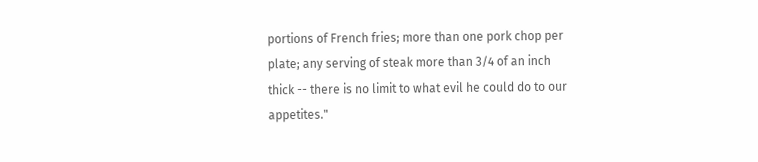portions of French fries; more than one pork chop per plate; any serving of steak more than 3/4 of an inch thick -- there is no limit to what evil he could do to our appetites."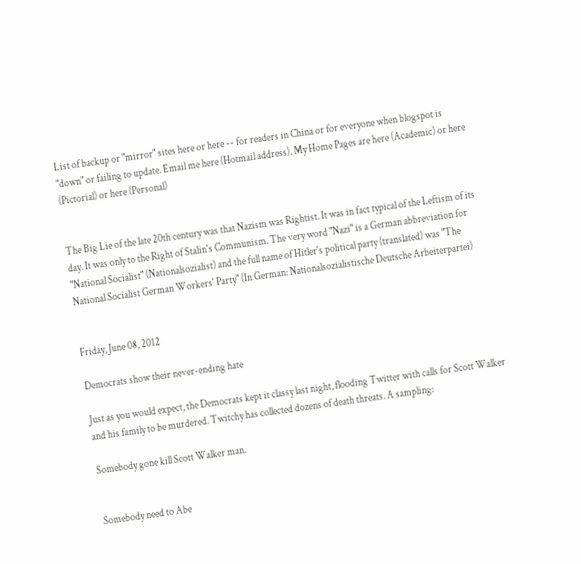List of backup or "mirror" sites here or here -- for readers in China or for everyone when blogspot is "down" or failing to update. Email me here (Hotmail address). My Home Pages are here (Academic) or here (Pictorial) or here (Personal)


The Big Lie of the late 20th century was that Nazism was Rightist. It was in fact typical of the Leftism of its day. It was only to the Right of Stalin's Communism. The very word "Nazi" is a German abbreviation for "National Socialist" (Nationalsozialist) and the full name of Hitler's political party (translated) was "The National Socialist German Workers' Party" (In German: Nationalsozialistische Deutsche Arbeiterpartei)


Friday, June 08, 2012

Democrats show their never-ending hate

Just as you would expect, the Democrats kept it classy last night, flooding Twitter with calls for Scott Walker and his family to be murdered. Twitchy has collected dozens of death threats. A sampling:

Somebody gone kill Scott Walker man.


Somebody need to Abe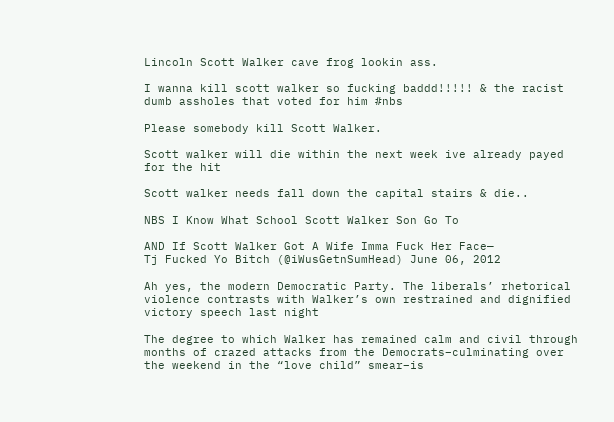Lincoln Scott Walker cave frog lookin ass.

I wanna kill scott walker so fucking baddd!!!!! & the racist dumb assholes that voted for him #nbs

Please somebody kill Scott Walker.

Scott walker will die within the next week ive already payed for the hit

Scott walker needs fall down the capital stairs & die..

NBS I Know What School Scott Walker Son Go To

AND If Scott Walker Got A Wife Imma Fuck Her Face—
Tj Fucked Yo Bitch (@iWusGetnSumHead) June 06, 2012

Ah yes, the modern Democratic Party. The liberals’ rhetorical violence contrasts with Walker’s own restrained and dignified victory speech last night

The degree to which Walker has remained calm and civil through months of crazed attacks from the Democrats–culminating over the weekend in the “love child” smear–is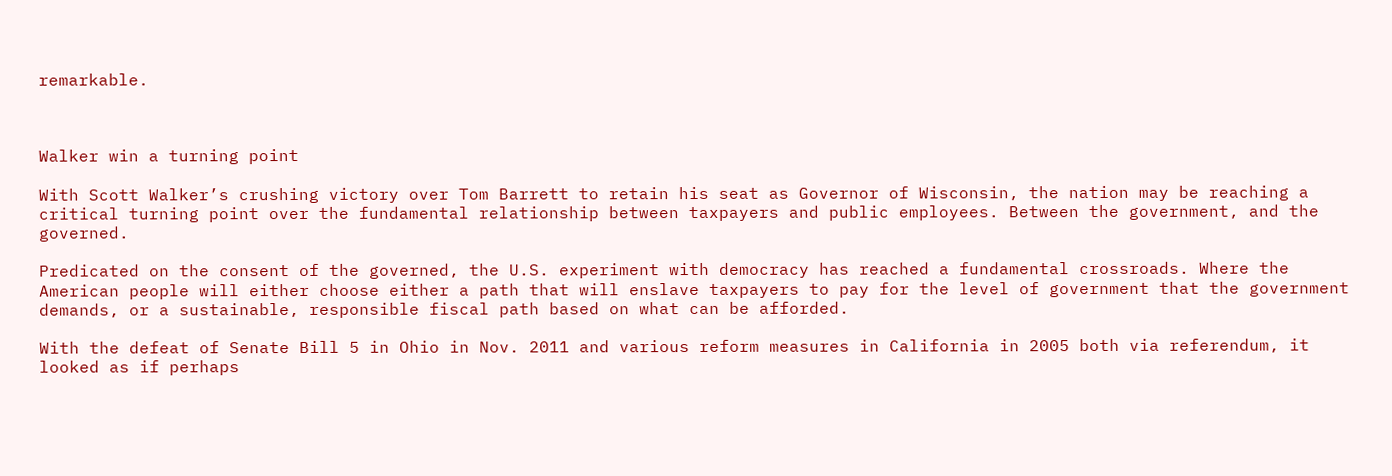remarkable.



Walker win a turning point

With Scott Walker’s crushing victory over Tom Barrett to retain his seat as Governor of Wisconsin, the nation may be reaching a critical turning point over the fundamental relationship between taxpayers and public employees. Between the government, and the governed.

Predicated on the consent of the governed, the U.S. experiment with democracy has reached a fundamental crossroads. Where the American people will either choose either a path that will enslave taxpayers to pay for the level of government that the government demands, or a sustainable, responsible fiscal path based on what can be afforded.

With the defeat of Senate Bill 5 in Ohio in Nov. 2011 and various reform measures in California in 2005 both via referendum, it looked as if perhaps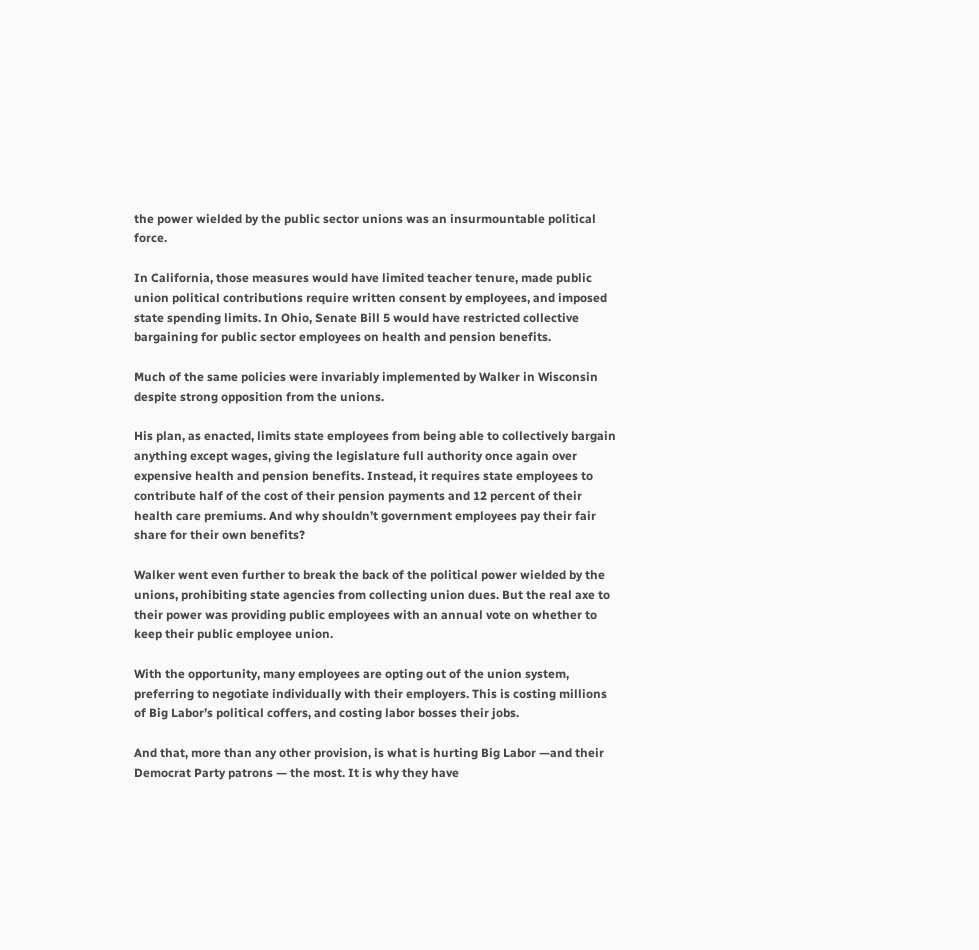the power wielded by the public sector unions was an insurmountable political force.

In California, those measures would have limited teacher tenure, made public union political contributions require written consent by employees, and imposed state spending limits. In Ohio, Senate Bill 5 would have restricted collective bargaining for public sector employees on health and pension benefits.

Much of the same policies were invariably implemented by Walker in Wisconsin despite strong opposition from the unions.

His plan, as enacted, limits state employees from being able to collectively bargain anything except wages, giving the legislature full authority once again over expensive health and pension benefits. Instead, it requires state employees to contribute half of the cost of their pension payments and 12 percent of their health care premiums. And why shouldn’t government employees pay their fair share for their own benefits?

Walker went even further to break the back of the political power wielded by the unions, prohibiting state agencies from collecting union dues. But the real axe to their power was providing public employees with an annual vote on whether to keep their public employee union.

With the opportunity, many employees are opting out of the union system, preferring to negotiate individually with their employers. This is costing millions of Big Labor’s political coffers, and costing labor bosses their jobs.

And that, more than any other provision, is what is hurting Big Labor —and their Democrat Party patrons — the most. It is why they have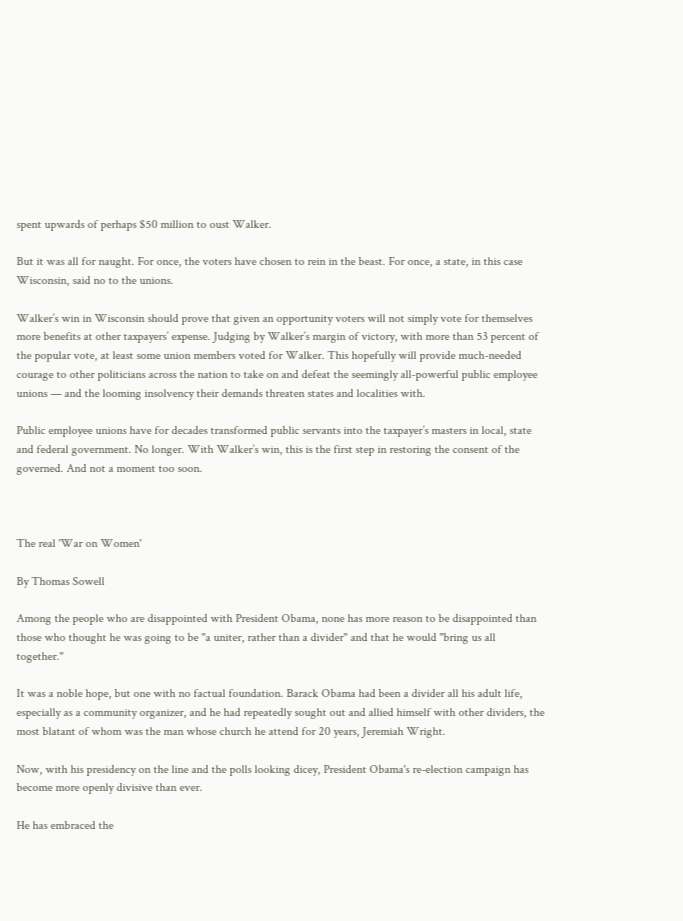spent upwards of perhaps $50 million to oust Walker.

But it was all for naught. For once, the voters have chosen to rein in the beast. For once, a state, in this case Wisconsin, said no to the unions.

Walker’s win in Wisconsin should prove that given an opportunity voters will not simply vote for themselves more benefits at other taxpayers’ expense. Judging by Walker’s margin of victory, with more than 53 percent of the popular vote, at least some union members voted for Walker. This hopefully will provide much-needed courage to other politicians across the nation to take on and defeat the seemingly all-powerful public employee unions — and the looming insolvency their demands threaten states and localities with.

Public employee unions have for decades transformed public servants into the taxpayer’s masters in local, state and federal government. No longer. With Walker’s win, this is the first step in restoring the consent of the governed. And not a moment too soon.



The real 'War on Women'

By Thomas Sowell

Among the people who are disappointed with President Obama, none has more reason to be disappointed than those who thought he was going to be "a uniter, rather than a divider" and that he would "bring us all together."

It was a noble hope, but one with no factual foundation. Barack Obama had been a divider all his adult life, especially as a community organizer, and he had repeatedly sought out and allied himself with other dividers, the most blatant of whom was the man whose church he attend for 20 years, Jeremiah Wright.

Now, with his presidency on the line and the polls looking dicey, President Obama's re-election campaign has become more openly divisive than ever.

He has embraced the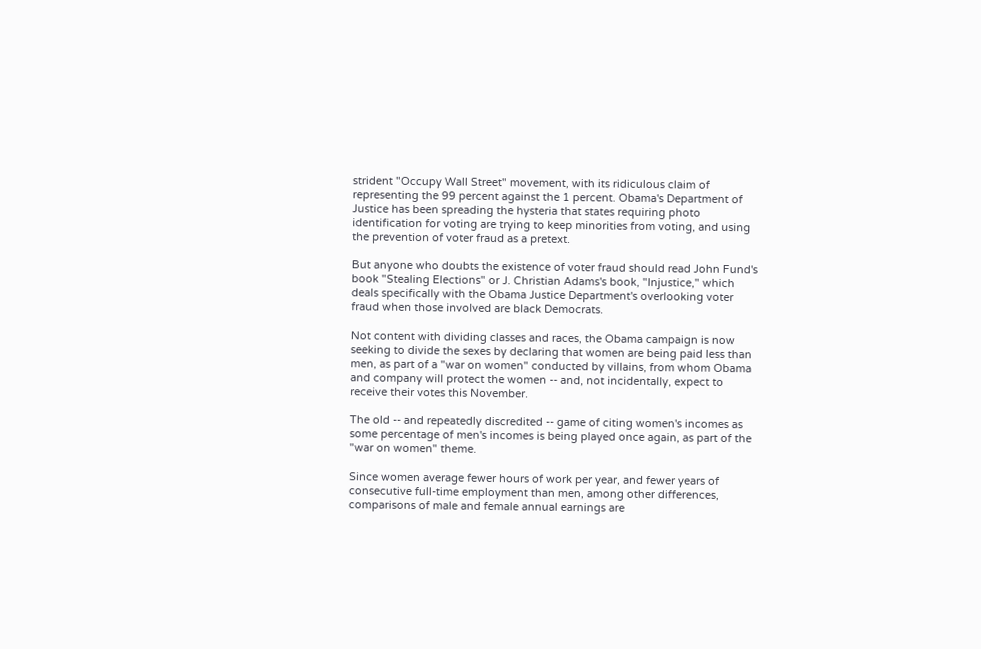strident "Occupy Wall Street" movement, with its ridiculous claim of representing the 99 percent against the 1 percent. Obama's Department of Justice has been spreading the hysteria that states requiring photo identification for voting are trying to keep minorities from voting, and using the prevention of voter fraud as a pretext.

But anyone who doubts the existence of voter fraud should read John Fund's book "Stealing Elections" or J. Christian Adams's book, "Injustice," which deals specifically with the Obama Justice Department's overlooking voter fraud when those involved are black Democrats.

Not content with dividing classes and races, the Obama campaign is now seeking to divide the sexes by declaring that women are being paid less than men, as part of a "war on women" conducted by villains, from whom Obama and company will protect the women -- and, not incidentally, expect to receive their votes this November.

The old -- and repeatedly discredited -- game of citing women's incomes as some percentage of men's incomes is being played once again, as part of the "war on women" theme.

Since women average fewer hours of work per year, and fewer years of consecutive full-time employment than men, among other differences, comparisons of male and female annual earnings are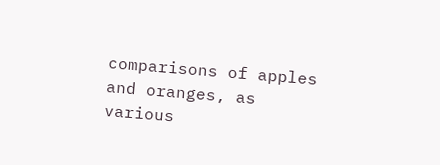comparisons of apples and oranges, as various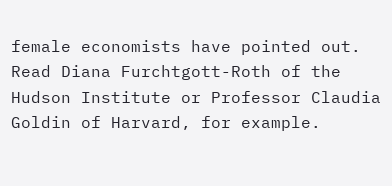female economists have pointed out. Read Diana Furchtgott-Roth of the Hudson Institute or Professor Claudia Goldin of Harvard, for example.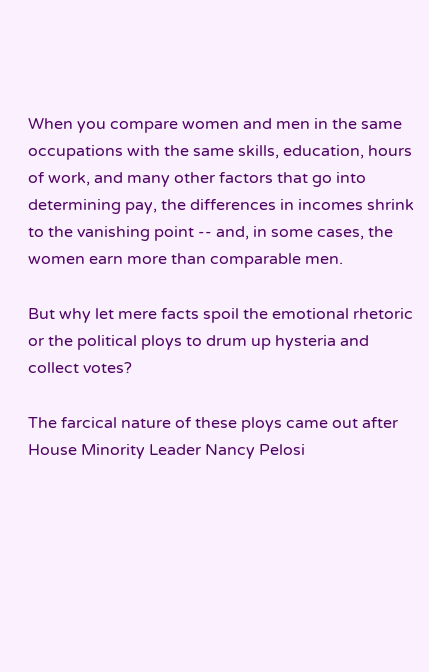When you compare women and men in the same occupations with the same skills, education, hours of work, and many other factors that go into determining pay, the differences in incomes shrink to the vanishing point -- and, in some cases, the women earn more than comparable men.

But why let mere facts spoil the emotional rhetoric or the political ploys to drum up hysteria and collect votes?

The farcical nature of these ploys came out after House Minority Leader Nancy Pelosi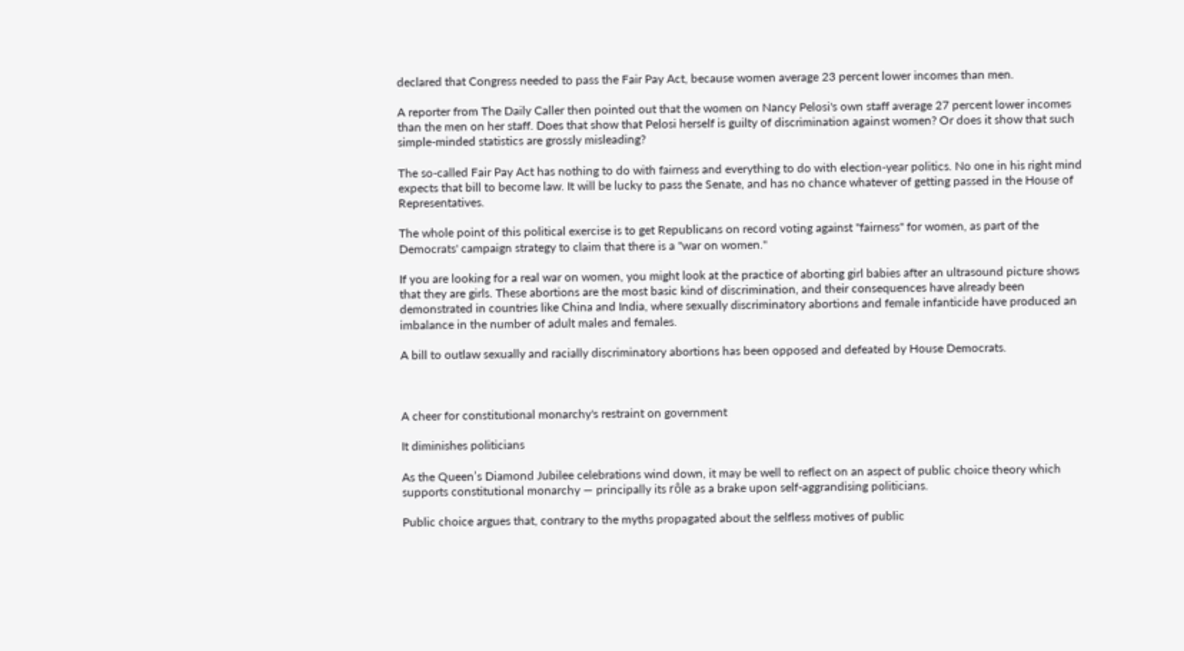declared that Congress needed to pass the Fair Pay Act, because women average 23 percent lower incomes than men.

A reporter from The Daily Caller then pointed out that the women on Nancy Pelosi's own staff average 27 percent lower incomes than the men on her staff. Does that show that Pelosi herself is guilty of discrimination against women? Or does it show that such simple-minded statistics are grossly misleading?

The so-called Fair Pay Act has nothing to do with fairness and everything to do with election-year politics. No one in his right mind expects that bill to become law. It will be lucky to pass the Senate, and has no chance whatever of getting passed in the House of Representatives.

The whole point of this political exercise is to get Republicans on record voting against "fairness" for women, as part of the Democrats' campaign strategy to claim that there is a "war on women."

If you are looking for a real war on women, you might look at the practice of aborting girl babies after an ultrasound picture shows that they are girls. These abortions are the most basic kind of discrimination, and their consequences have already been demonstrated in countries like China and India, where sexually discriminatory abortions and female infanticide have produced an imbalance in the number of adult males and females.

A bill to outlaw sexually and racially discriminatory abortions has been opposed and defeated by House Democrats.



A cheer for constitutional monarchy's restraint on government

It diminishes politicians

As the Queen’s Diamond Jubilee celebrations wind down, it may be well to reflect on an aspect of public choice theory which supports constitutional monarchy — principally its rôle as a brake upon self-aggrandising politicians.

Public choice argues that, contrary to the myths propagated about the selfless motives of public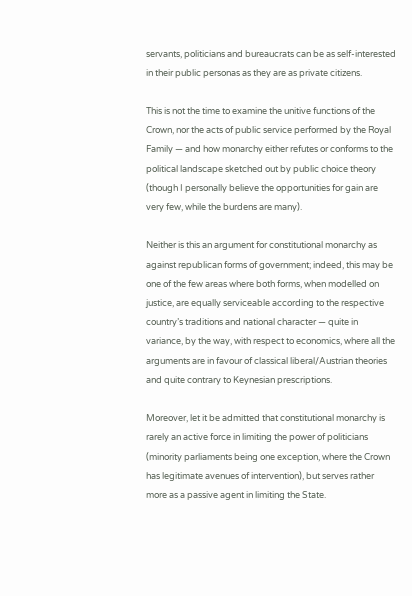servants, politicians and bureaucrats can be as self-interested in their public personas as they are as private citizens.

This is not the time to examine the unitive functions of the Crown, nor the acts of public service performed by the Royal Family — and how monarchy either refutes or conforms to the political landscape sketched out by public choice theory (though I personally believe the opportunities for gain are very few, while the burdens are many).

Neither is this an argument for constitutional monarchy as against republican forms of government; indeed, this may be one of the few areas where both forms, when modelled on justice, are equally serviceable according to the respective country’s traditions and national character — quite in variance, by the way, with respect to economics, where all the arguments are in favour of classical liberal/Austrian theories and quite contrary to Keynesian prescriptions.

Moreover, let it be admitted that constitutional monarchy is rarely an active force in limiting the power of politicians (minority parliaments being one exception, where the Crown has legitimate avenues of intervention), but serves rather more as a passive agent in limiting the State.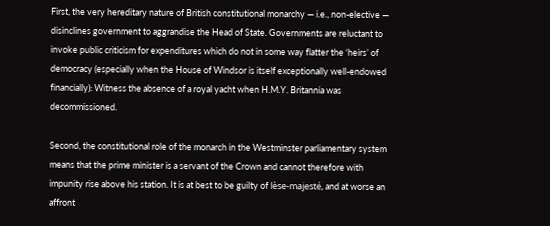First, the very hereditary nature of British constitutional monarchy — i.e., non-elective — disinclines government to aggrandise the Head of State. Governments are reluctant to invoke public criticism for expenditures which do not in some way flatter the ‘heirs’ of democracy (especially when the House of Windsor is itself exceptionally well-endowed financially): Witness the absence of a royal yacht when H.M.Y. Britannia was decommissioned.

Second, the constitutional role of the monarch in the Westminster parliamentary system means that the prime minister is a servant of the Crown and cannot therefore with impunity rise above his station. It is at best to be guilty of lèse-majesté, and at worse an affront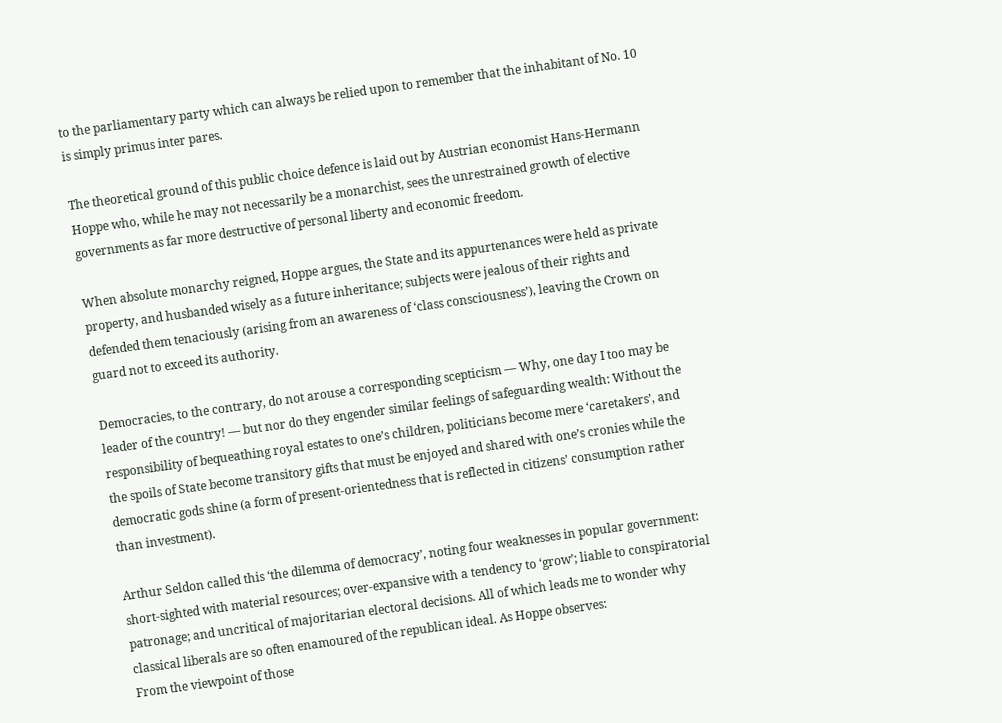to the parliamentary party which can always be relied upon to remember that the inhabitant of No. 10 is simply primus inter pares.

The theoretical ground of this public choice defence is laid out by Austrian economist Hans-Hermann Hoppe who, while he may not necessarily be a monarchist, sees the unrestrained growth of elective governments as far more destructive of personal liberty and economic freedom.

When absolute monarchy reigned, Hoppe argues, the State and its appurtenances were held as private property, and husbanded wisely as a future inheritance; subjects were jealous of their rights and defended them tenaciously (arising from an awareness of ‘class consciousness’), leaving the Crown on guard not to exceed its authority.

Democracies, to the contrary, do not arouse a corresponding scepticism — Why, one day I too may be leader of the country! — but nor do they engender similar feelings of safeguarding wealth: Without the responsibility of bequeathing royal estates to one’s children, politicians become mere ‘caretakers’, and the spoils of State become transitory gifts that must be enjoyed and shared with one’s cronies while the democratic gods shine (a form of present-orientedness that is reflected in citizens’ consumption rather than investment).

Arthur Seldon called this ‘the dilemma of democracy’, noting four weaknesses in popular government: short-sighted with material resources; over-expansive with a tendency to ‘grow’; liable to conspiratorial patronage; and uncritical of majoritarian electoral decisions. All of which leads me to wonder why classical liberals are so often enamoured of the republican ideal. As Hoppe observes:
From the viewpoint of those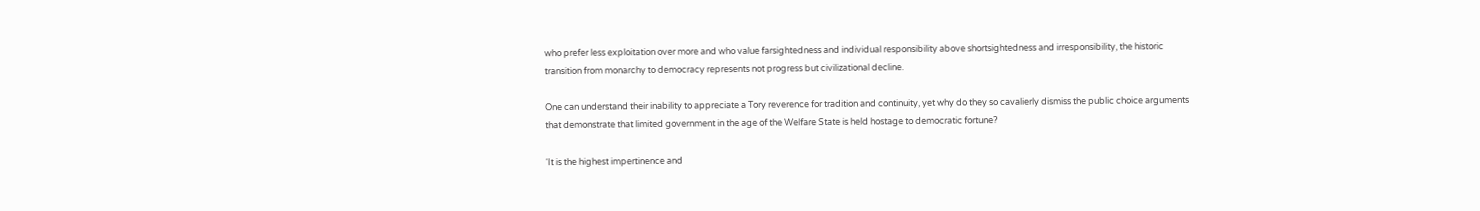who prefer less exploitation over more and who value farsightedness and individual responsibility above shortsightedness and irresponsibility, the historic transition from monarchy to democracy represents not progress but civilizational decline.

One can understand their inability to appreciate a Tory reverence for tradition and continuity, yet why do they so cavalierly dismiss the public choice arguments that demonstrate that limited government in the age of the Welfare State is held hostage to democratic fortune?

‘It is the highest impertinence and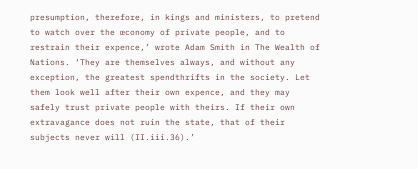presumption, therefore, in kings and ministers, to pretend to watch over the œconomy of private people, and to restrain their expence,’ wrote Adam Smith in The Wealth of Nations. ‘They are themselves always, and without any exception, the greatest spendthrifts in the society. Let them look well after their own expence, and they may safely trust private people with theirs. If their own extravagance does not ruin the state, that of their subjects never will (II.iii.36).’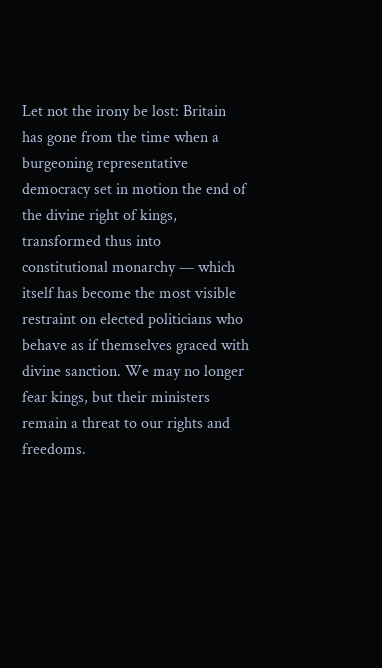Let not the irony be lost: Britain has gone from the time when a burgeoning representative democracy set in motion the end of the divine right of kings, transformed thus into constitutional monarchy — which itself has become the most visible restraint on elected politicians who behave as if themselves graced with divine sanction. We may no longer fear kings, but their ministers remain a threat to our rights and freedoms.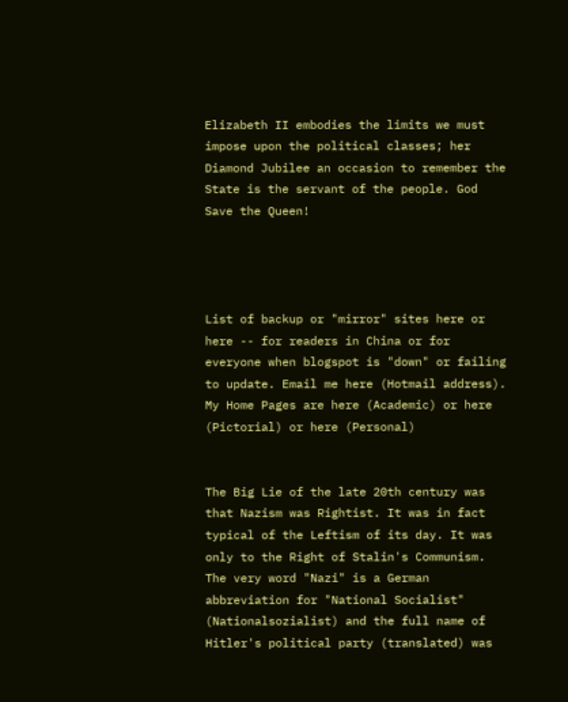Elizabeth II embodies the limits we must impose upon the political classes; her Diamond Jubilee an occasion to remember the State is the servant of the people. God Save the Queen!




List of backup or "mirror" sites here or here -- for readers in China or for everyone when blogspot is "down" or failing to update. Email me here (Hotmail address). My Home Pages are here (Academic) or here (Pictorial) or here (Personal)


The Big Lie of the late 20th century was that Nazism was Rightist. It was in fact typical of the Leftism of its day. It was only to the Right of Stalin's Communism. The very word "Nazi" is a German abbreviation for "National Socialist" (Nationalsozialist) and the full name of Hitler's political party (translated) was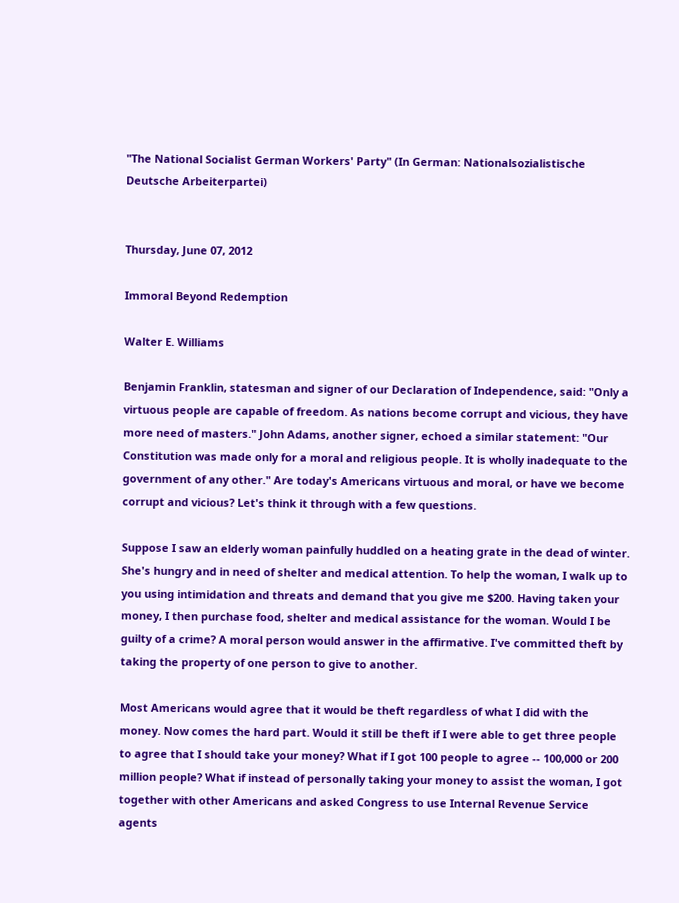"The National Socialist German Workers' Party" (In German: Nationalsozialistische Deutsche Arbeiterpartei)


Thursday, June 07, 2012

Immoral Beyond Redemption

Walter E. Williams

Benjamin Franklin, statesman and signer of our Declaration of Independence, said: "Only a virtuous people are capable of freedom. As nations become corrupt and vicious, they have more need of masters." John Adams, another signer, echoed a similar statement: "Our Constitution was made only for a moral and religious people. It is wholly inadequate to the government of any other." Are today's Americans virtuous and moral, or have we become corrupt and vicious? Let's think it through with a few questions.

Suppose I saw an elderly woman painfully huddled on a heating grate in the dead of winter. She's hungry and in need of shelter and medical attention. To help the woman, I walk up to you using intimidation and threats and demand that you give me $200. Having taken your money, I then purchase food, shelter and medical assistance for the woman. Would I be guilty of a crime? A moral person would answer in the affirmative. I've committed theft by taking the property of one person to give to another.

Most Americans would agree that it would be theft regardless of what I did with the money. Now comes the hard part. Would it still be theft if I were able to get three people to agree that I should take your money? What if I got 100 people to agree -- 100,000 or 200 million people? What if instead of personally taking your money to assist the woman, I got together with other Americans and asked Congress to use Internal Revenue Service agents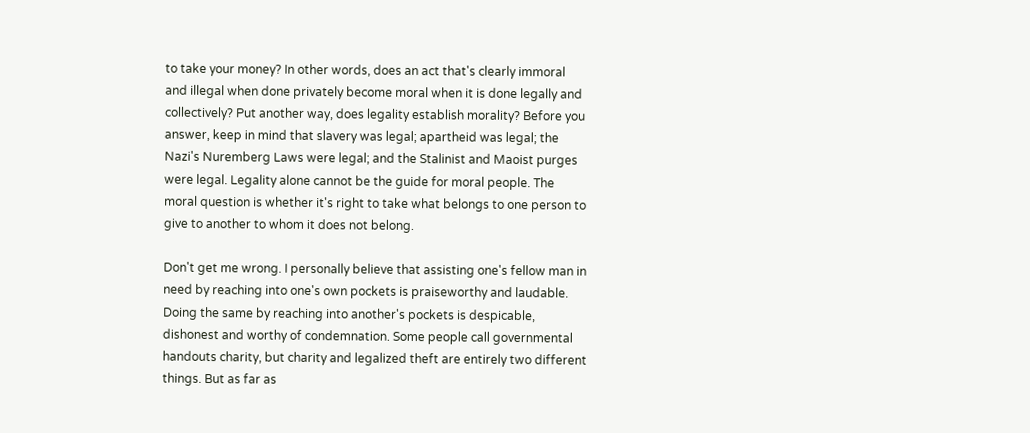to take your money? In other words, does an act that's clearly immoral and illegal when done privately become moral when it is done legally and collectively? Put another way, does legality establish morality? Before you answer, keep in mind that slavery was legal; apartheid was legal; the Nazi's Nuremberg Laws were legal; and the Stalinist and Maoist purges were legal. Legality alone cannot be the guide for moral people. The moral question is whether it's right to take what belongs to one person to give to another to whom it does not belong.

Don't get me wrong. I personally believe that assisting one's fellow man in need by reaching into one's own pockets is praiseworthy and laudable. Doing the same by reaching into another's pockets is despicable, dishonest and worthy of condemnation. Some people call governmental handouts charity, but charity and legalized theft are entirely two different things. But as far as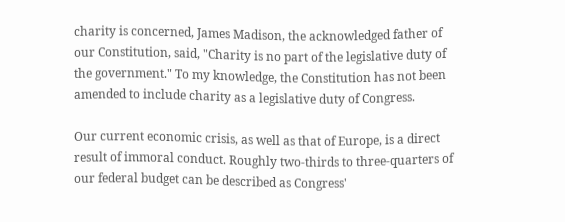charity is concerned, James Madison, the acknowledged father of our Constitution, said, "Charity is no part of the legislative duty of the government." To my knowledge, the Constitution has not been amended to include charity as a legislative duty of Congress.

Our current economic crisis, as well as that of Europe, is a direct result of immoral conduct. Roughly two-thirds to three-quarters of our federal budget can be described as Congress'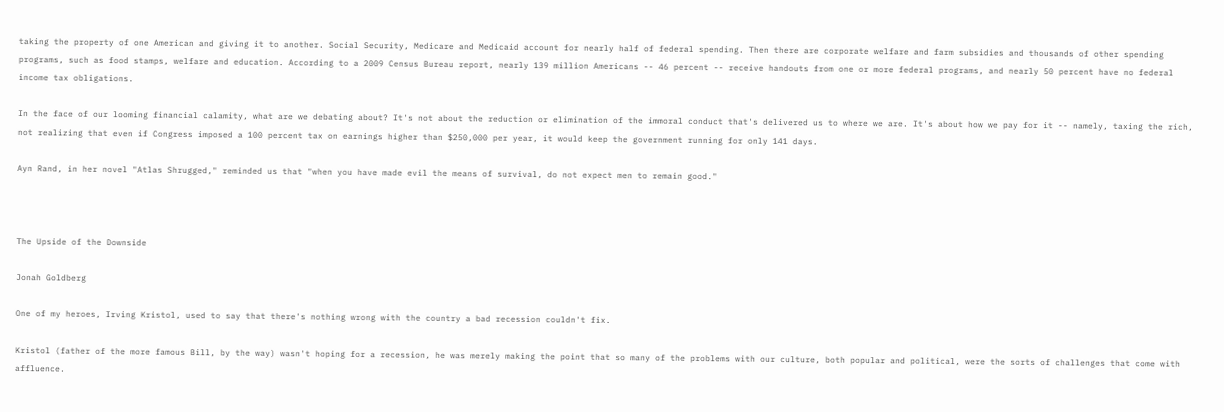taking the property of one American and giving it to another. Social Security, Medicare and Medicaid account for nearly half of federal spending. Then there are corporate welfare and farm subsidies and thousands of other spending programs, such as food stamps, welfare and education. According to a 2009 Census Bureau report, nearly 139 million Americans -- 46 percent -- receive handouts from one or more federal programs, and nearly 50 percent have no federal income tax obligations.

In the face of our looming financial calamity, what are we debating about? It's not about the reduction or elimination of the immoral conduct that's delivered us to where we are. It's about how we pay for it -- namely, taxing the rich, not realizing that even if Congress imposed a 100 percent tax on earnings higher than $250,000 per year, it would keep the government running for only 141 days.

Ayn Rand, in her novel "Atlas Shrugged," reminded us that "when you have made evil the means of survival, do not expect men to remain good."



The Upside of the Downside

Jonah Goldberg

One of my heroes, Irving Kristol, used to say that there's nothing wrong with the country a bad recession couldn't fix.

Kristol (father of the more famous Bill, by the way) wasn't hoping for a recession, he was merely making the point that so many of the problems with our culture, both popular and political, were the sorts of challenges that come with affluence.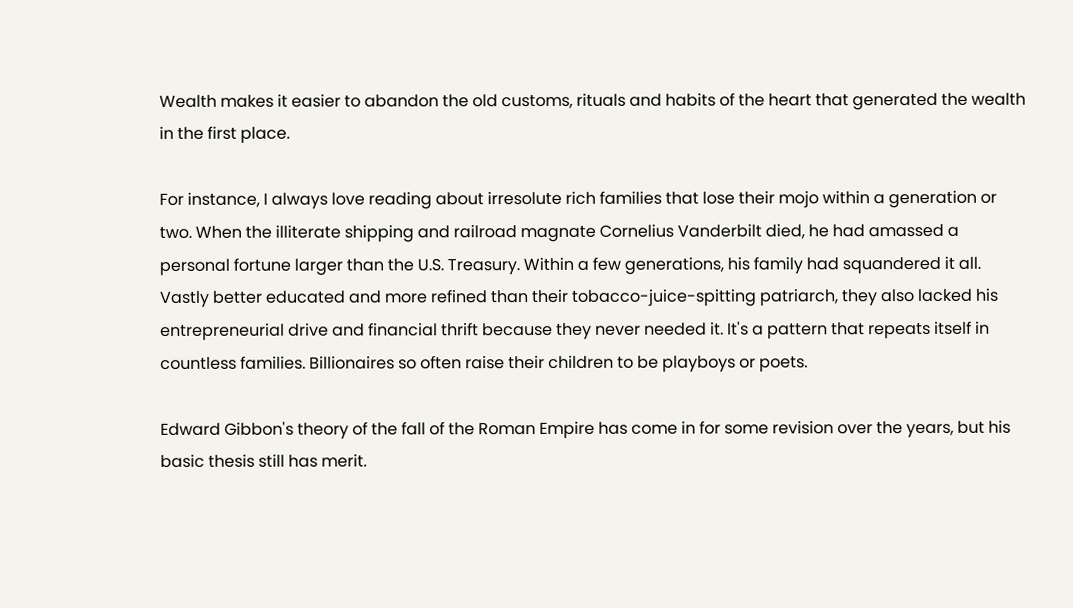Wealth makes it easier to abandon the old customs, rituals and habits of the heart that generated the wealth in the first place.

For instance, I always love reading about irresolute rich families that lose their mojo within a generation or two. When the illiterate shipping and railroad magnate Cornelius Vanderbilt died, he had amassed a personal fortune larger than the U.S. Treasury. Within a few generations, his family had squandered it all. Vastly better educated and more refined than their tobacco-juice-spitting patriarch, they also lacked his entrepreneurial drive and financial thrift because they never needed it. It's a pattern that repeats itself in countless families. Billionaires so often raise their children to be playboys or poets.

Edward Gibbon's theory of the fall of the Roman Empire has come in for some revision over the years, but his basic thesis still has merit.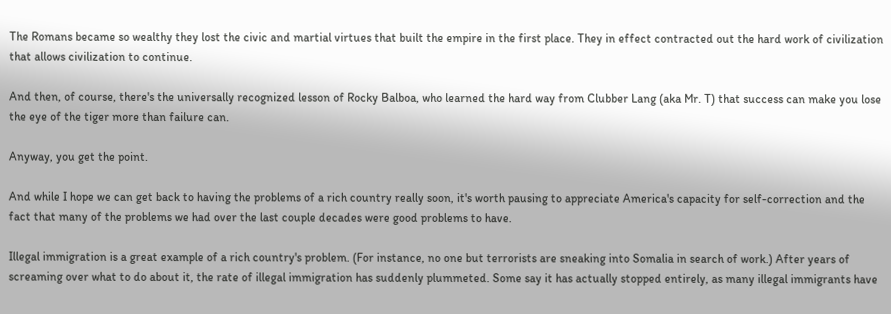The Romans became so wealthy they lost the civic and martial virtues that built the empire in the first place. They in effect contracted out the hard work of civilization that allows civilization to continue.

And then, of course, there's the universally recognized lesson of Rocky Balboa, who learned the hard way from Clubber Lang (aka Mr. T) that success can make you lose the eye of the tiger more than failure can.

Anyway, you get the point.

And while I hope we can get back to having the problems of a rich country really soon, it's worth pausing to appreciate America's capacity for self-correction and the fact that many of the problems we had over the last couple decades were good problems to have.

Illegal immigration is a great example of a rich country's problem. (For instance, no one but terrorists are sneaking into Somalia in search of work.) After years of screaming over what to do about it, the rate of illegal immigration has suddenly plummeted. Some say it has actually stopped entirely, as many illegal immigrants have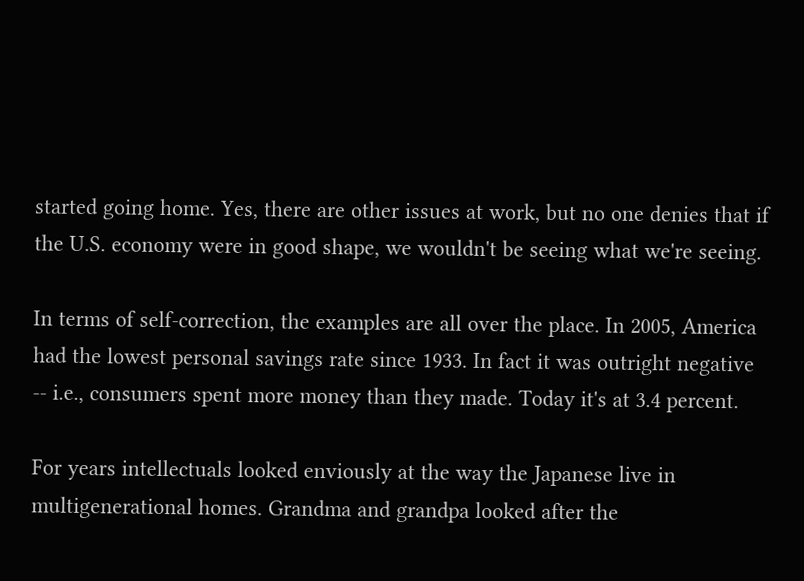started going home. Yes, there are other issues at work, but no one denies that if the U.S. economy were in good shape, we wouldn't be seeing what we're seeing.

In terms of self-correction, the examples are all over the place. In 2005, America had the lowest personal savings rate since 1933. In fact it was outright negative -- i.e., consumers spent more money than they made. Today it's at 3.4 percent.

For years intellectuals looked enviously at the way the Japanese live in multigenerational homes. Grandma and grandpa looked after the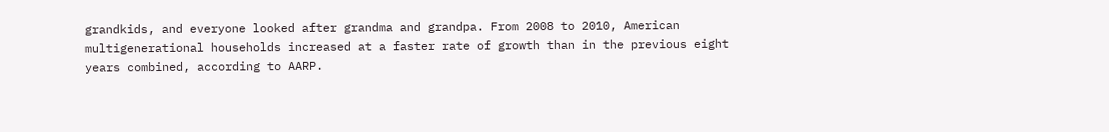grandkids, and everyone looked after grandma and grandpa. From 2008 to 2010, American multigenerational households increased at a faster rate of growth than in the previous eight years combined, according to AARP.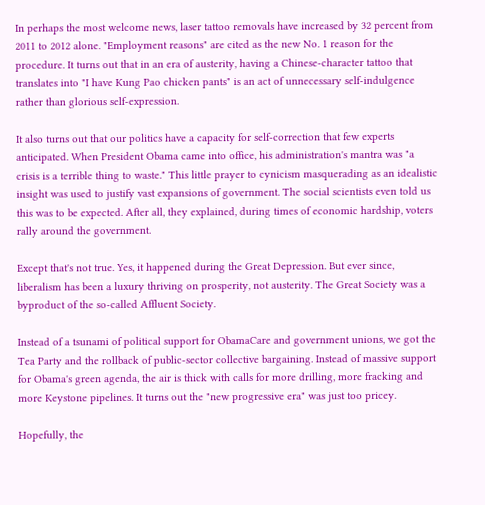In perhaps the most welcome news, laser tattoo removals have increased by 32 percent from 2011 to 2012 alone. "Employment reasons" are cited as the new No. 1 reason for the procedure. It turns out that in an era of austerity, having a Chinese-character tattoo that translates into "I have Kung Pao chicken pants" is an act of unnecessary self-indulgence rather than glorious self-expression.

It also turns out that our politics have a capacity for self-correction that few experts anticipated. When President Obama came into office, his administration's mantra was "a crisis is a terrible thing to waste." This little prayer to cynicism masquerading as an idealistic insight was used to justify vast expansions of government. The social scientists even told us this was to be expected. After all, they explained, during times of economic hardship, voters rally around the government.

Except that's not true. Yes, it happened during the Great Depression. But ever since, liberalism has been a luxury thriving on prosperity, not austerity. The Great Society was a byproduct of the so-called Affluent Society.

Instead of a tsunami of political support for ObamaCare and government unions, we got the Tea Party and the rollback of public-sector collective bargaining. Instead of massive support for Obama's green agenda, the air is thick with calls for more drilling, more fracking and more Keystone pipelines. It turns out the "new progressive era" was just too pricey.

Hopefully, the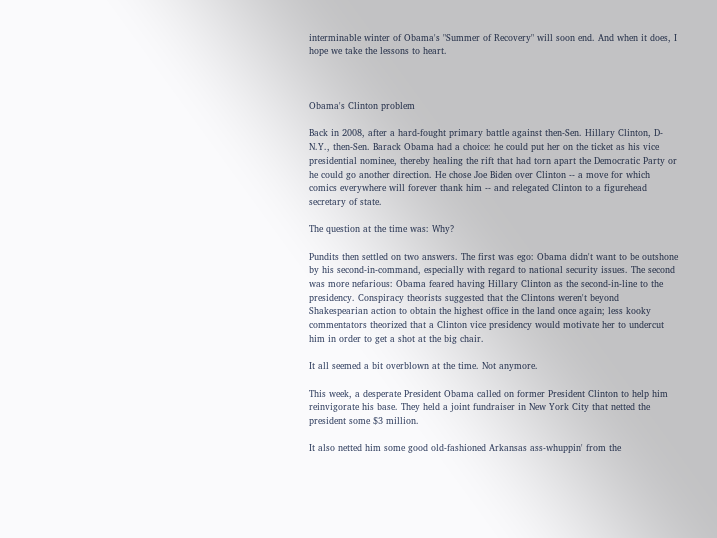interminable winter of Obama's "Summer of Recovery" will soon end. And when it does, I hope we take the lessons to heart.



Obama's Clinton problem

Back in 2008, after a hard-fought primary battle against then-Sen. Hillary Clinton, D-N.Y., then-Sen. Barack Obama had a choice: he could put her on the ticket as his vice presidential nominee, thereby healing the rift that had torn apart the Democratic Party or he could go another direction. He chose Joe Biden over Clinton -- a move for which comics everywhere will forever thank him -- and relegated Clinton to a figurehead secretary of state.

The question at the time was: Why?

Pundits then settled on two answers. The first was ego: Obama didn't want to be outshone by his second-in-command, especially with regard to national security issues. The second was more nefarious: Obama feared having Hillary Clinton as the second-in-line to the presidency. Conspiracy theorists suggested that the Clintons weren't beyond Shakespearian action to obtain the highest office in the land once again; less kooky commentators theorized that a Clinton vice presidency would motivate her to undercut him in order to get a shot at the big chair.

It all seemed a bit overblown at the time. Not anymore.

This week, a desperate President Obama called on former President Clinton to help him reinvigorate his base. They held a joint fundraiser in New York City that netted the president some $3 million.

It also netted him some good old-fashioned Arkansas ass-whuppin' from the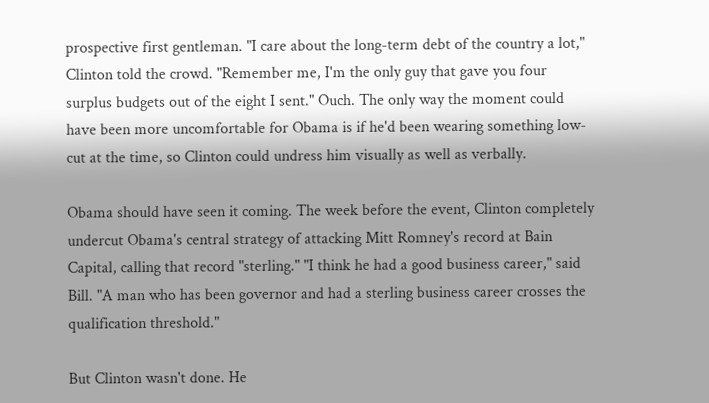prospective first gentleman. "I care about the long-term debt of the country a lot," Clinton told the crowd. "Remember me, I'm the only guy that gave you four surplus budgets out of the eight I sent." Ouch. The only way the moment could have been more uncomfortable for Obama is if he'd been wearing something low-cut at the time, so Clinton could undress him visually as well as verbally.

Obama should have seen it coming. The week before the event, Clinton completely undercut Obama's central strategy of attacking Mitt Romney's record at Bain Capital, calling that record "sterling." "I think he had a good business career," said Bill. "A man who has been governor and had a sterling business career crosses the qualification threshold."

But Clinton wasn't done. He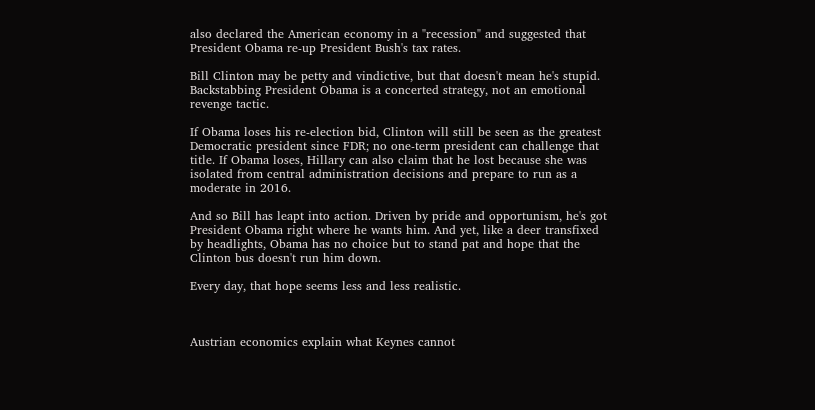also declared the American economy in a "recession" and suggested that President Obama re-up President Bush's tax rates.

Bill Clinton may be petty and vindictive, but that doesn't mean he's stupid. Backstabbing President Obama is a concerted strategy, not an emotional revenge tactic.

If Obama loses his re-election bid, Clinton will still be seen as the greatest Democratic president since FDR; no one-term president can challenge that title. If Obama loses, Hillary can also claim that he lost because she was isolated from central administration decisions and prepare to run as a moderate in 2016.

And so Bill has leapt into action. Driven by pride and opportunism, he's got President Obama right where he wants him. And yet, like a deer transfixed by headlights, Obama has no choice but to stand pat and hope that the Clinton bus doesn't run him down.

Every day, that hope seems less and less realistic.



Austrian economics explain what Keynes cannot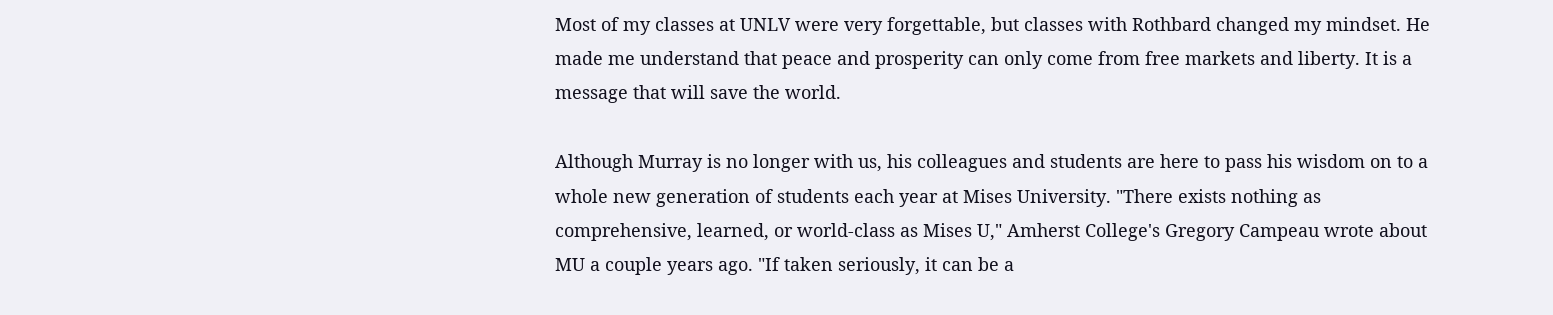Most of my classes at UNLV were very forgettable, but classes with Rothbard changed my mindset. He made me understand that peace and prosperity can only come from free markets and liberty. It is a message that will save the world.

Although Murray is no longer with us, his colleagues and students are here to pass his wisdom on to a whole new generation of students each year at Mises University. "There exists nothing as comprehensive, learned, or world-class as Mises U," Amherst College's Gregory Campeau wrote about MU a couple years ago. "If taken seriously, it can be a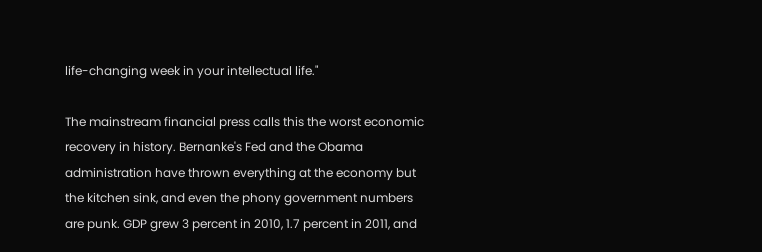life-changing week in your intellectual life."

The mainstream financial press calls this the worst economic recovery in history. Bernanke's Fed and the Obama administration have thrown everything at the economy but the kitchen sink, and even the phony government numbers are punk. GDP grew 3 percent in 2010, 1.7 percent in 2011, and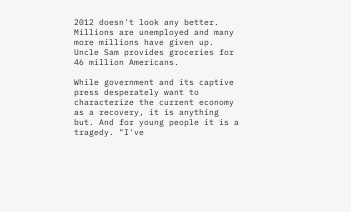2012 doesn't look any better. Millions are unemployed and many more millions have given up. Uncle Sam provides groceries for 46 million Americans.

While government and its captive press desperately want to characterize the current economy as a recovery, it is anything but. And for young people it is a tragedy. "I've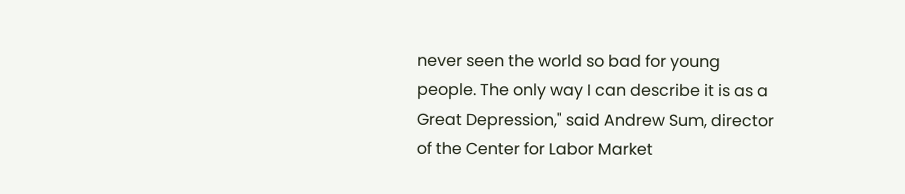never seen the world so bad for young people. The only way I can describe it is as a Great Depression," said Andrew Sum, director of the Center for Labor Market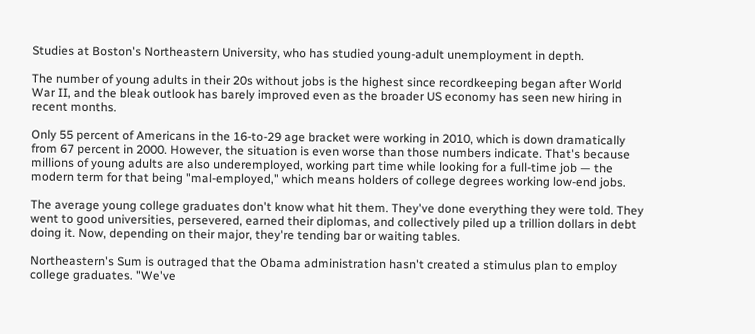Studies at Boston's Northeastern University, who has studied young-adult unemployment in depth.

The number of young adults in their 20s without jobs is the highest since recordkeeping began after World War II, and the bleak outlook has barely improved even as the broader US economy has seen new hiring in recent months.

Only 55 percent of Americans in the 16-to-29 age bracket were working in 2010, which is down dramatically from 67 percent in 2000. However, the situation is even worse than those numbers indicate. That's because millions of young adults are also underemployed, working part time while looking for a full-time job — the modern term for that being "mal-employed," which means holders of college degrees working low-end jobs.

The average young college graduates don't know what hit them. They've done everything they were told. They went to good universities, persevered, earned their diplomas, and collectively piled up a trillion dollars in debt doing it. Now, depending on their major, they're tending bar or waiting tables.

Northeastern's Sum is outraged that the Obama administration hasn't created a stimulus plan to employ college graduates. "We've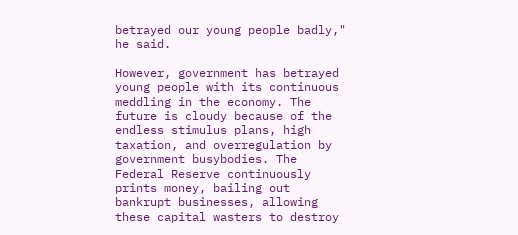betrayed our young people badly," he said.

However, government has betrayed young people with its continuous meddling in the economy. The future is cloudy because of the endless stimulus plans, high taxation, and overregulation by government busybodies. The Federal Reserve continuously prints money, bailing out bankrupt businesses, allowing these capital wasters to destroy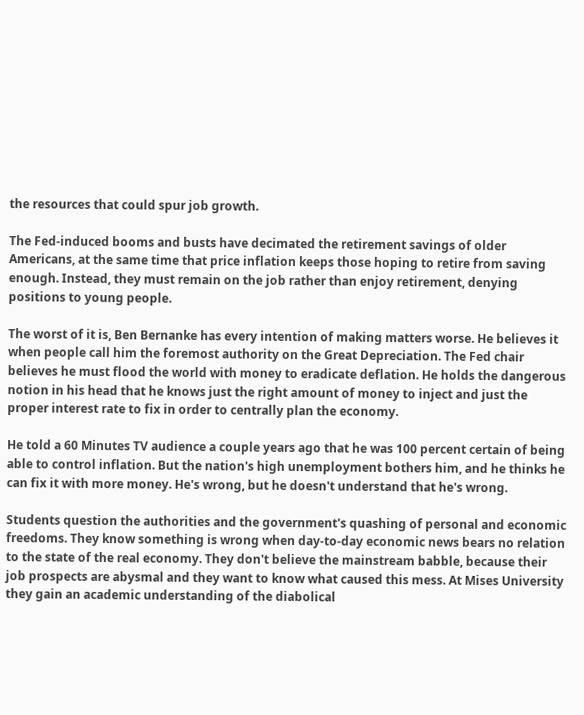the resources that could spur job growth.

The Fed-induced booms and busts have decimated the retirement savings of older Americans, at the same time that price inflation keeps those hoping to retire from saving enough. Instead, they must remain on the job rather than enjoy retirement, denying positions to young people.

The worst of it is, Ben Bernanke has every intention of making matters worse. He believes it when people call him the foremost authority on the Great Depreciation. The Fed chair believes he must flood the world with money to eradicate deflation. He holds the dangerous notion in his head that he knows just the right amount of money to inject and just the proper interest rate to fix in order to centrally plan the economy.

He told a 60 Minutes TV audience a couple years ago that he was 100 percent certain of being able to control inflation. But the nation's high unemployment bothers him, and he thinks he can fix it with more money. He's wrong, but he doesn't understand that he's wrong.

Students question the authorities and the government's quashing of personal and economic freedoms. They know something is wrong when day-to-day economic news bears no relation to the state of the real economy. They don't believe the mainstream babble, because their job prospects are abysmal and they want to know what caused this mess. At Mises University they gain an academic understanding of the diabolical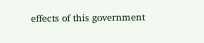effects of this government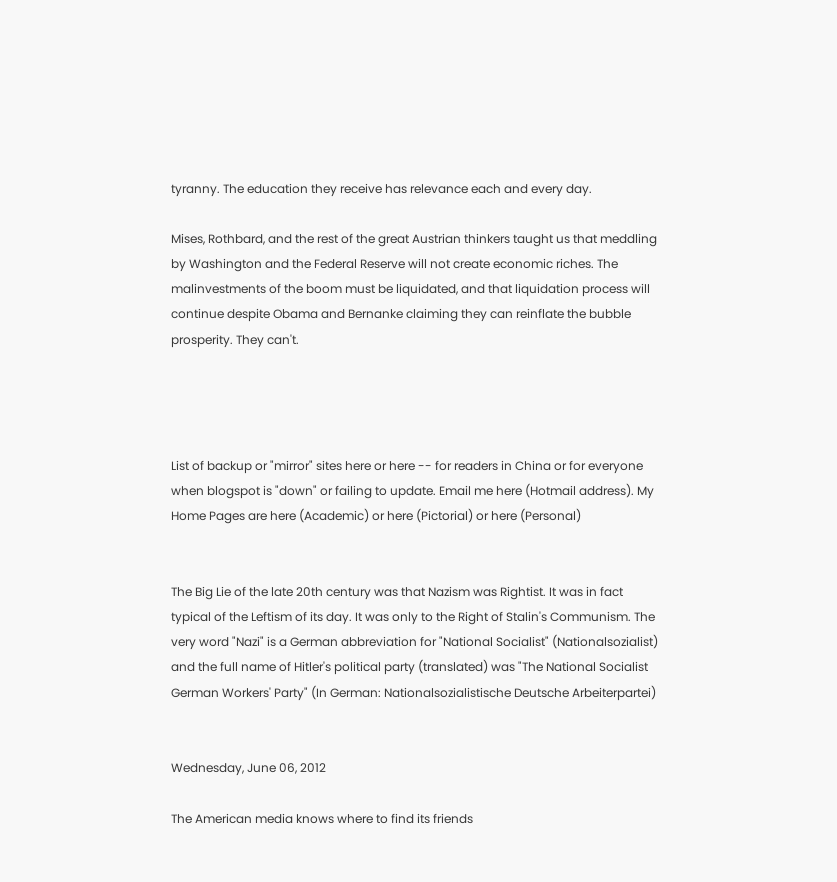tyranny. The education they receive has relevance each and every day.

Mises, Rothbard, and the rest of the great Austrian thinkers taught us that meddling by Washington and the Federal Reserve will not create economic riches. The malinvestments of the boom must be liquidated, and that liquidation process will continue despite Obama and Bernanke claiming they can reinflate the bubble prosperity. They can't.




List of backup or "mirror" sites here or here -- for readers in China or for everyone when blogspot is "down" or failing to update. Email me here (Hotmail address). My Home Pages are here (Academic) or here (Pictorial) or here (Personal)


The Big Lie of the late 20th century was that Nazism was Rightist. It was in fact typical of the Leftism of its day. It was only to the Right of Stalin's Communism. The very word "Nazi" is a German abbreviation for "National Socialist" (Nationalsozialist) and the full name of Hitler's political party (translated) was "The National Socialist German Workers' Party" (In German: Nationalsozialistische Deutsche Arbeiterpartei)


Wednesday, June 06, 2012

The American media knows where to find its friends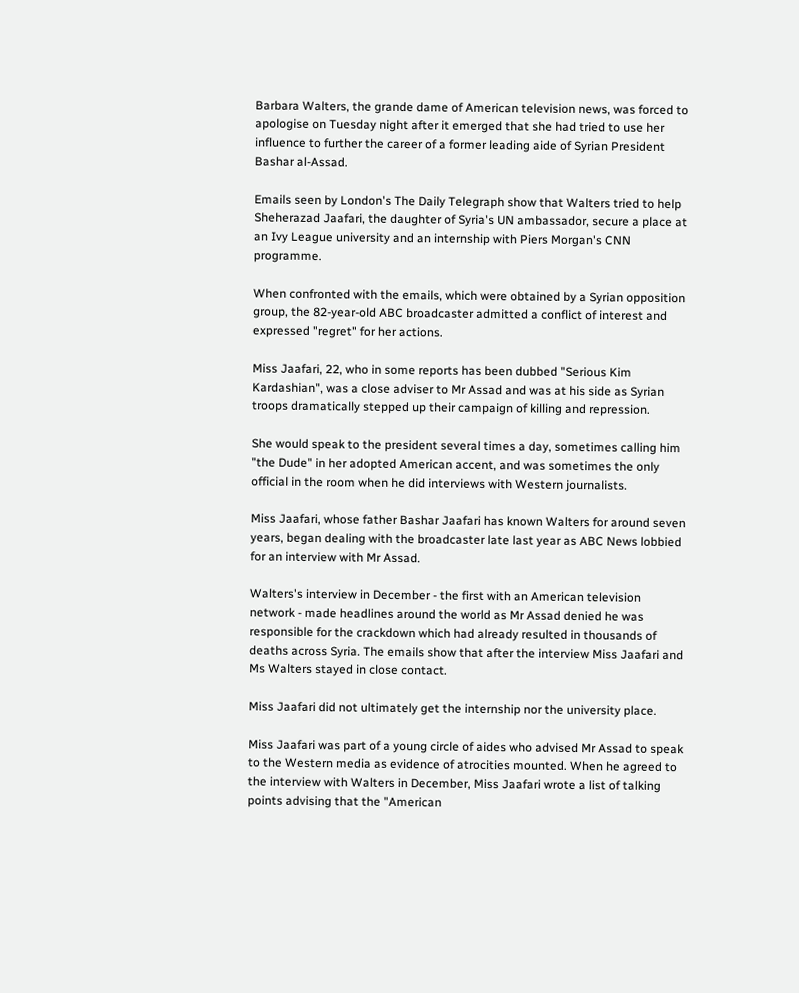Barbara Walters, the grande dame of American television news, was forced to apologise on Tuesday night after it emerged that she had tried to use her influence to further the career of a former leading aide of Syrian President Bashar al-Assad.

Emails seen by London's The Daily Telegraph show that Walters tried to help Sheherazad Jaafari, the daughter of Syria's UN ambassador, secure a place at an Ivy League university and an internship with Piers Morgan's CNN programme.

When confronted with the emails, which were obtained by a Syrian opposition group, the 82-year-old ABC broadcaster admitted a conflict of interest and expressed "regret" for her actions.

Miss Jaafari, 22, who in some reports has been dubbed "Serious Kim Kardashian", was a close adviser to Mr Assad and was at his side as Syrian troops dramatically stepped up their campaign of killing and repression.

She would speak to the president several times a day, sometimes calling him "the Dude" in her adopted American accent, and was sometimes the only official in the room when he did interviews with Western journalists.

Miss Jaafari, whose father Bashar Jaafari has known Walters for around seven years, began dealing with the broadcaster late last year as ABC News lobbied for an interview with Mr Assad.

Walters's interview in December - the first with an American television network - made headlines around the world as Mr Assad denied he was responsible for the crackdown which had already resulted in thousands of deaths across Syria. The emails show that after the interview Miss Jaafari and Ms Walters stayed in close contact.

Miss Jaafari did not ultimately get the internship nor the university place.

Miss Jaafari was part of a young circle of aides who advised Mr Assad to speak to the Western media as evidence of atrocities mounted. When he agreed to the interview with Walters in December, Miss Jaafari wrote a list of talking points advising that the "American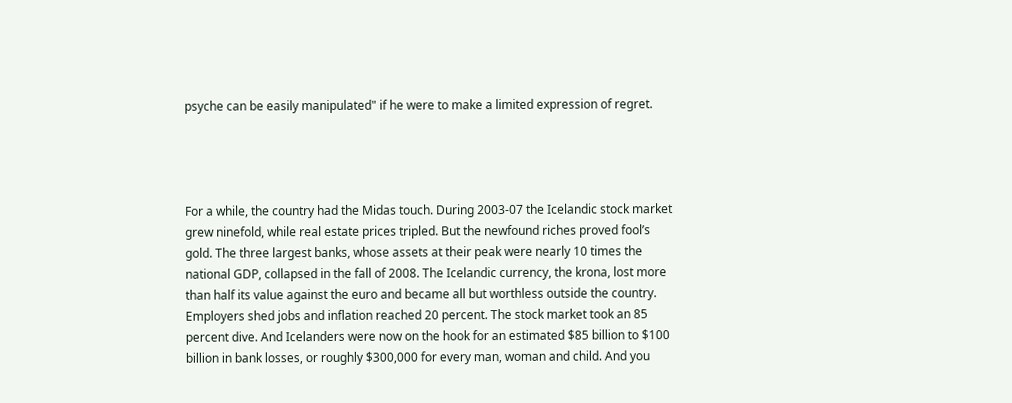psyche can be easily manipulated" if he were to make a limited expression of regret.




For a while, the country had the Midas touch. During 2003-07 the Icelandic stock market grew ninefold, while real estate prices tripled. But the newfound riches proved fool’s gold. The three largest banks, whose assets at their peak were nearly 10 times the national GDP, collapsed in the fall of 2008. The Icelandic currency, the krona, lost more than half its value against the euro and became all but worthless outside the country. Employers shed jobs and inflation reached 20 percent. The stock market took an 85 percent dive. And Icelanders were now on the hook for an estimated $85 billion to $100 billion in bank losses, or roughly $300,000 for every man, woman and child. And you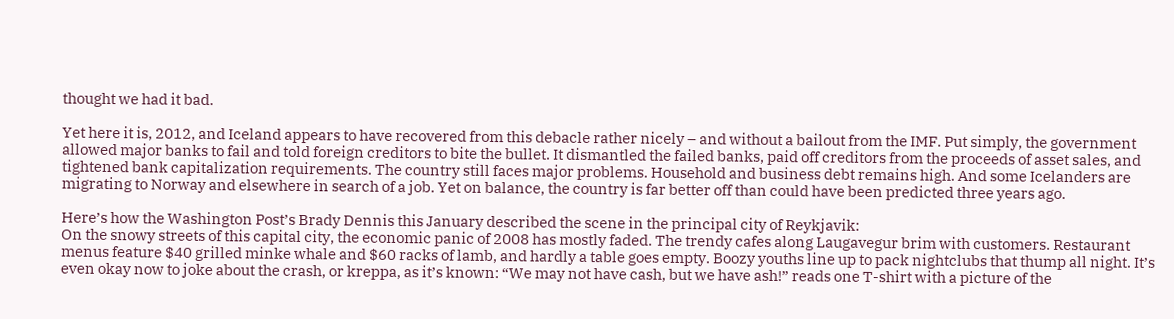thought we had it bad.

Yet here it is, 2012, and Iceland appears to have recovered from this debacle rather nicely – and without a bailout from the IMF. Put simply, the government allowed major banks to fail and told foreign creditors to bite the bullet. It dismantled the failed banks, paid off creditors from the proceeds of asset sales, and tightened bank capitalization requirements. The country still faces major problems. Household and business debt remains high. And some Icelanders are migrating to Norway and elsewhere in search of a job. Yet on balance, the country is far better off than could have been predicted three years ago.

Here’s how the Washington Post’s Brady Dennis this January described the scene in the principal city of Reykjavik:
On the snowy streets of this capital city, the economic panic of 2008 has mostly faded. The trendy cafes along Laugavegur brim with customers. Restaurant menus feature $40 grilled minke whale and $60 racks of lamb, and hardly a table goes empty. Boozy youths line up to pack nightclubs that thump all night. It’s even okay now to joke about the crash, or kreppa, as it’s known: “We may not have cash, but we have ash!” reads one T-shirt with a picture of the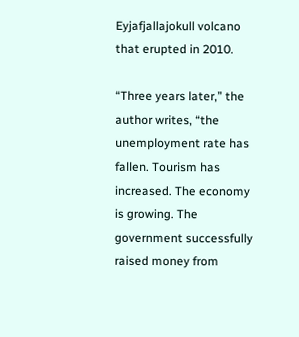Eyjafjallajokull volcano that erupted in 2010.

“Three years later,” the author writes, “the unemployment rate has fallen. Tourism has increased. The economy is growing. The government successfully raised money from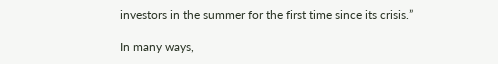investors in the summer for the first time since its crisis.”

In many ways,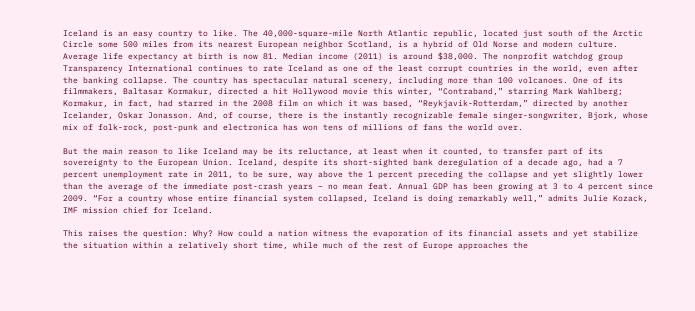Iceland is an easy country to like. The 40,000-square-mile North Atlantic republic, located just south of the Arctic Circle some 500 miles from its nearest European neighbor Scotland, is a hybrid of Old Norse and modern culture. Average life expectancy at birth is now 81. Median income (2011) is around $38,000. The nonprofit watchdog group Transparency International continues to rate Iceland as one of the least corrupt countries in the world, even after the banking collapse. The country has spectacular natural scenery, including more than 100 volcanoes. One of its filmmakers, Baltasar Kormakur, directed a hit Hollywood movie this winter, “Contraband,” starring Mark Wahlberg; Kormakur, in fact, had starred in the 2008 film on which it was based, “Reykjavik-Rotterdam,” directed by another Icelander, Oskar Jonasson. And, of course, there is the instantly recognizable female singer-songwriter, Bjork, whose mix of folk-rock, post-punk and electronica has won tens of millions of fans the world over.

But the main reason to like Iceland may be its reluctance, at least when it counted, to transfer part of its sovereignty to the European Union. Iceland, despite its short-sighted bank deregulation of a decade ago, had a 7 percent unemployment rate in 2011, to be sure, way above the 1 percent preceding the collapse and yet slightly lower than the average of the immediate post-crash years – no mean feat. Annual GDP has been growing at 3 to 4 percent since 2009. “For a country whose entire financial system collapsed, Iceland is doing remarkably well,” admits Julie Kozack, IMF mission chief for Iceland.

This raises the question: Why? How could a nation witness the evaporation of its financial assets and yet stabilize the situation within a relatively short time, while much of the rest of Europe approaches the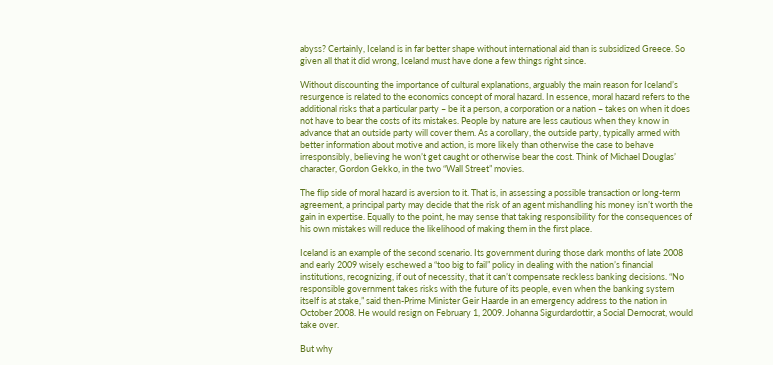abyss? Certainly, Iceland is in far better shape without international aid than is subsidized Greece. So given all that it did wrong, Iceland must have done a few things right since.

Without discounting the importance of cultural explanations, arguably the main reason for Iceland’s resurgence is related to the economics concept of moral hazard. In essence, moral hazard refers to the additional risks that a particular party – be it a person, a corporation or a nation – takes on when it does not have to bear the costs of its mistakes. People by nature are less cautious when they know in advance that an outside party will cover them. As a corollary, the outside party, typically armed with better information about motive and action, is more likely than otherwise the case to behave irresponsibly, believing he won’t get caught or otherwise bear the cost. Think of Michael Douglas’ character, Gordon Gekko, in the two “Wall Street” movies.

The flip side of moral hazard is aversion to it. That is, in assessing a possible transaction or long-term agreement, a principal party may decide that the risk of an agent mishandling his money isn’t worth the gain in expertise. Equally to the point, he may sense that taking responsibility for the consequences of his own mistakes will reduce the likelihood of making them in the first place.

Iceland is an example of the second scenario. Its government during those dark months of late 2008 and early 2009 wisely eschewed a “too big to fail” policy in dealing with the nation’s financial institutions, recognizing, if out of necessity, that it can’t compensate reckless banking decisions. “No responsible government takes risks with the future of its people, even when the banking system itself is at stake,” said then-Prime Minister Geir Haarde in an emergency address to the nation in October 2008. He would resign on February 1, 2009. Johanna Sigurdardottir, a Social Democrat, would take over.

But why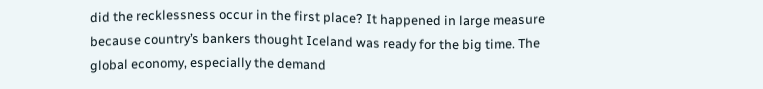did the recklessness occur in the first place? It happened in large measure because country’s bankers thought Iceland was ready for the big time. The global economy, especially the demand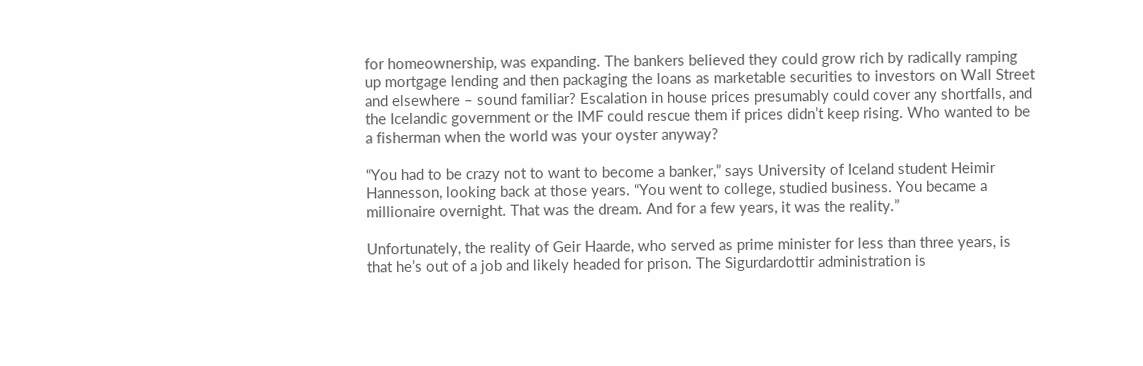for homeownership, was expanding. The bankers believed they could grow rich by radically ramping up mortgage lending and then packaging the loans as marketable securities to investors on Wall Street and elsewhere – sound familiar? Escalation in house prices presumably could cover any shortfalls, and the Icelandic government or the IMF could rescue them if prices didn’t keep rising. Who wanted to be a fisherman when the world was your oyster anyway?

“You had to be crazy not to want to become a banker,” says University of Iceland student Heimir Hannesson, looking back at those years. “You went to college, studied business. You became a millionaire overnight. That was the dream. And for a few years, it was the reality.”

Unfortunately, the reality of Geir Haarde, who served as prime minister for less than three years, is that he’s out of a job and likely headed for prison. The Sigurdardottir administration is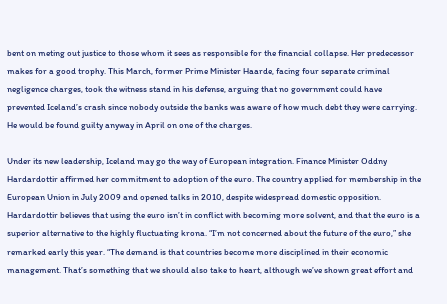bent on meting out justice to those whom it sees as responsible for the financial collapse. Her predecessor makes for a good trophy. This March, former Prime Minister Haarde, facing four separate criminal negligence charges, took the witness stand in his defense, arguing that no government could have prevented Iceland’s crash since nobody outside the banks was aware of how much debt they were carrying. He would be found guilty anyway in April on one of the charges.

Under its new leadership, Iceland may go the way of European integration. Finance Minister Oddny Hardardottir affirmed her commitment to adoption of the euro. The country applied for membership in the European Union in July 2009 and opened talks in 2010, despite widespread domestic opposition. Hardardottir believes that using the euro isn’t in conflict with becoming more solvent, and that the euro is a superior alternative to the highly fluctuating krona. “I’m not concerned about the future of the euro,” she remarked early this year. “The demand is that countries become more disciplined in their economic management. That’s something that we should also take to heart, although we’ve shown great effort and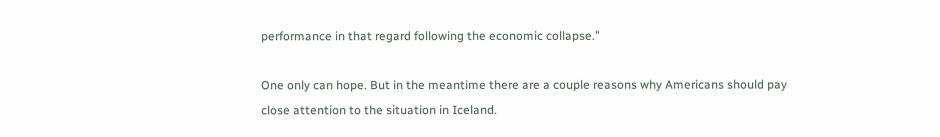performance in that regard following the economic collapse.”

One only can hope. But in the meantime there are a couple reasons why Americans should pay close attention to the situation in Iceland.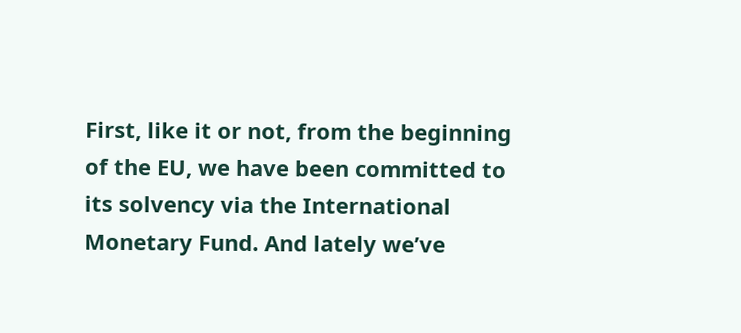First, like it or not, from the beginning of the EU, we have been committed to its solvency via the International Monetary Fund. And lately we’ve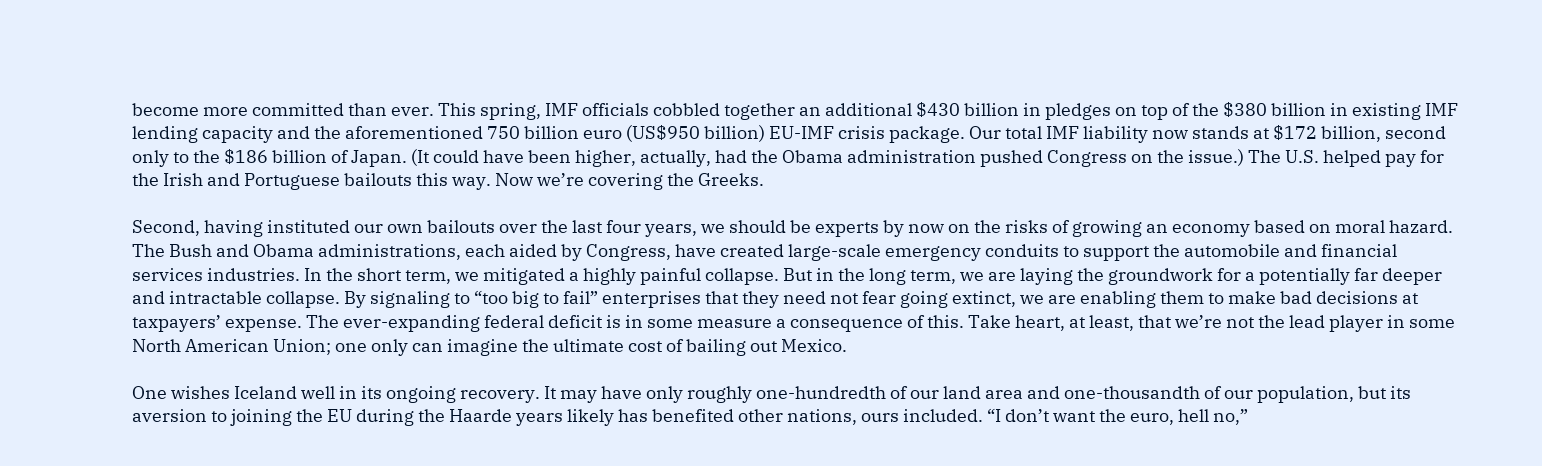become more committed than ever. This spring, IMF officials cobbled together an additional $430 billion in pledges on top of the $380 billion in existing IMF lending capacity and the aforementioned 750 billion euro (US$950 billion) EU-IMF crisis package. Our total IMF liability now stands at $172 billion, second only to the $186 billion of Japan. (It could have been higher, actually, had the Obama administration pushed Congress on the issue.) The U.S. helped pay for the Irish and Portuguese bailouts this way. Now we’re covering the Greeks.

Second, having instituted our own bailouts over the last four years, we should be experts by now on the risks of growing an economy based on moral hazard. The Bush and Obama administrations, each aided by Congress, have created large-scale emergency conduits to support the automobile and financial services industries. In the short term, we mitigated a highly painful collapse. But in the long term, we are laying the groundwork for a potentially far deeper and intractable collapse. By signaling to “too big to fail” enterprises that they need not fear going extinct, we are enabling them to make bad decisions at taxpayers’ expense. The ever-expanding federal deficit is in some measure a consequence of this. Take heart, at least, that we’re not the lead player in some North American Union; one only can imagine the ultimate cost of bailing out Mexico.

One wishes Iceland well in its ongoing recovery. It may have only roughly one-hundredth of our land area and one-thousandth of our population, but its aversion to joining the EU during the Haarde years likely has benefited other nations, ours included. “I don’t want the euro, hell no,”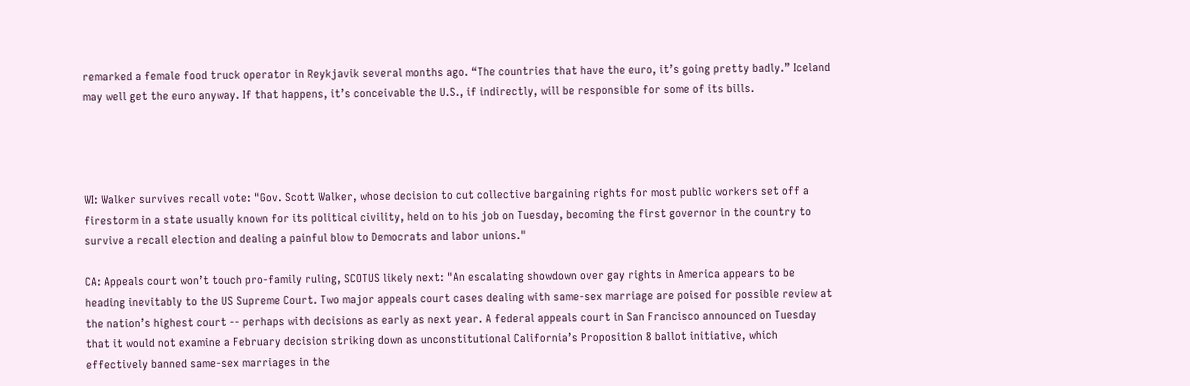remarked a female food truck operator in Reykjavik several months ago. “The countries that have the euro, it’s going pretty badly.” Iceland may well get the euro anyway. If that happens, it’s conceivable the U.S., if indirectly, will be responsible for some of its bills.




WI: Walker survives recall vote: "Gov. Scott Walker, whose decision to cut collective bargaining rights for most public workers set off a firestorm in a state usually known for its political civility, held on to his job on Tuesday, becoming the first governor in the country to survive a recall election and dealing a painful blow to Democrats and labor unions."

CA: Appeals court won’t touch pro-family ruling, SCOTUS likely next: "An escalating showdown over gay rights in America appears to be heading inevitably to the US Supreme Court. Two major appeals court cases dealing with same-sex marriage are poised for possible review at the nation’s highest court -- perhaps with decisions as early as next year. A federal appeals court in San Francisco announced on Tuesday that it would not examine a February decision striking down as unconstitutional California’s Proposition 8 ballot initiative, which effectively banned same-sex marriages in the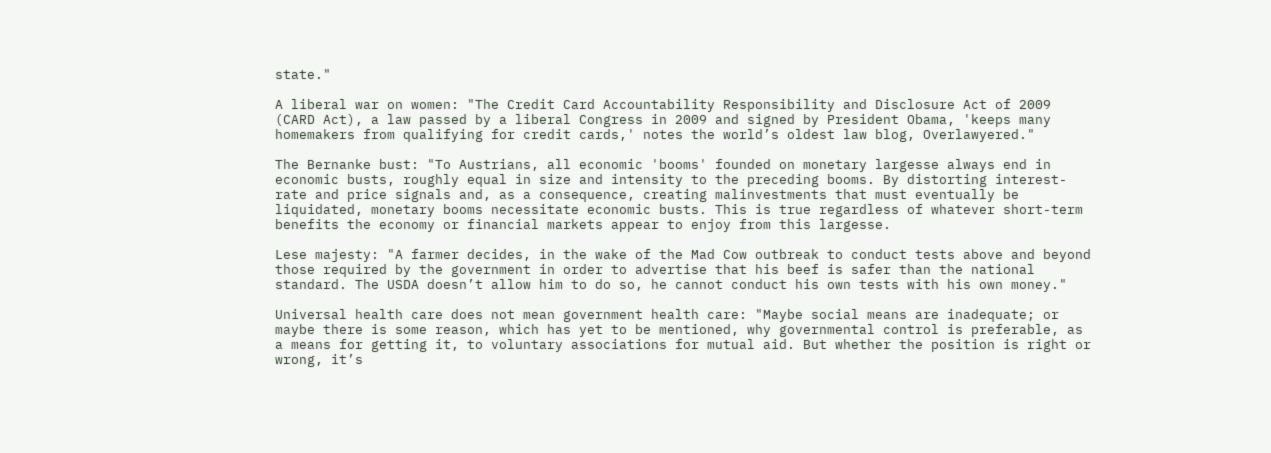state."

A liberal war on women: "The Credit Card Accountability Responsibility and Disclosure Act of 2009 (CARD Act), a law passed by a liberal Congress in 2009 and signed by President Obama, 'keeps many homemakers from qualifying for credit cards,' notes the world’s oldest law blog, Overlawyered."

The Bernanke bust: "To Austrians, all economic 'booms' founded on monetary largesse always end in economic busts, roughly equal in size and intensity to the preceding booms. By distorting interest-rate and price signals and, as a consequence, creating malinvestments that must eventually be liquidated, monetary booms necessitate economic busts. This is true regardless of whatever short-term benefits the economy or financial markets appear to enjoy from this largesse.

Lese majesty: "A farmer decides, in the wake of the Mad Cow outbreak to conduct tests above and beyond those required by the government in order to advertise that his beef is safer than the national standard. The USDA doesn’t allow him to do so, he cannot conduct his own tests with his own money."

Universal health care does not mean government health care: "Maybe social means are inadequate; or maybe there is some reason, which has yet to be mentioned, why governmental control is preferable, as a means for getting it, to voluntary associations for mutual aid. But whether the position is right or wrong, it’s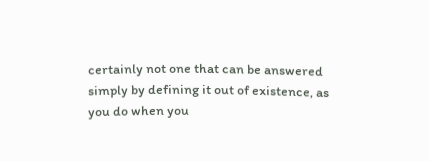certainly not one that can be answered simply by defining it out of existence, as you do when you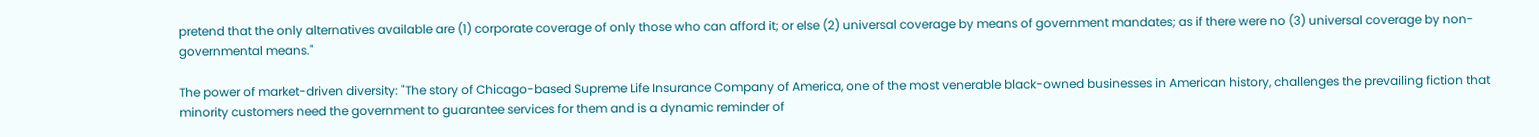pretend that the only alternatives available are (1) corporate coverage of only those who can afford it; or else (2) universal coverage by means of government mandates; as if there were no (3) universal coverage by non-governmental means."

The power of market-driven diversity: "The story of Chicago-based Supreme Life Insurance Company of America, one of the most venerable black-owned businesses in American history, challenges the prevailing fiction that minority customers need the government to guarantee services for them and is a dynamic reminder of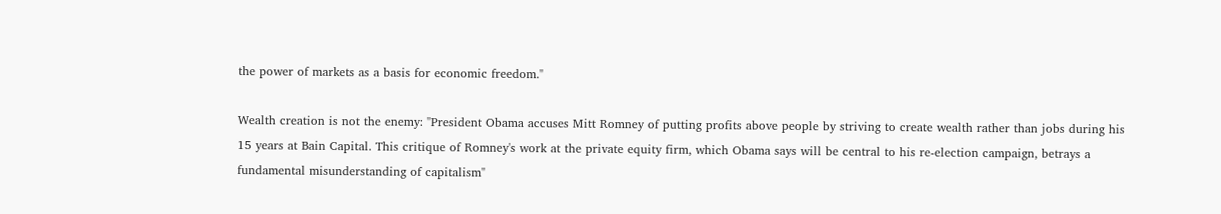the power of markets as a basis for economic freedom."

Wealth creation is not the enemy: "President Obama accuses Mitt Romney of putting profits above people by striving to create wealth rather than jobs during his 15 years at Bain Capital. This critique of Romney's work at the private equity firm, which Obama says will be central to his re-election campaign, betrays a fundamental misunderstanding of capitalism"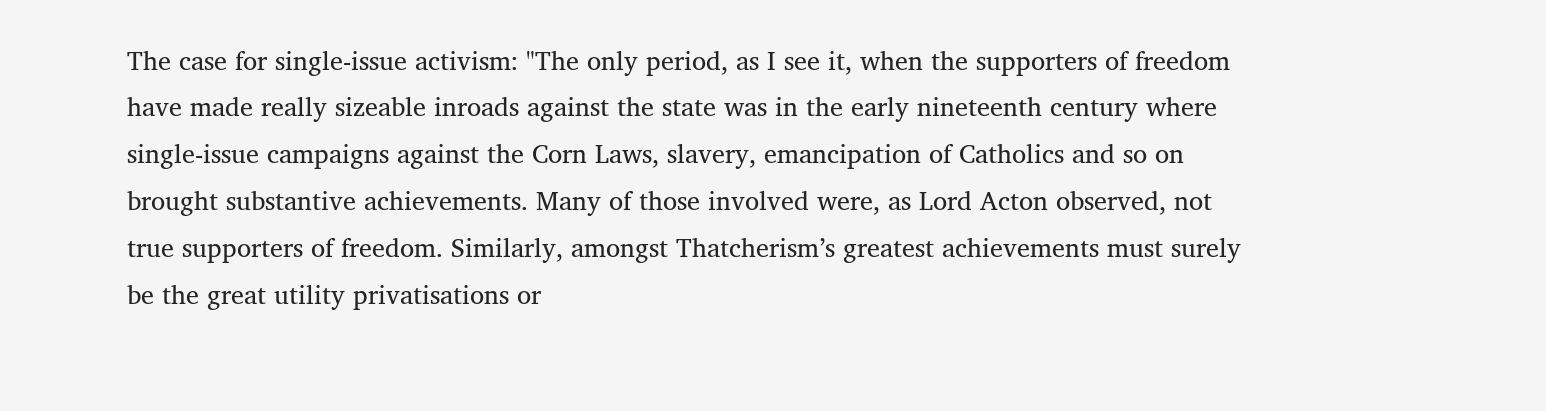The case for single-issue activism: "The only period, as I see it, when the supporters of freedom have made really sizeable inroads against the state was in the early nineteenth century where single-issue campaigns against the Corn Laws, slavery, emancipation of Catholics and so on brought substantive achievements. Many of those involved were, as Lord Acton observed, not true supporters of freedom. Similarly, amongst Thatcherism’s greatest achievements must surely be the great utility privatisations or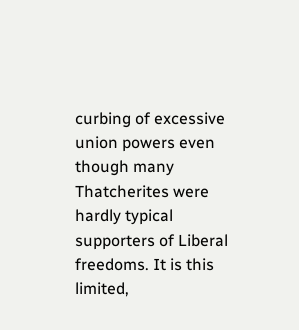curbing of excessive union powers even though many Thatcherites were hardly typical supporters of Liberal freedoms. It is this limited,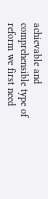achievable and comprehensible type of reform we first need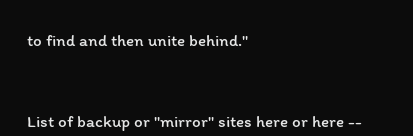to find and then unite behind."



List of backup or "mirror" sites here or here --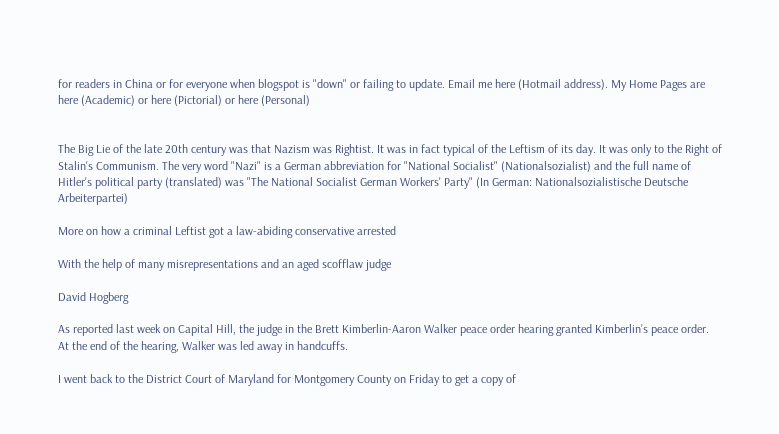for readers in China or for everyone when blogspot is "down" or failing to update. Email me here (Hotmail address). My Home Pages are here (Academic) or here (Pictorial) or here (Personal)


The Big Lie of the late 20th century was that Nazism was Rightist. It was in fact typical of the Leftism of its day. It was only to the Right of Stalin's Communism. The very word "Nazi" is a German abbreviation for "National Socialist" (Nationalsozialist) and the full name of Hitler's political party (translated) was "The National Socialist German Workers' Party" (In German: Nationalsozialistische Deutsche Arbeiterpartei)

More on how a criminal Leftist got a law-abiding conservative arrested

With the help of many misrepresentations and an aged scofflaw judge

David Hogberg

As reported last week on Capital Hill, the judge in the Brett Kimberlin-Aaron Walker peace order hearing granted Kimberlin’s peace order. At the end of the hearing, Walker was led away in handcuffs.

I went back to the District Court of Maryland for Montgomery County on Friday to get a copy of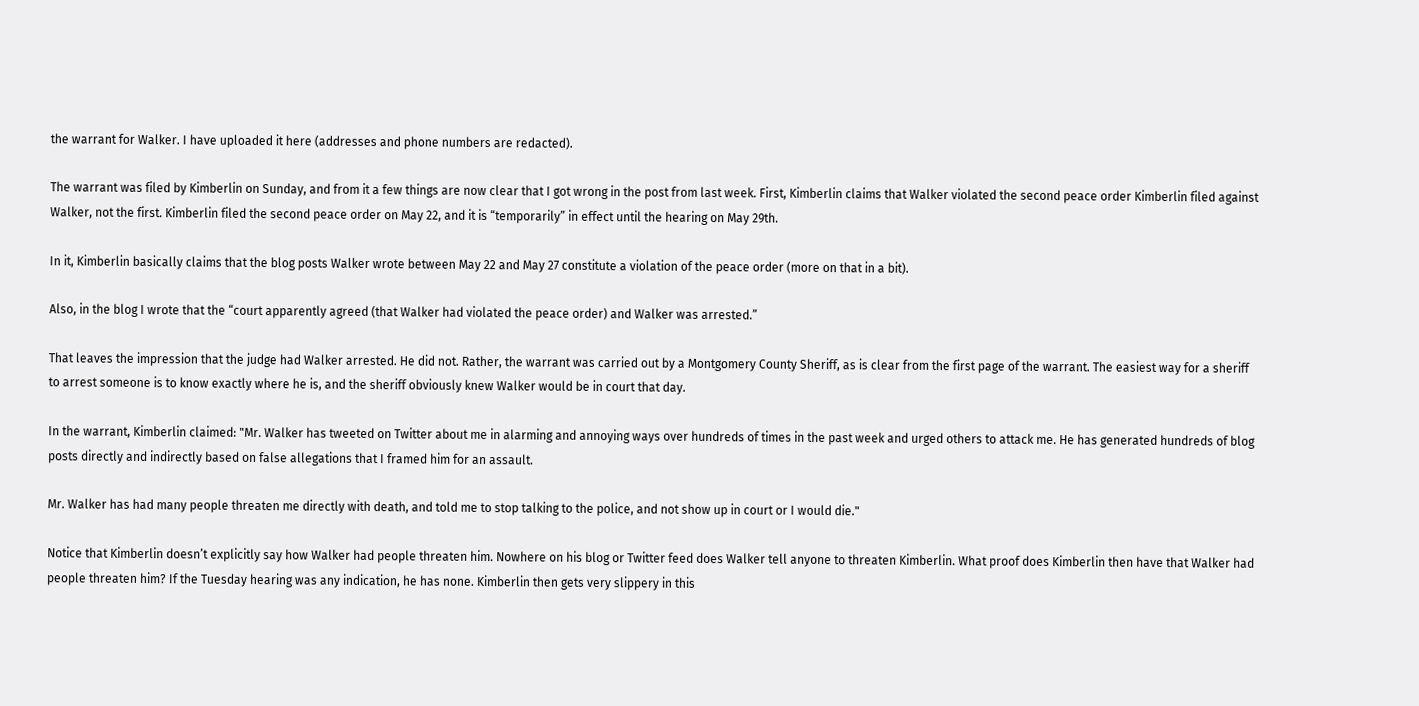the warrant for Walker. I have uploaded it here (addresses and phone numbers are redacted).

The warrant was filed by Kimberlin on Sunday, and from it a few things are now clear that I got wrong in the post from last week. First, Kimberlin claims that Walker violated the second peace order Kimberlin filed against Walker, not the first. Kimberlin filed the second peace order on May 22, and it is “temporarily” in effect until the hearing on May 29th.

In it, Kimberlin basically claims that the blog posts Walker wrote between May 22 and May 27 constitute a violation of the peace order (more on that in a bit).

Also, in the blog I wrote that the “court apparently agreed (that Walker had violated the peace order) and Walker was arrested.”

That leaves the impression that the judge had Walker arrested. He did not. Rather, the warrant was carried out by a Montgomery County Sheriff, as is clear from the first page of the warrant. The easiest way for a sheriff to arrest someone is to know exactly where he is, and the sheriff obviously knew Walker would be in court that day.

In the warrant, Kimberlin claimed: "Mr. Walker has tweeted on Twitter about me in alarming and annoying ways over hundreds of times in the past week and urged others to attack me. He has generated hundreds of blog posts directly and indirectly based on false allegations that I framed him for an assault.

Mr. Walker has had many people threaten me directly with death, and told me to stop talking to the police, and not show up in court or I would die."

Notice that Kimberlin doesn’t explicitly say how Walker had people threaten him. Nowhere on his blog or Twitter feed does Walker tell anyone to threaten Kimberlin. What proof does Kimberlin then have that Walker had people threaten him? If the Tuesday hearing was any indication, he has none. Kimberlin then gets very slippery in this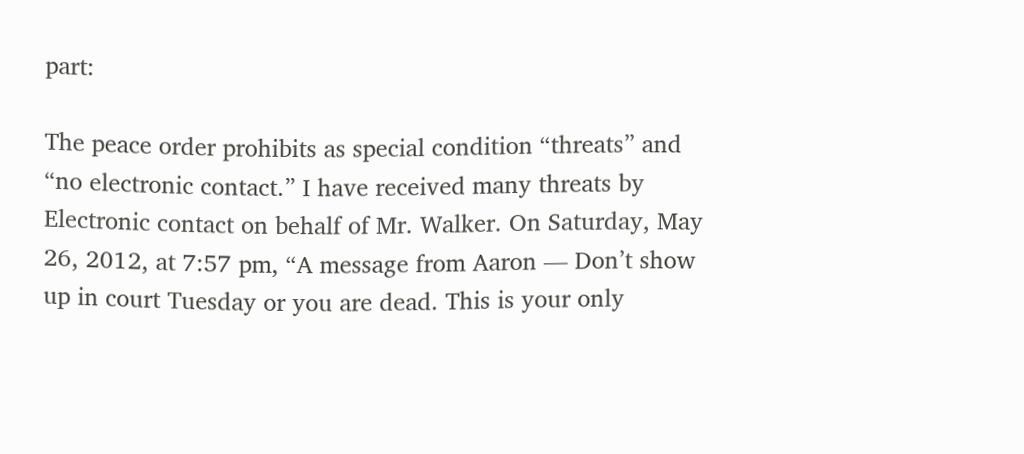part:

The peace order prohibits as special condition “threats” and “no electronic contact.” I have received many threats by Electronic contact on behalf of Mr. Walker. On Saturday, May 26, 2012, at 7:57 pm, “A message from Aaron — Don’t show up in court Tuesday or you are dead. This is your only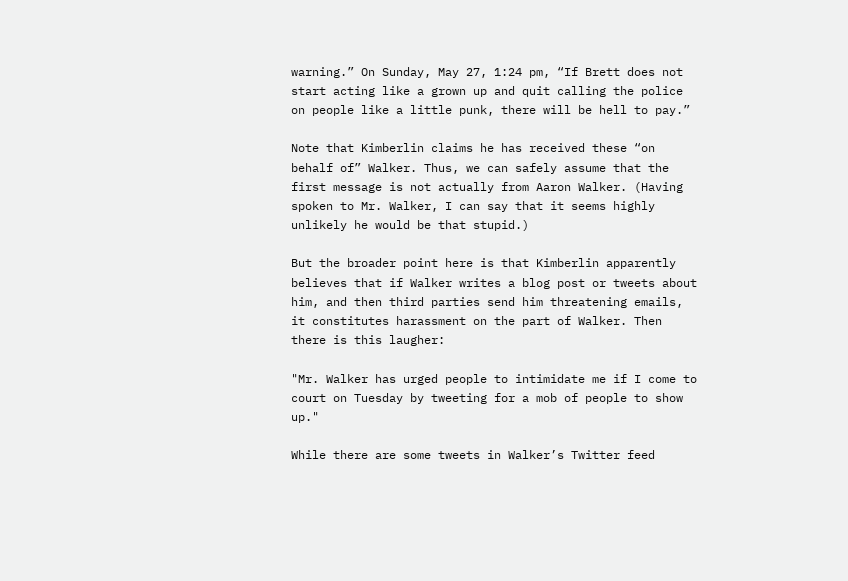warning.” On Sunday, May 27, 1:24 pm, “If Brett does not start acting like a grown up and quit calling the police on people like a little punk, there will be hell to pay.”

Note that Kimberlin claims he has received these “on behalf of” Walker. Thus, we can safely assume that the first message is not actually from Aaron Walker. (Having spoken to Mr. Walker, I can say that it seems highly unlikely he would be that stupid.)

But the broader point here is that Kimberlin apparently believes that if Walker writes a blog post or tweets about him, and then third parties send him threatening emails, it constitutes harassment on the part of Walker. Then there is this laugher:

"Mr. Walker has urged people to intimidate me if I come to court on Tuesday by tweeting for a mob of people to show up."

While there are some tweets in Walker’s Twitter feed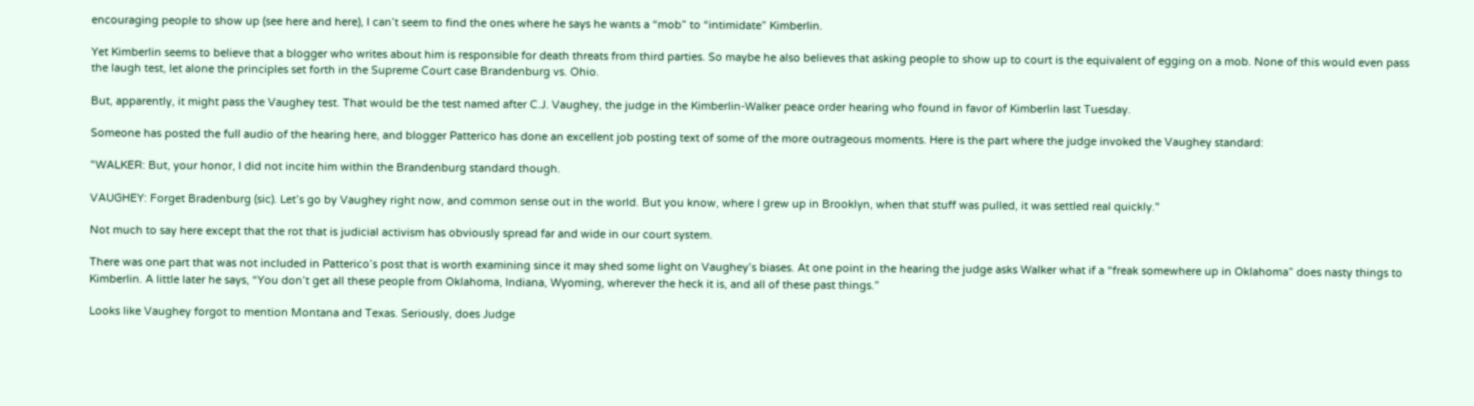encouraging people to show up (see here and here), I can’t seem to find the ones where he says he wants a “mob” to “intimidate” Kimberlin.

Yet Kimberlin seems to believe that a blogger who writes about him is responsible for death threats from third parties. So maybe he also believes that asking people to show up to court is the equivalent of egging on a mob. None of this would even pass the laugh test, let alone the principles set forth in the Supreme Court case Brandenburg vs. Ohio.

But, apparently, it might pass the Vaughey test. That would be the test named after C.J. Vaughey, the judge in the Kimberlin-Walker peace order hearing who found in favor of Kimberlin last Tuesday.

Someone has posted the full audio of the hearing here, and blogger Patterico has done an excellent job posting text of some of the more outrageous moments. Here is the part where the judge invoked the Vaughey standard:

"WALKER: But, your honor, I did not incite him within the Brandenburg standard though.

VAUGHEY: Forget Bradenburg (sic). Let’s go by Vaughey right now, and common sense out in the world. But you know, where I grew up in Brooklyn, when that stuff was pulled, it was settled real quickly."

Not much to say here except that the rot that is judicial activism has obviously spread far and wide in our court system.

There was one part that was not included in Patterico’s post that is worth examining since it may shed some light on Vaughey’s biases. At one point in the hearing the judge asks Walker what if a “freak somewhere up in Oklahoma” does nasty things to Kimberlin. A little later he says, “You don’t get all these people from Oklahoma, Indiana, Wyoming, wherever the heck it is, and all of these past things.”

Looks like Vaughey forgot to mention Montana and Texas. Seriously, does Judge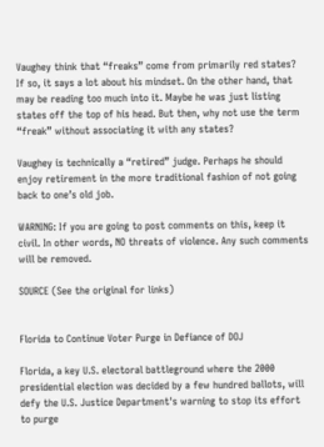Vaughey think that “freaks” come from primarily red states? If so, it says a lot about his mindset. On the other hand, that may be reading too much into it. Maybe he was just listing states off the top of his head. But then, why not use the term “freak” without associating it with any states?

Vaughey is technically a “retired” judge. Perhaps he should enjoy retirement in the more traditional fashion of not going back to one’s old job.

WARNING: If you are going to post comments on this, keep it civil. In other words, NO threats of violence. Any such comments will be removed.

SOURCE (See the original for links)


Florida to Continue Voter Purge in Defiance of DOJ

Florida, a key U.S. electoral battleground where the 2000 presidential election was decided by a few hundred ballots, will defy the U.S. Justice Department's warning to stop its effort to purge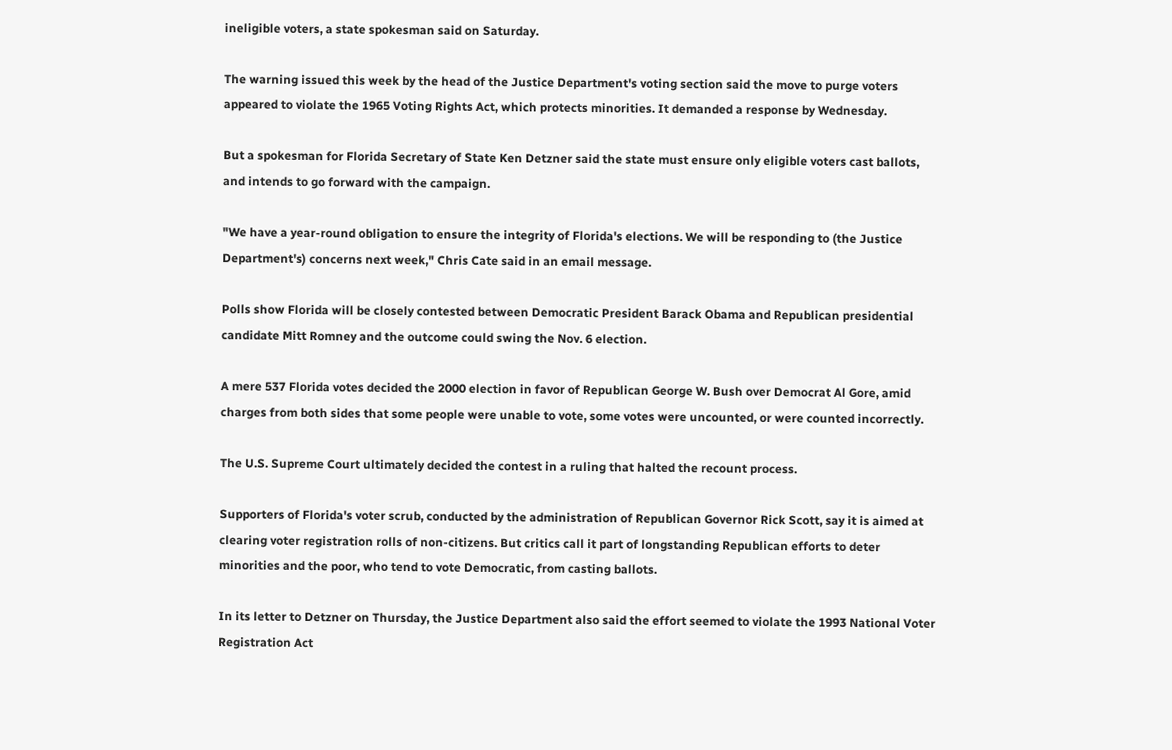ineligible voters, a state spokesman said on Saturday.

The warning issued this week by the head of the Justice Department's voting section said the move to purge voters appeared to violate the 1965 Voting Rights Act, which protects minorities. It demanded a response by Wednesday.

But a spokesman for Florida Secretary of State Ken Detzner said the state must ensure only eligible voters cast ballots, and intends to go forward with the campaign.

"We have a year-round obligation to ensure the integrity of Florida's elections. We will be responding to (the Justice Department's) concerns next week," Chris Cate said in an email message.

Polls show Florida will be closely contested between Democratic President Barack Obama and Republican presidential candidate Mitt Romney and the outcome could swing the Nov. 6 election.

A mere 537 Florida votes decided the 2000 election in favor of Republican George W. Bush over Democrat Al Gore, amid charges from both sides that some people were unable to vote, some votes were uncounted, or were counted incorrectly.

The U.S. Supreme Court ultimately decided the contest in a ruling that halted the recount process.

Supporters of Florida's voter scrub, conducted by the administration of Republican Governor Rick Scott, say it is aimed at clearing voter registration rolls of non-citizens. But critics call it part of longstanding Republican efforts to deter minorities and the poor, who tend to vote Democratic, from casting ballots.

In its letter to Detzner on Thursday, the Justice Department also said the effort seemed to violate the 1993 National Voter Registration Act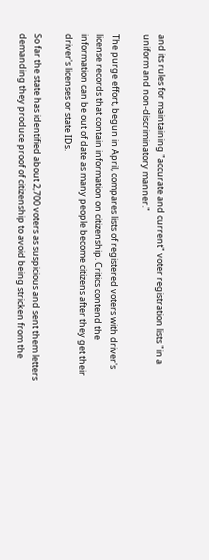and its rules for maintaining "accurate and current" voter registration lists "in a uniform and non-discriminatory manner."

The purge effort, begun in April, compares lists of registered voters with driver's license records that contain information on citizenship. Critics contend the information can be out of date as many people become citizens after they get their driver's licenses or state IDs.

So far the state has identified about 2,700 voters as suspicious and sent them letters demanding they produce proof of citizenship to avoid being stricken from the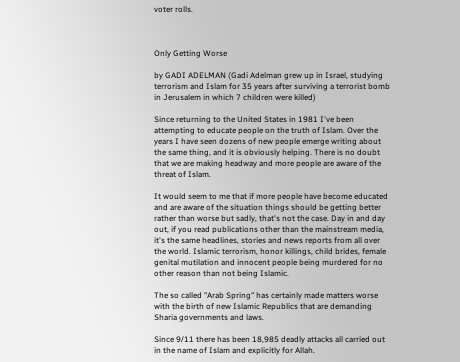voter rolls.



Only Getting Worse

by GADI ADELMAN (Gadi Adelman grew up in Israel, studying terrorism and Islam for 35 years after surviving a terrorist bomb in Jerusalem in which 7 children were killed)

Since returning to the United States in 1981 I've been attempting to educate people on the truth of Islam. Over the years I have seen dozens of new people emerge writing about the same thing, and it is obviously helping. There is no doubt that we are making headway and more people are aware of the threat of Islam.

It would seem to me that if more people have become educated and are aware of the situation things should be getting better rather than worse but sadly, that's not the case. Day in and day out, if you read publications other than the mainstream media, it's the same headlines, stories and news reports from all over the world. Islamic terrorism, honor killings, child brides, female genital mutilation and innocent people being murdered for no other reason than not being Islamic.

The so called "Arab Spring" has certainly made matters worse with the birth of new Islamic Republics that are demanding Sharia governments and laws.

Since 9/11 there has been 18,985 deadly attacks all carried out in the name of Islam and explicitly for Allah.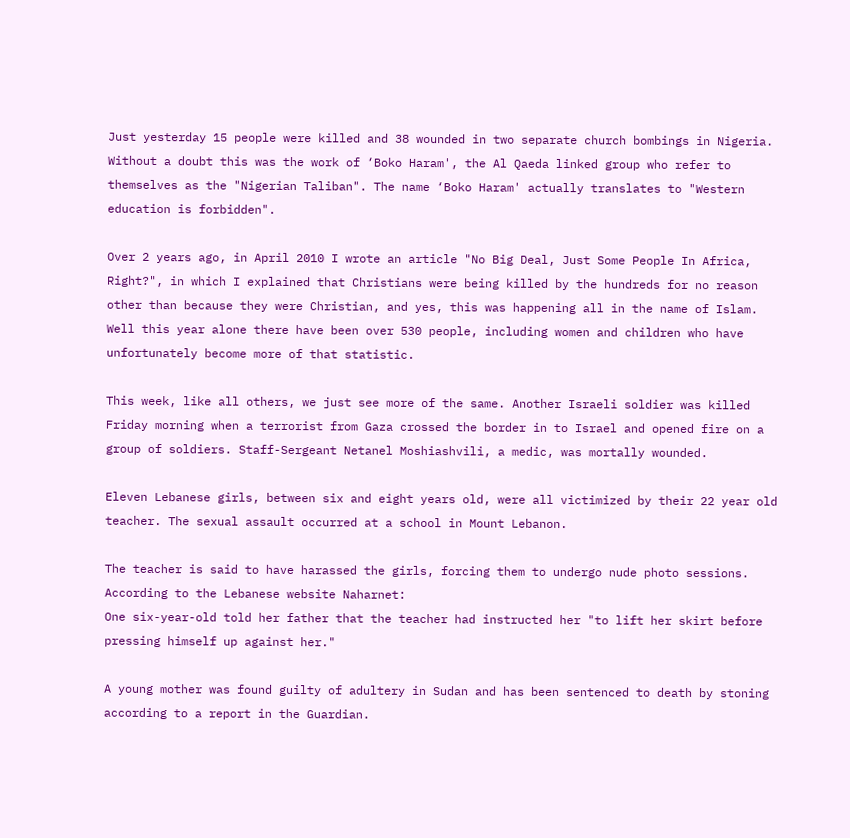Just yesterday 15 people were killed and 38 wounded in two separate church bombings in Nigeria. Without a doubt this was the work of ‘Boko Haram', the Al Qaeda linked group who refer to themselves as the "Nigerian Taliban". The name ‘Boko Haram' actually translates to "Western education is forbidden".

Over 2 years ago, in April 2010 I wrote an article "No Big Deal, Just Some People In Africa, Right?", in which I explained that Christians were being killed by the hundreds for no reason other than because they were Christian, and yes, this was happening all in the name of Islam. Well this year alone there have been over 530 people, including women and children who have unfortunately become more of that statistic.

This week, like all others, we just see more of the same. Another Israeli soldier was killed Friday morning when a terrorist from Gaza crossed the border in to Israel and opened fire on a group of soldiers. Staff-Sergeant Netanel Moshiashvili, a medic, was mortally wounded.

Eleven Lebanese girls, between six and eight years old, were all victimized by their 22 year old teacher. The sexual assault occurred at a school in Mount Lebanon.

The teacher is said to have harassed the girls, forcing them to undergo nude photo sessions. According to the Lebanese website Naharnet:
One six-year-old told her father that the teacher had instructed her "to lift her skirt before pressing himself up against her."

A young mother was found guilty of adultery in Sudan and has been sentenced to death by stoning according to a report in the Guardian.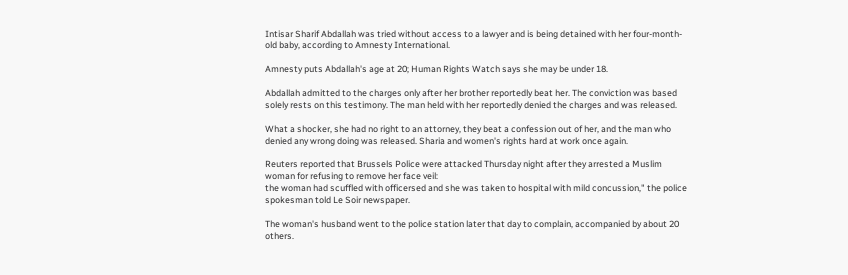Intisar Sharif Abdallah was tried without access to a lawyer and is being detained with her four-month-old baby, according to Amnesty International.

Amnesty puts Abdallah's age at 20; Human Rights Watch says she may be under 18.

Abdallah admitted to the charges only after her brother reportedly beat her. The conviction was based solely rests on this testimony. The man held with her reportedly denied the charges and was released.

What a shocker, she had no right to an attorney, they beat a confession out of her, and the man who denied any wrong doing was released. Sharia and women's rights hard at work once again.

Reuters reported that Brussels Police were attacked Thursday night after they arrested a Muslim woman for refusing to remove her face veil:
the woman had scuffled with officersed and she was taken to hospital with mild concussion," the police spokesman told Le Soir newspaper.

The woman's husband went to the police station later that day to complain, accompanied by about 20 others.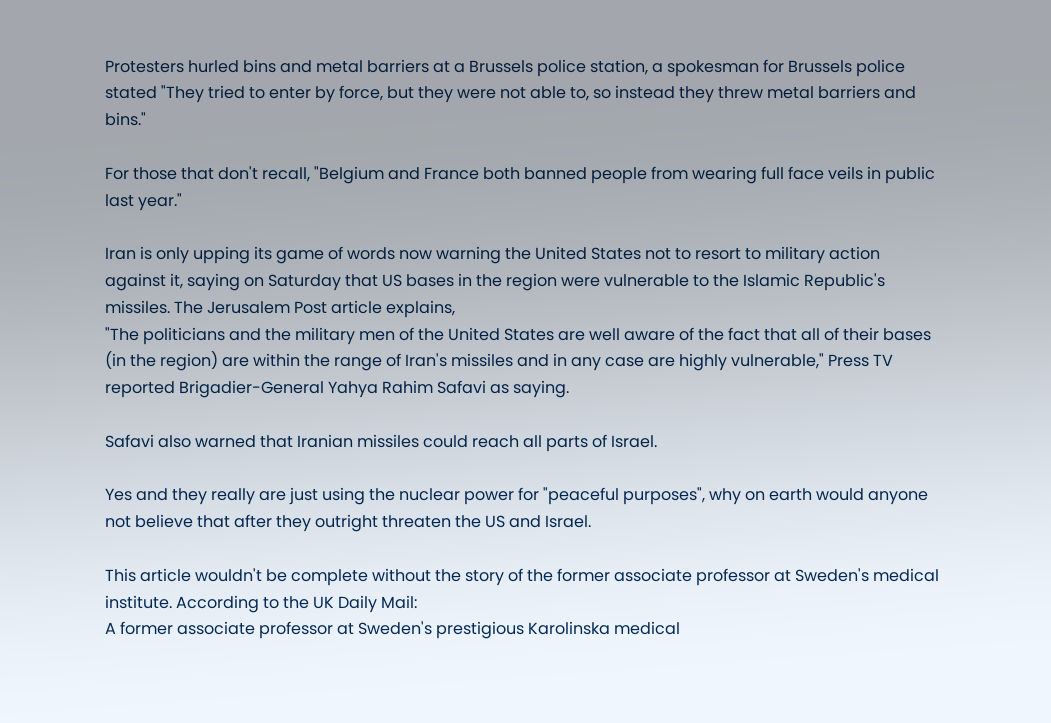Protesters hurled bins and metal barriers at a Brussels police station, a spokesman for Brussels police stated "They tried to enter by force, but they were not able to, so instead they threw metal barriers and bins."

For those that don't recall, "Belgium and France both banned people from wearing full face veils in public last year."

Iran is only upping its game of words now warning the United States not to resort to military action against it, saying on Saturday that US bases in the region were vulnerable to the Islamic Republic's missiles. The Jerusalem Post article explains,
"The politicians and the military men of the United States are well aware of the fact that all of their bases (in the region) are within the range of Iran's missiles and in any case are highly vulnerable," Press TV reported Brigadier-General Yahya Rahim Safavi as saying.

Safavi also warned that Iranian missiles could reach all parts of Israel.

Yes and they really are just using the nuclear power for "peaceful purposes", why on earth would anyone not believe that after they outright threaten the US and Israel.

This article wouldn't be complete without the story of the former associate professor at Sweden's medical institute. According to the UK Daily Mail:
A former associate professor at Sweden's prestigious Karolinska medical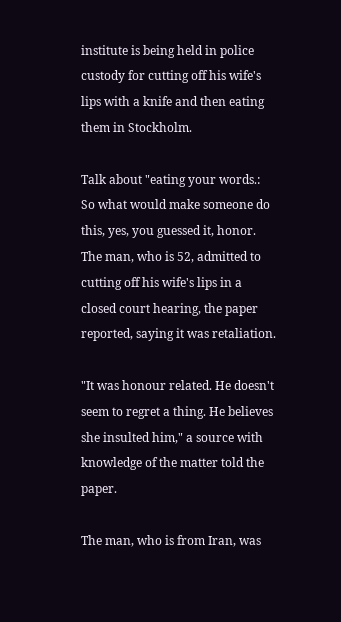institute is being held in police custody for cutting off his wife's lips with a knife and then eating them in Stockholm.

Talk about "eating your words.: So what would make someone do this, yes, you guessed it, honor.
The man, who is 52, admitted to cutting off his wife's lips in a closed court hearing, the paper reported, saying it was retaliation.

"It was honour related. He doesn't seem to regret a thing. He believes she insulted him," a source with knowledge of the matter told the paper.

The man, who is from Iran, was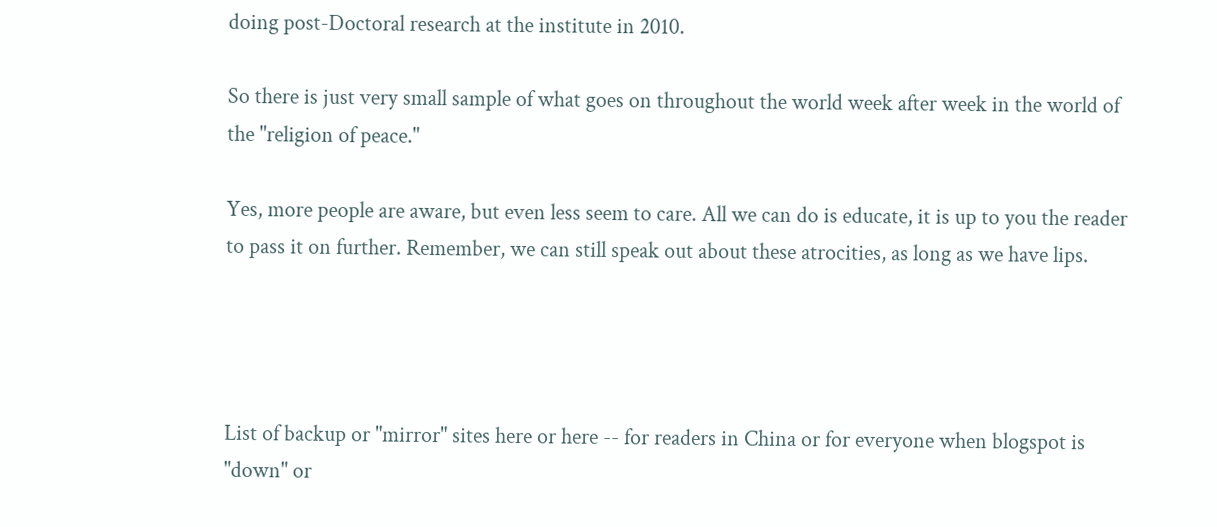doing post-Doctoral research at the institute in 2010.

So there is just very small sample of what goes on throughout the world week after week in the world of the "religion of peace."

Yes, more people are aware, but even less seem to care. All we can do is educate, it is up to you the reader to pass it on further. Remember, we can still speak out about these atrocities, as long as we have lips.




List of backup or "mirror" sites here or here -- for readers in China or for everyone when blogspot is "down" or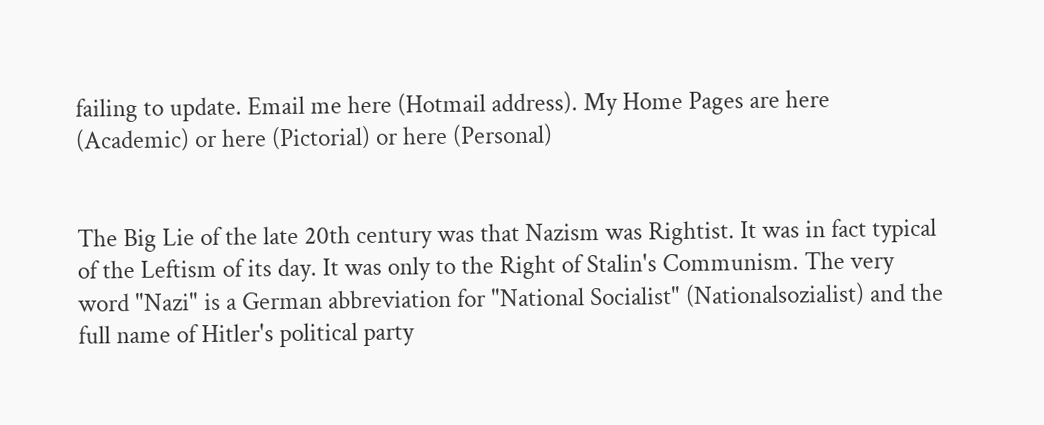failing to update. Email me here (Hotmail address). My Home Pages are here (Academic) or here (Pictorial) or here (Personal)


The Big Lie of the late 20th century was that Nazism was Rightist. It was in fact typical of the Leftism of its day. It was only to the Right of Stalin's Communism. The very word "Nazi" is a German abbreviation for "National Socialist" (Nationalsozialist) and the full name of Hitler's political party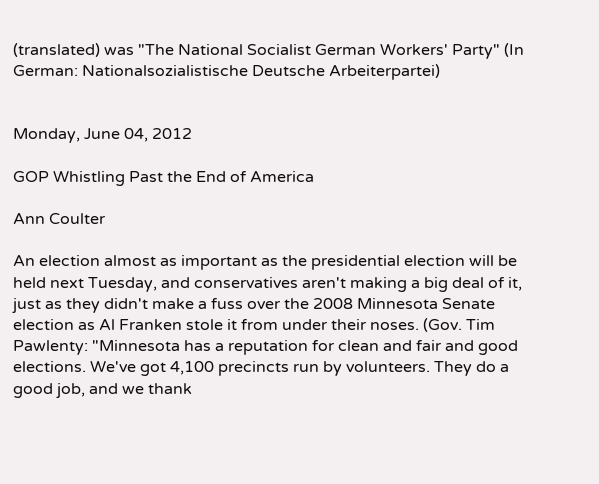(translated) was "The National Socialist German Workers' Party" (In German: Nationalsozialistische Deutsche Arbeiterpartei)


Monday, June 04, 2012

GOP Whistling Past the End of America

Ann Coulter

An election almost as important as the presidential election will be held next Tuesday, and conservatives aren't making a big deal of it, just as they didn't make a fuss over the 2008 Minnesota Senate election as Al Franken stole it from under their noses. (Gov. Tim Pawlenty: "Minnesota has a reputation for clean and fair and good elections. We've got 4,100 precincts run by volunteers. They do a good job, and we thank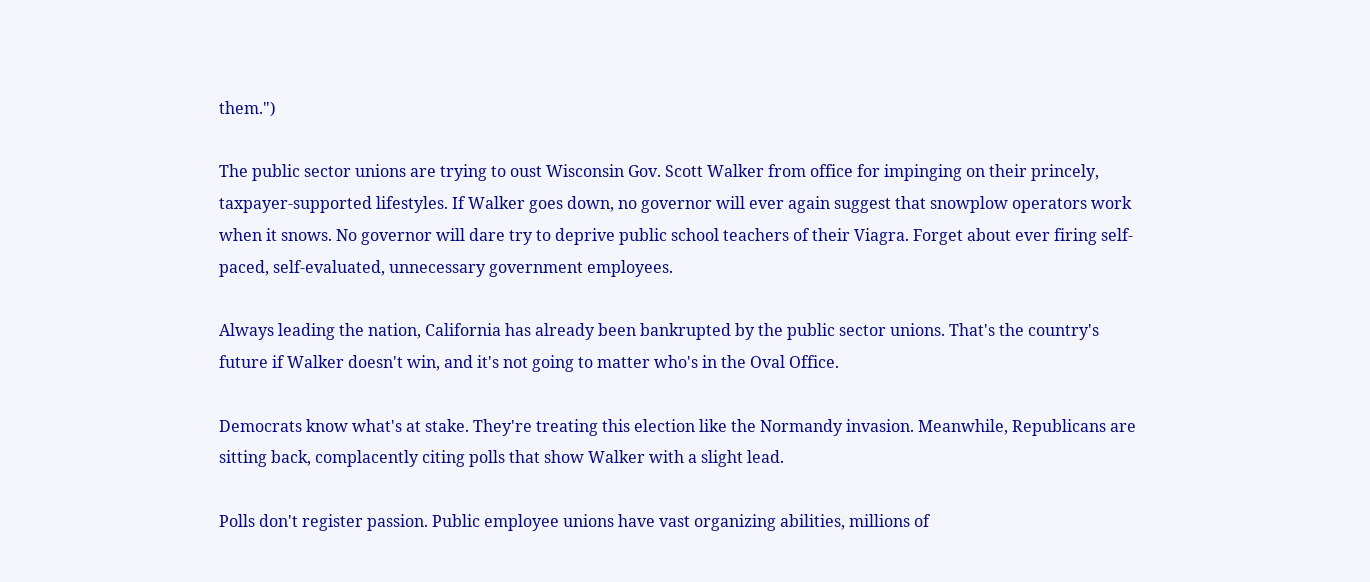them.")

The public sector unions are trying to oust Wisconsin Gov. Scott Walker from office for impinging on their princely, taxpayer-supported lifestyles. If Walker goes down, no governor will ever again suggest that snowplow operators work when it snows. No governor will dare try to deprive public school teachers of their Viagra. Forget about ever firing self-paced, self-evaluated, unnecessary government employees.

Always leading the nation, California has already been bankrupted by the public sector unions. That's the country's future if Walker doesn't win, and it's not going to matter who's in the Oval Office.

Democrats know what's at stake. They're treating this election like the Normandy invasion. Meanwhile, Republicans are sitting back, complacently citing polls that show Walker with a slight lead.

Polls don't register passion. Public employee unions have vast organizing abilities, millions of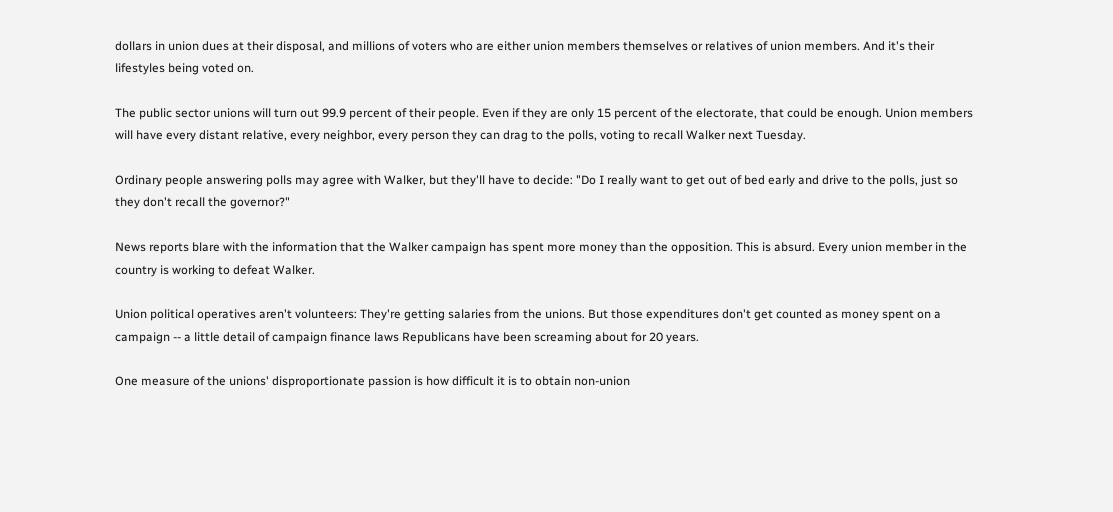dollars in union dues at their disposal, and millions of voters who are either union members themselves or relatives of union members. And it's their lifestyles being voted on.

The public sector unions will turn out 99.9 percent of their people. Even if they are only 15 percent of the electorate, that could be enough. Union members will have every distant relative, every neighbor, every person they can drag to the polls, voting to recall Walker next Tuesday.

Ordinary people answering polls may agree with Walker, but they'll have to decide: "Do I really want to get out of bed early and drive to the polls, just so they don't recall the governor?"

News reports blare with the information that the Walker campaign has spent more money than the opposition. This is absurd. Every union member in the country is working to defeat Walker.

Union political operatives aren't volunteers: They're getting salaries from the unions. But those expenditures don't get counted as money spent on a campaign -- a little detail of campaign finance laws Republicans have been screaming about for 20 years.

One measure of the unions' disproportionate passion is how difficult it is to obtain non-union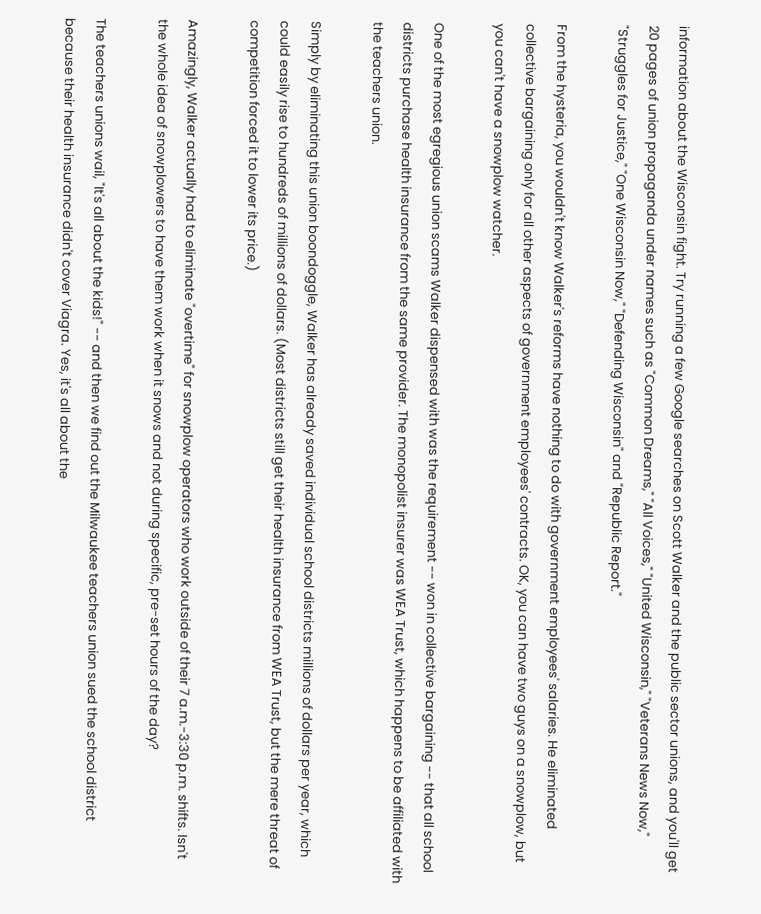information about the Wisconsin fight. Try running a few Google searches on Scott Walker and the public sector unions, and you'll get 20 pages of union propaganda under names such as "Common Dreams," "All Voices," "United Wisconsin," "Veterans News Now," "Struggles for Justice," "One Wisconsin Now," "Defending Wisconsin" and "Republic Report."

From the hysteria, you wouldn't know Walker's reforms have nothing to do with government employees' salaries. He eliminated collective bargaining only for all other aspects of government employees' contracts. OK, you can have two guys on a snowplow, but you can't have a snowplow watcher.

One of the most egregious union scams Walker dispensed with was the requirement -- won in collective bargaining -- that all school districts purchase health insurance from the same provider. The monopolist insurer was WEA Trust, which happens to be affiliated with the teachers union.

Simply by eliminating this union boondoggle, Walker has already saved individual school districts millions of dollars per year, which could easily rise to hundreds of millions of dollars. (Most districts still get their health insurance from WEA Trust, but the mere threat of competition forced it to lower its price.)

Amazingly, Walker actually had to eliminate "overtime" for snowplow operators who work outside of their 7 a.m.-3:30 p.m. shifts. Isn't the whole idea of snowplowers to have them work when it snows and not during specific, pre-set hours of the day?

The teachers unions wail, "It's all about the kids!" -- and then we find out the Milwaukee teachers union sued the school district because their health insurance didn't cover Viagra. Yes, it's all about the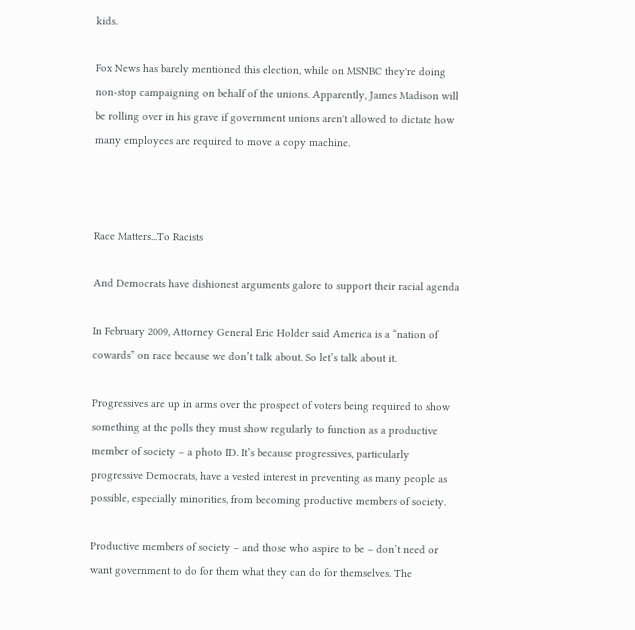kids.

Fox News has barely mentioned this election, while on MSNBC they're doing non-stop campaigning on behalf of the unions. Apparently, James Madison will be rolling over in his grave if government unions aren't allowed to dictate how many employees are required to move a copy machine.



Race Matters...To Racists

And Democrats have dishionest arguments galore to support their racial agenda

In February 2009, Attorney General Eric Holder said America is a “nation of cowards” on race because we don’t talk about. So let’s talk about it.

Progressives are up in arms over the prospect of voters being required to show something at the polls they must show regularly to function as a productive member of society – a photo ID. It’s because progressives, particularly progressive Democrats, have a vested interest in preventing as many people as possible, especially minorities, from becoming productive members of society.

Productive members of society – and those who aspire to be – don’t need or want government to do for them what they can do for themselves. The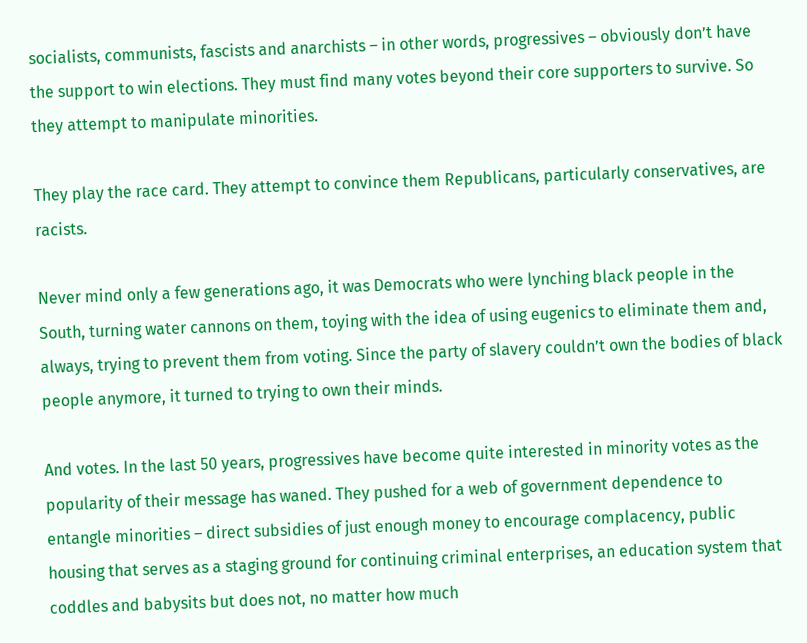socialists, communists, fascists and anarchists – in other words, progressives – obviously don’t have the support to win elections. They must find many votes beyond their core supporters to survive. So they attempt to manipulate minorities.

They play the race card. They attempt to convince them Republicans, particularly conservatives, are racists.

Never mind only a few generations ago, it was Democrats who were lynching black people in the South, turning water cannons on them, toying with the idea of using eugenics to eliminate them and, always, trying to prevent them from voting. Since the party of slavery couldn’t own the bodies of black people anymore, it turned to trying to own their minds.

And votes. In the last 50 years, progressives have become quite interested in minority votes as the popularity of their message has waned. They pushed for a web of government dependence to entangle minorities – direct subsidies of just enough money to encourage complacency, public housing that serves as a staging ground for continuing criminal enterprises, an education system that coddles and babysits but does not, no matter how much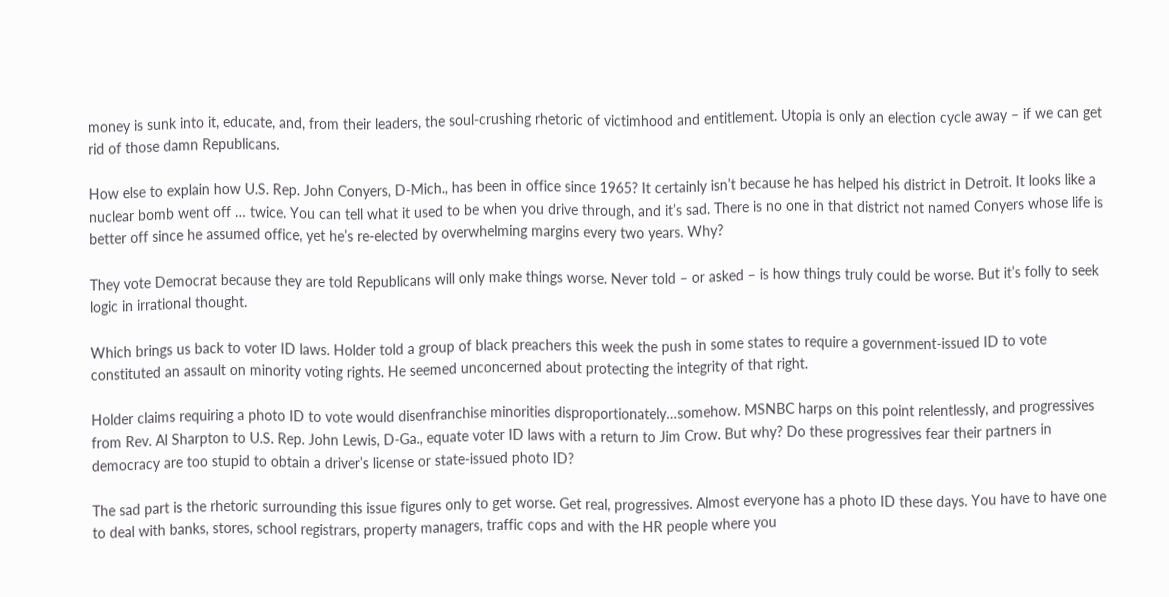money is sunk into it, educate, and, from their leaders, the soul-crushing rhetoric of victimhood and entitlement. Utopia is only an election cycle away – if we can get rid of those damn Republicans.

How else to explain how U.S. Rep. John Conyers, D-Mich., has been in office since 1965? It certainly isn’t because he has helped his district in Detroit. It looks like a nuclear bomb went off … twice. You can tell what it used to be when you drive through, and it’s sad. There is no one in that district not named Conyers whose life is better off since he assumed office, yet he’s re-elected by overwhelming margins every two years. Why?

They vote Democrat because they are told Republicans will only make things worse. Never told – or asked – is how things truly could be worse. But it’s folly to seek logic in irrational thought.

Which brings us back to voter ID laws. Holder told a group of black preachers this week the push in some states to require a government-issued ID to vote constituted an assault on minority voting rights. He seemed unconcerned about protecting the integrity of that right.

Holder claims requiring a photo ID to vote would disenfranchise minorities disproportionately…somehow. MSNBC harps on this point relentlessly, and progressives from Rev. Al Sharpton to U.S. Rep. John Lewis, D-Ga., equate voter ID laws with a return to Jim Crow. But why? Do these progressives fear their partners in democracy are too stupid to obtain a driver’s license or state-issued photo ID?

The sad part is the rhetoric surrounding this issue figures only to get worse. Get real, progressives. Almost everyone has a photo ID these days. You have to have one to deal with banks, stores, school registrars, property managers, traffic cops and with the HR people where you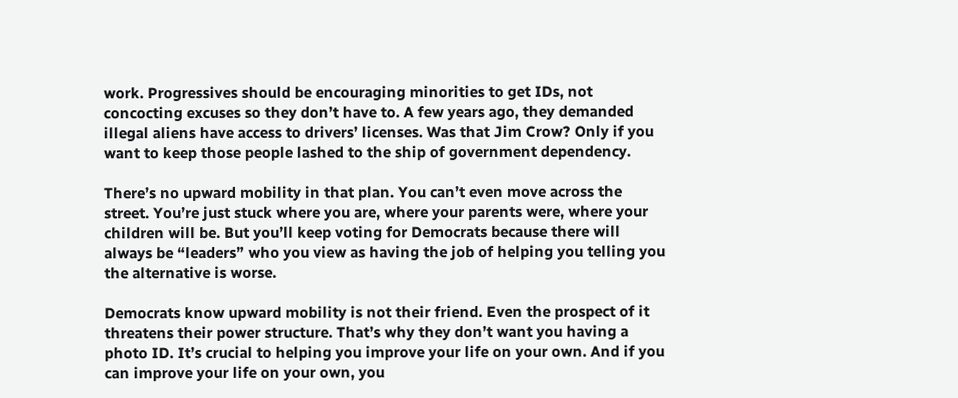work. Progressives should be encouraging minorities to get IDs, not concocting excuses so they don’t have to. A few years ago, they demanded illegal aliens have access to drivers’ licenses. Was that Jim Crow? Only if you want to keep those people lashed to the ship of government dependency.

There’s no upward mobility in that plan. You can’t even move across the street. You’re just stuck where you are, where your parents were, where your children will be. But you’ll keep voting for Democrats because there will always be “leaders” who you view as having the job of helping you telling you the alternative is worse.

Democrats know upward mobility is not their friend. Even the prospect of it threatens their power structure. That’s why they don’t want you having a photo ID. It’s crucial to helping you improve your life on your own. And if you can improve your life on your own, you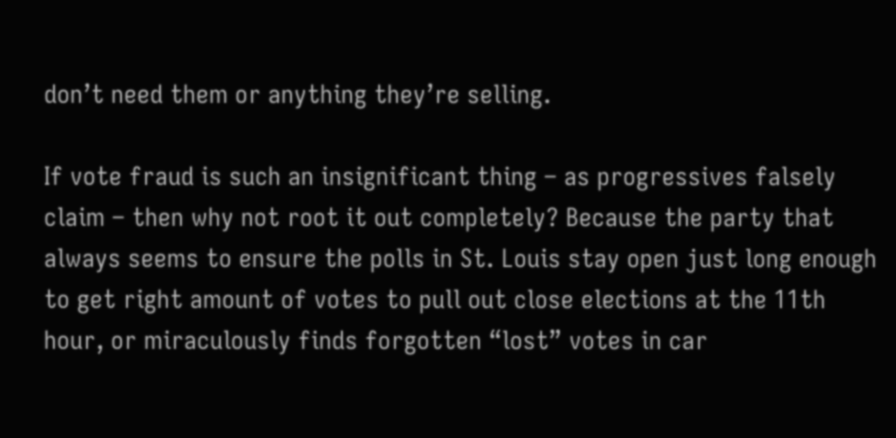don’t need them or anything they’re selling.

If vote fraud is such an insignificant thing – as progressives falsely claim – then why not root it out completely? Because the party that always seems to ensure the polls in St. Louis stay open just long enough to get right amount of votes to pull out close elections at the 11th hour, or miraculously finds forgotten “lost” votes in car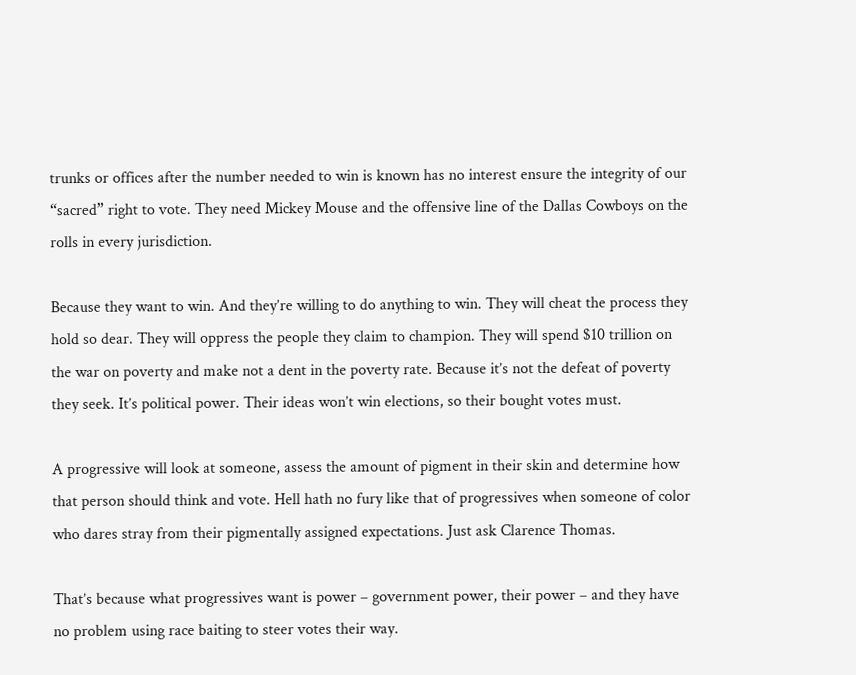trunks or offices after the number needed to win is known has no interest ensure the integrity of our “sacred” right to vote. They need Mickey Mouse and the offensive line of the Dallas Cowboys on the rolls in every jurisdiction.

Because they want to win. And they’re willing to do anything to win. They will cheat the process they hold so dear. They will oppress the people they claim to champion. They will spend $10 trillion on the war on poverty and make not a dent in the poverty rate. Because it’s not the defeat of poverty they seek. It’s political power. Their ideas won’t win elections, so their bought votes must.

A progressive will look at someone, assess the amount of pigment in their skin and determine how that person should think and vote. Hell hath no fury like that of progressives when someone of color who dares stray from their pigmentally assigned expectations. Just ask Clarence Thomas.

That’s because what progressives want is power – government power, their power – and they have no problem using race baiting to steer votes their way.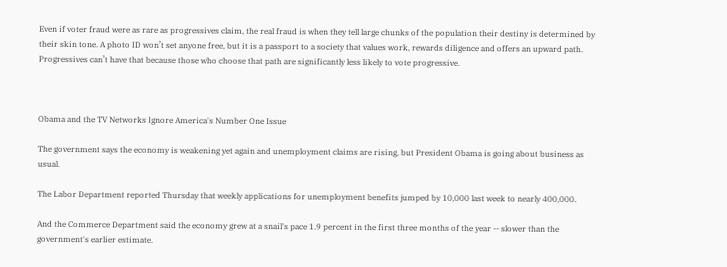Even if voter fraud were as rare as progressives claim, the real fraud is when they tell large chunks of the population their destiny is determined by their skin tone. A photo ID won’t set anyone free, but it is a passport to a society that values work, rewards diligence and offers an upward path. Progressives can’t have that because those who choose that path are significantly less likely to vote progressive.



Obama and the TV Networks Ignore America's Number One Issue

The government says the economy is weakening yet again and unemployment claims are rising, but President Obama is going about business as usual.

The Labor Department reported Thursday that weekly applications for unemployment benefits jumped by 10,000 last week to nearly 400,000.

And the Commerce Department said the economy grew at a snail's pace 1.9 percent in the first three months of the year -- slower than the government's earlier estimate.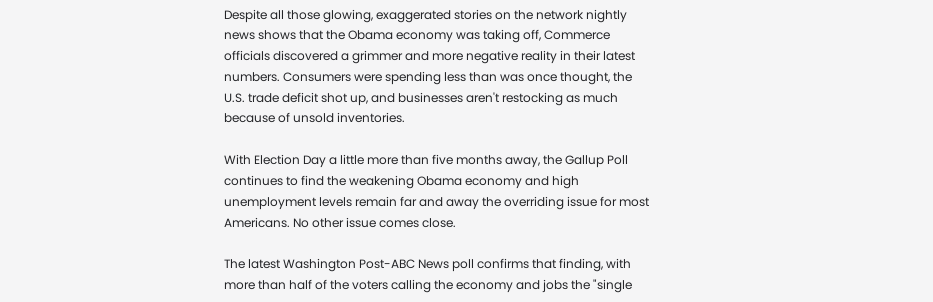Despite all those glowing, exaggerated stories on the network nightly news shows that the Obama economy was taking off, Commerce officials discovered a grimmer and more negative reality in their latest numbers. Consumers were spending less than was once thought, the U.S. trade deficit shot up, and businesses aren't restocking as much because of unsold inventories.

With Election Day a little more than five months away, the Gallup Poll continues to find the weakening Obama economy and high unemployment levels remain far and away the overriding issue for most Americans. No other issue comes close.

The latest Washington Post-ABC News poll confirms that finding, with more than half of the voters calling the economy and jobs the "single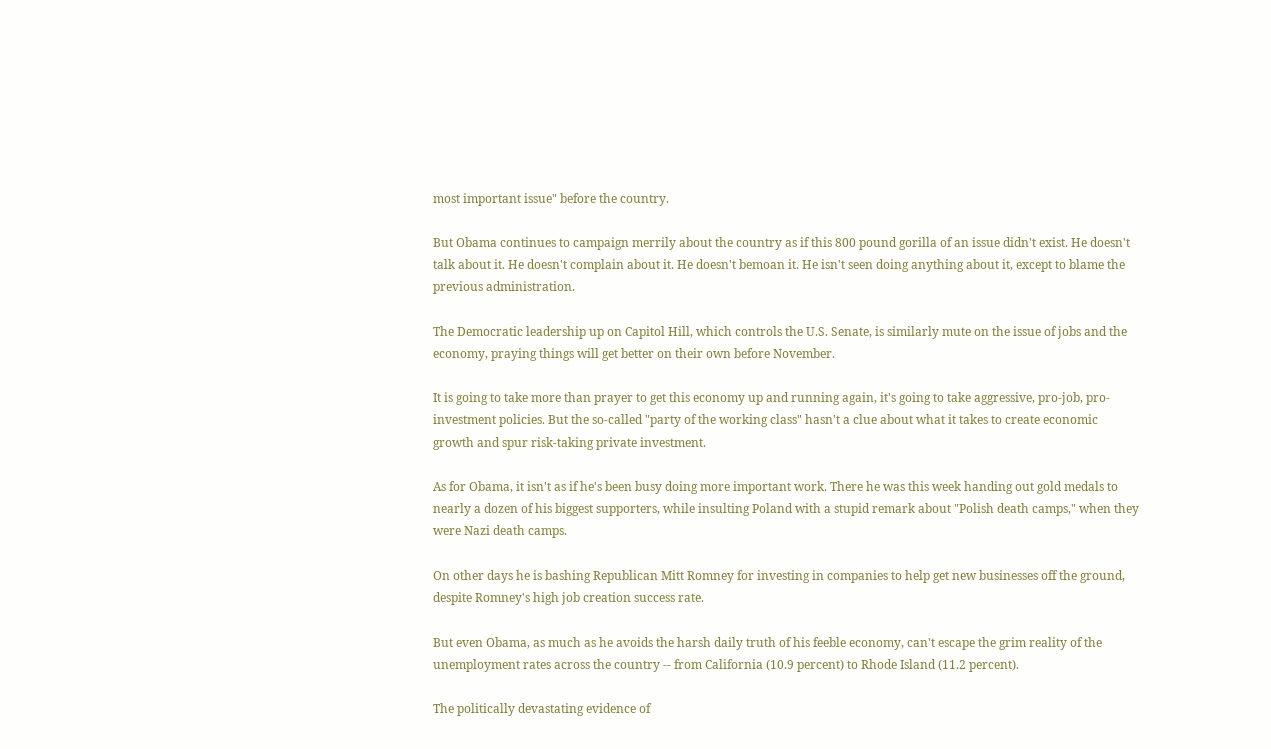most important issue" before the country.

But Obama continues to campaign merrily about the country as if this 800 pound gorilla of an issue didn't exist. He doesn't talk about it. He doesn't complain about it. He doesn't bemoan it. He isn't seen doing anything about it, except to blame the previous administration.

The Democratic leadership up on Capitol Hill, which controls the U.S. Senate, is similarly mute on the issue of jobs and the economy, praying things will get better on their own before November.

It is going to take more than prayer to get this economy up and running again, it's going to take aggressive, pro-job, pro-investment policies. But the so-called "party of the working class" hasn't a clue about what it takes to create economic growth and spur risk-taking private investment.

As for Obama, it isn't as if he's been busy doing more important work. There he was this week handing out gold medals to nearly a dozen of his biggest supporters, while insulting Poland with a stupid remark about "Polish death camps," when they were Nazi death camps.

On other days he is bashing Republican Mitt Romney for investing in companies to help get new businesses off the ground, despite Romney's high job creation success rate.

But even Obama, as much as he avoids the harsh daily truth of his feeble economy, can't escape the grim reality of the unemployment rates across the country -- from California (10.9 percent) to Rhode Island (11.2 percent).

The politically devastating evidence of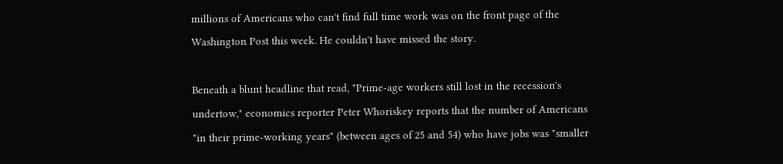millions of Americans who can't find full time work was on the front page of the Washington Post this week. He couldn't have missed the story.

Beneath a blunt headline that read, "Prime-age workers still lost in the recession's undertow," economics reporter Peter Whoriskey reports that the number of Americans "in their prime-working years" (between ages of 25 and 54) who have jobs was "smaller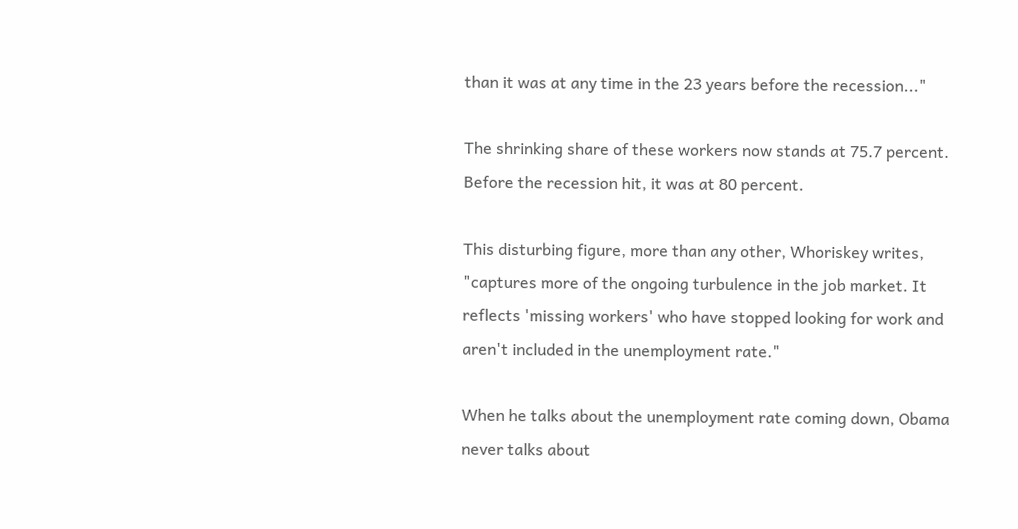than it was at any time in the 23 years before the recession..."

The shrinking share of these workers now stands at 75.7 percent. Before the recession hit, it was at 80 percent.

This disturbing figure, more than any other, Whoriskey writes, "captures more of the ongoing turbulence in the job market. It reflects 'missing workers' who have stopped looking for work and aren't included in the unemployment rate."

When he talks about the unemployment rate coming down, Obama never talks about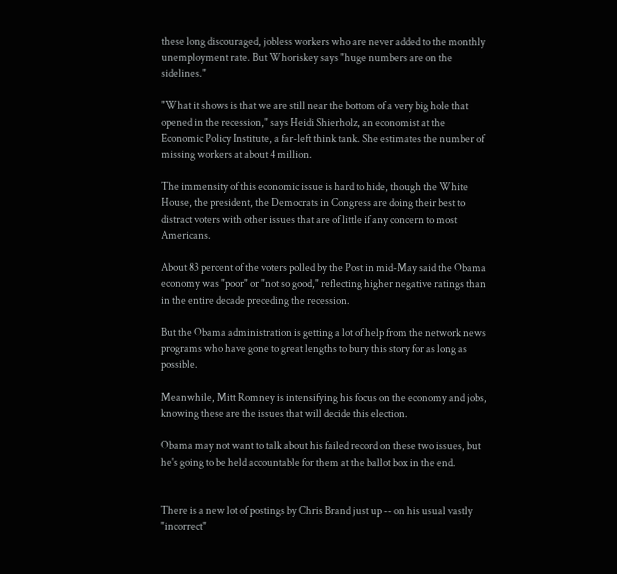these long discouraged, jobless workers who are never added to the monthly unemployment rate. But Whoriskey says "huge numbers are on the sidelines."

"What it shows is that we are still near the bottom of a very big hole that opened in the recession," says Heidi Shierholz, an economist at the Economic Policy Institute, a far-left think tank. She estimates the number of missing workers at about 4 million.

The immensity of this economic issue is hard to hide, though the White House, the president, the Democrats in Congress are doing their best to distract voters with other issues that are of little if any concern to most Americans.

About 83 percent of the voters polled by the Post in mid-May said the Obama economy was "poor" or "not so good," reflecting higher negative ratings than in the entire decade preceding the recession.

But the Obama administration is getting a lot of help from the network news programs who have gone to great lengths to bury this story for as long as possible.

Meanwhile, Mitt Romney is intensifying his focus on the economy and jobs, knowing these are the issues that will decide this election.

Obama may not want to talk about his failed record on these two issues, but he's going to be held accountable for them at the ballot box in the end.


There is a new lot of postings by Chris Brand just up -- on his usual vastly "incorrect"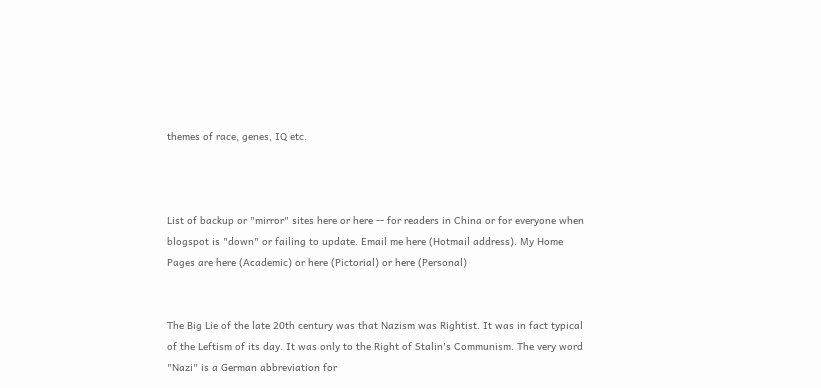themes of race, genes, IQ etc.



List of backup or "mirror" sites here or here -- for readers in China or for everyone when blogspot is "down" or failing to update. Email me here (Hotmail address). My Home Pages are here (Academic) or here (Pictorial) or here (Personal)


The Big Lie of the late 20th century was that Nazism was Rightist. It was in fact typical of the Leftism of its day. It was only to the Right of Stalin's Communism. The very word "Nazi" is a German abbreviation for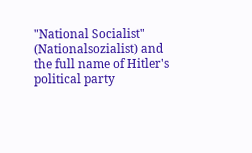"National Socialist" (Nationalsozialist) and the full name of Hitler's political party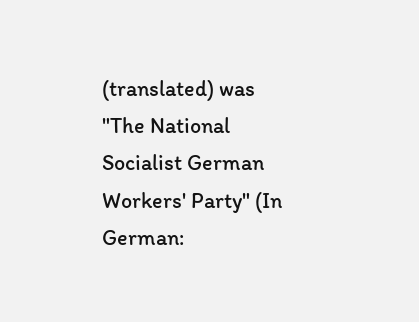(translated) was "The National Socialist German Workers' Party" (In German: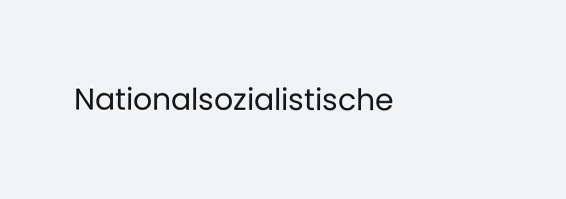Nationalsozialistische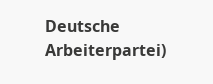Deutsche Arbeiterpartei)